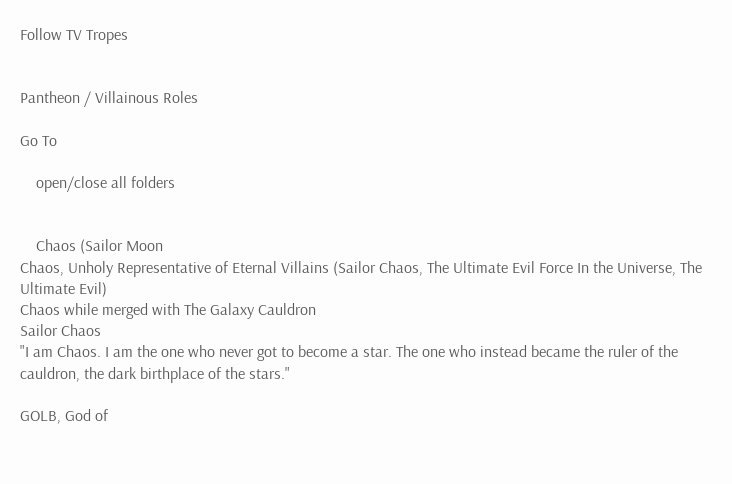Follow TV Tropes


Pantheon / Villainous Roles

Go To

    open/close all folders


    Chaos (Sailor Moon
Chaos, Unholy Representative of Eternal Villains (Sailor Chaos, The Ultimate Evil Force In the Universe, The Ultimate Evil)
Chaos while merged with The Galaxy Cauldron
Sailor Chaos
"I am Chaos. I am the one who never got to become a star. The one who instead became the ruler of the cauldron, the dark birthplace of the stars."

GOLB, God of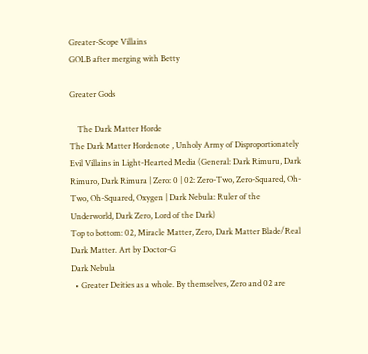Greater-Scope Villains
GOLB after merging with Betty

Greater Gods

    The Dark Matter Horde
The Dark Matter Hordenote , Unholy Army of Disproportionately Evil Villains in Light-Hearted Media (General: Dark Rimuru, Dark Rimuro, Dark Rimura | Zero: 0 | 02: Zero-Two, Zero-Squared, Oh-Two, Oh-Squared, Oxygen | Dark Nebula: Ruler of the Underworld, Dark Zero, Lord of the Dark)
Top to bottom: 02, Miracle Matter, Zero, Dark Matter Blade/Real Dark Matter. Art by Doctor-G
Dark Nebula
  • Greater Deities as a whole. By themselves, Zero and 02 are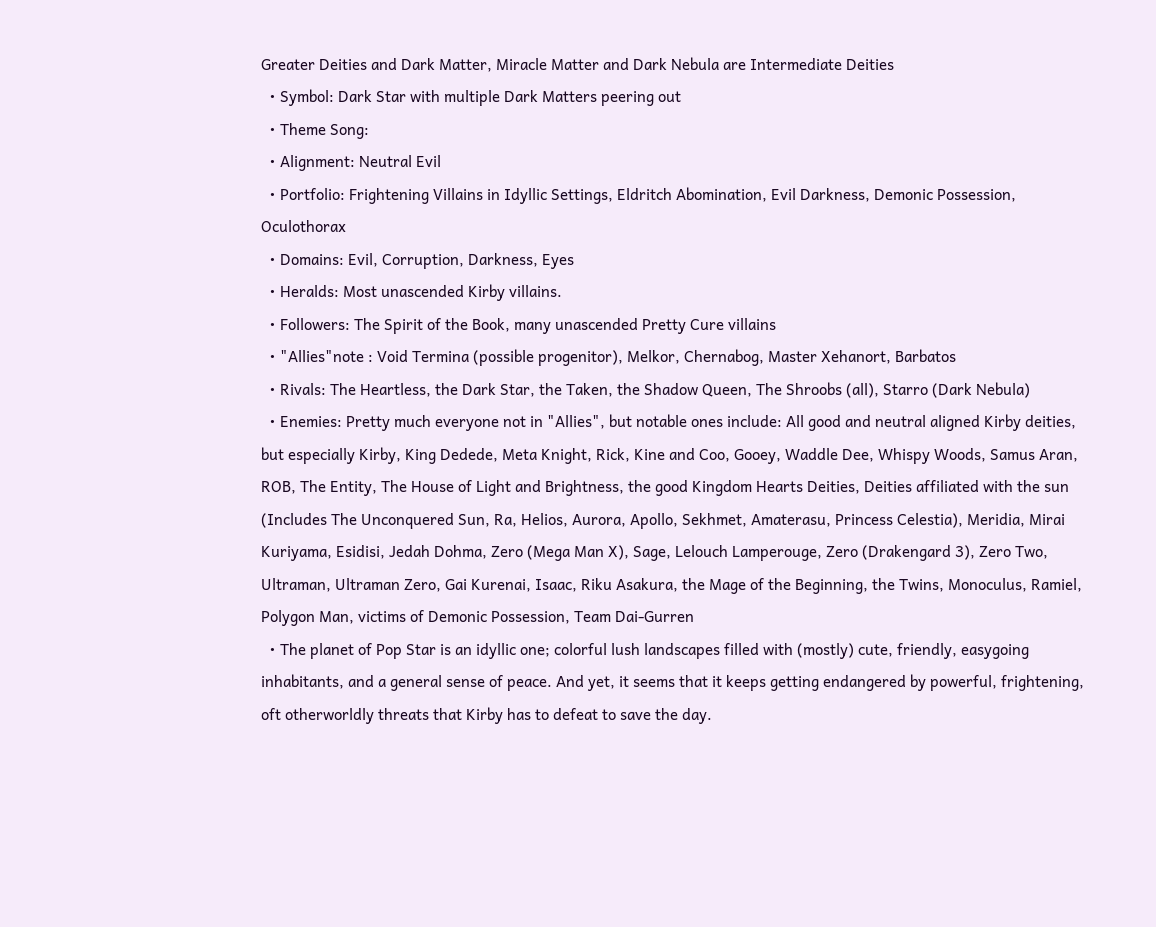Greater Deities and Dark Matter, Miracle Matter and Dark Nebula are Intermediate Deities
  • Symbol: Dark Star with multiple Dark Matters peering out
  • Theme Song:
  • Alignment: Neutral Evil
  • Portfolio: Frightening Villains in Idyllic Settings, Eldritch Abomination, Evil Darkness, Demonic Possession, Oculothorax
  • Domains: Evil, Corruption, Darkness, Eyes
  • Heralds: Most unascended Kirby villains.
  • Followers: The Spirit of the Book, many unascended Pretty Cure villains
  • "Allies"note : Void Termina (possible progenitor), Melkor, Chernabog, Master Xehanort, Barbatos
  • Rivals: The Heartless, the Dark Star, the Taken, the Shadow Queen, The Shroobs (all), Starro (Dark Nebula)
  • Enemies: Pretty much everyone not in "Allies", but notable ones include: All good and neutral aligned Kirby deities, but especially Kirby, King Dedede, Meta Knight, Rick, Kine and Coo, Gooey, Waddle Dee, Whispy Woods, Samus Aran, ROB, The Entity, The House of Light and Brightness, the good Kingdom Hearts Deities, Deities affiliated with the sun (Includes The Unconquered Sun, Ra, Helios, Aurora, Apollo, Sekhmet, Amaterasu, Princess Celestia), Meridia, Mirai Kuriyama, Esidisi, Jedah Dohma, Zero (Mega Man X), Sage, Lelouch Lamperouge, Zero (Drakengard 3), Zero Two, Ultraman, Ultraman Zero, Gai Kurenai, Isaac, Riku Asakura, the Mage of the Beginning, the Twins, Monoculus, Ramiel, Polygon Man, victims of Demonic Possession, Team Dai-Gurren
  • The planet of Pop Star is an idyllic one; colorful lush landscapes filled with (mostly) cute, friendly, easygoing inhabitants, and a general sense of peace. And yet, it seems that it keeps getting endangered by powerful, frightening, oft otherworldly threats that Kirby has to defeat to save the day.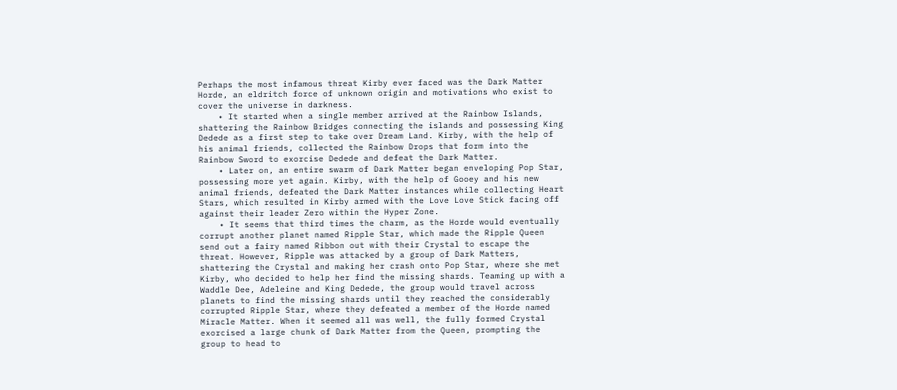Perhaps the most infamous threat Kirby ever faced was the Dark Matter Horde, an eldritch force of unknown origin and motivations who exist to cover the universe in darkness.
    • It started when a single member arrived at the Rainbow Islands, shattering the Rainbow Bridges connecting the islands and possessing King Dedede as a first step to take over Dream Land. Kirby, with the help of his animal friends, collected the Rainbow Drops that form into the Rainbow Sword to exorcise Dedede and defeat the Dark Matter.
    • Later on, an entire swarm of Dark Matter began enveloping Pop Star, possessing more yet again. Kirby, with the help of Gooey and his new animal friends, defeated the Dark Matter instances while collecting Heart Stars, which resulted in Kirby armed with the Love Love Stick facing off against their leader Zero within the Hyper Zone.
    • It seems that third times the charm, as the Horde would eventually corrupt another planet named Ripple Star, which made the Ripple Queen send out a fairy named Ribbon out with their Crystal to escape the threat. However, Ripple was attacked by a group of Dark Matters, shattering the Crystal and making her crash onto Pop Star, where she met Kirby, who decided to help her find the missing shards. Teaming up with a Waddle Dee, Adeleine and King Dedede, the group would travel across planets to find the missing shards until they reached the considerably corrupted Ripple Star, where they defeated a member of the Horde named Miracle Matter. When it seemed all was well, the fully formed Crystal exorcised a large chunk of Dark Matter from the Queen, prompting the group to head to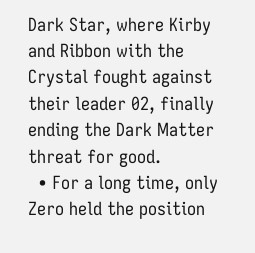Dark Star, where Kirby and Ribbon with the Crystal fought against their leader 02, finally ending the Dark Matter threat for good.
  • For a long time, only Zero held the position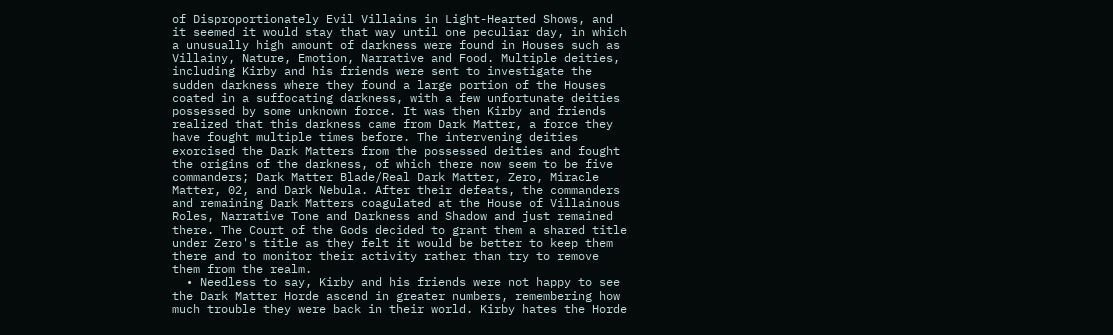of Disproportionately Evil Villains in Light-Hearted Shows, and it seemed it would stay that way until one peculiar day, in which a unusually high amount of darkness were found in Houses such as Villainy, Nature, Emotion, Narrative and Food. Multiple deities, including Kirby and his friends were sent to investigate the sudden darkness where they found a large portion of the Houses coated in a suffocating darkness, with a few unfortunate deities possessed by some unknown force. It was then Kirby and friends realized that this darkness came from Dark Matter, a force they have fought multiple times before. The intervening deities exorcised the Dark Matters from the possessed deities and fought the origins of the darkness, of which there now seem to be five commanders; Dark Matter Blade/Real Dark Matter, Zero, Miracle Matter, 02, and Dark Nebula. After their defeats, the commanders and remaining Dark Matters coagulated at the House of Villainous Roles, Narrative Tone and Darkness and Shadow and just remained there. The Court of the Gods decided to grant them a shared title under Zero's title as they felt it would be better to keep them there and to monitor their activity rather than try to remove them from the realm.
  • Needless to say, Kirby and his friends were not happy to see the Dark Matter Horde ascend in greater numbers, remembering how much trouble they were back in their world. Kirby hates the Horde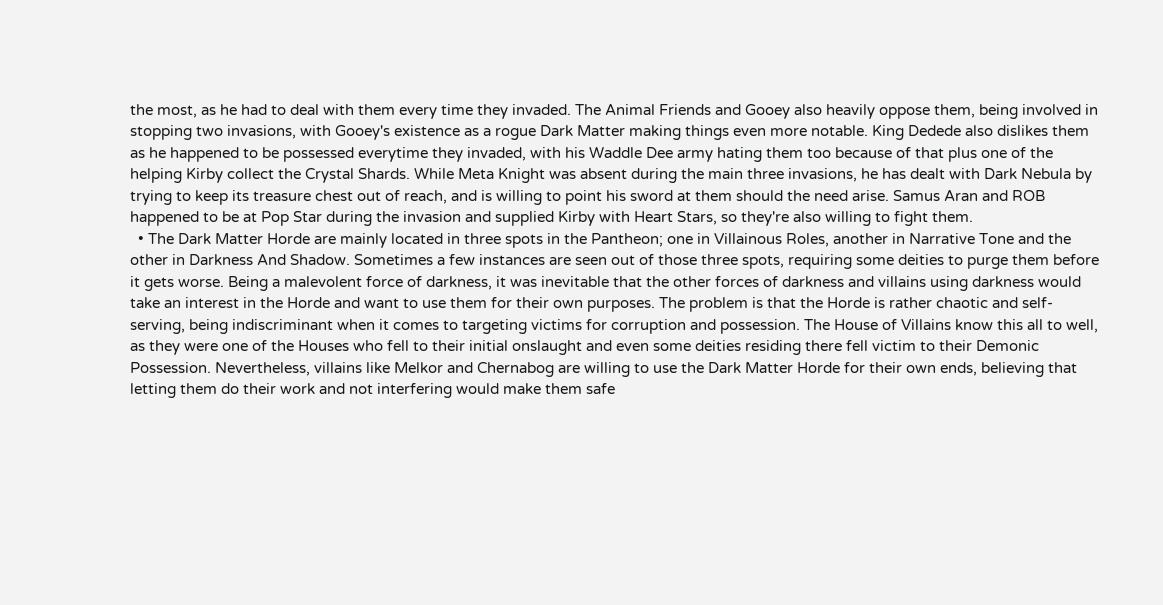the most, as he had to deal with them every time they invaded. The Animal Friends and Gooey also heavily oppose them, being involved in stopping two invasions, with Gooey's existence as a rogue Dark Matter making things even more notable. King Dedede also dislikes them as he happened to be possessed everytime they invaded, with his Waddle Dee army hating them too because of that plus one of the helping Kirby collect the Crystal Shards. While Meta Knight was absent during the main three invasions, he has dealt with Dark Nebula by trying to keep its treasure chest out of reach, and is willing to point his sword at them should the need arise. Samus Aran and ROB happened to be at Pop Star during the invasion and supplied Kirby with Heart Stars, so they're also willing to fight them.
  • The Dark Matter Horde are mainly located in three spots in the Pantheon; one in Villainous Roles, another in Narrative Tone and the other in Darkness And Shadow. Sometimes a few instances are seen out of those three spots, requiring some deities to purge them before it gets worse. Being a malevolent force of darkness, it was inevitable that the other forces of darkness and villains using darkness would take an interest in the Horde and want to use them for their own purposes. The problem is that the Horde is rather chaotic and self-serving, being indiscriminant when it comes to targeting victims for corruption and possession. The House of Villains know this all to well, as they were one of the Houses who fell to their initial onslaught and even some deities residing there fell victim to their Demonic Possession. Nevertheless, villains like Melkor and Chernabog are willing to use the Dark Matter Horde for their own ends, believing that letting them do their work and not interfering would make them safe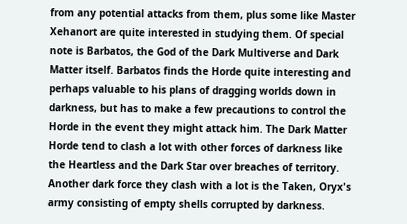from any potential attacks from them, plus some like Master Xehanort are quite interested in studying them. Of special note is Barbatos, the God of the Dark Multiverse and Dark Matter itself. Barbatos finds the Horde quite interesting and perhaps valuable to his plans of dragging worlds down in darkness, but has to make a few precautions to control the Horde in the event they might attack him. The Dark Matter Horde tend to clash a lot with other forces of darkness like the Heartless and the Dark Star over breaches of territory. Another dark force they clash with a lot is the Taken, Oryx's army consisting of empty shells corrupted by darkness.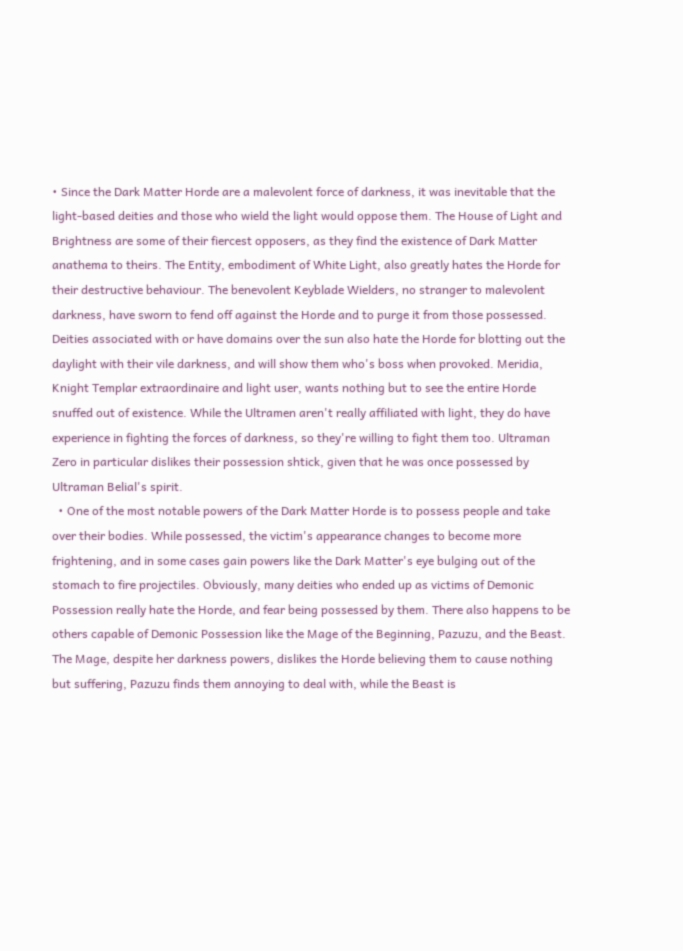• Since the Dark Matter Horde are a malevolent force of darkness, it was inevitable that the light-based deities and those who wield the light would oppose them. The House of Light and Brightness are some of their fiercest opposers, as they find the existence of Dark Matter anathema to theirs. The Entity, embodiment of White Light, also greatly hates the Horde for their destructive behaviour. The benevolent Keyblade Wielders, no stranger to malevolent darkness, have sworn to fend off against the Horde and to purge it from those possessed. Deities associated with or have domains over the sun also hate the Horde for blotting out the daylight with their vile darkness, and will show them who's boss when provoked. Meridia, Knight Templar extraordinaire and light user, wants nothing but to see the entire Horde snuffed out of existence. While the Ultramen aren't really affiliated with light, they do have experience in fighting the forces of darkness, so they're willing to fight them too. Ultraman Zero in particular dislikes their possession shtick, given that he was once possessed by Ultraman Belial's spirit.
  • One of the most notable powers of the Dark Matter Horde is to possess people and take over their bodies. While possessed, the victim's appearance changes to become more frightening, and in some cases gain powers like the Dark Matter's eye bulging out of the stomach to fire projectiles. Obviously, many deities who ended up as victims of Demonic Possession really hate the Horde, and fear being possessed by them. There also happens to be others capable of Demonic Possession like the Mage of the Beginning, Pazuzu, and the Beast. The Mage, despite her darkness powers, dislikes the Horde believing them to cause nothing but suffering, Pazuzu finds them annoying to deal with, while the Beast is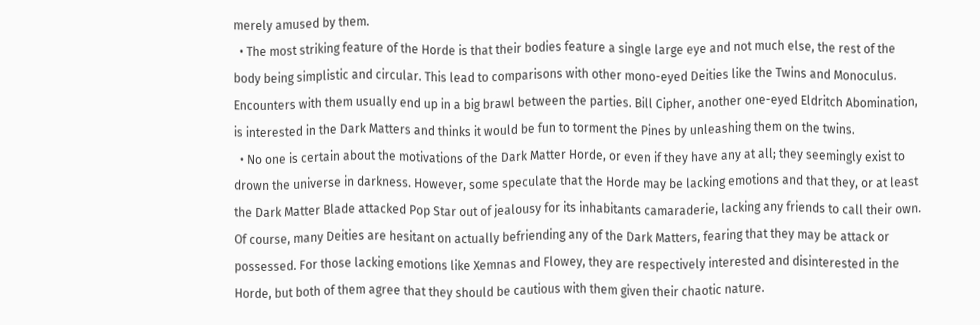merely amused by them.
  • The most striking feature of the Horde is that their bodies feature a single large eye and not much else, the rest of the body being simplistic and circular. This lead to comparisons with other mono-eyed Deities like the Twins and Monoculus. Encounters with them usually end up in a big brawl between the parties. Bill Cipher, another one-eyed Eldritch Abomination, is interested in the Dark Matters and thinks it would be fun to torment the Pines by unleashing them on the twins.
  • No one is certain about the motivations of the Dark Matter Horde, or even if they have any at all; they seemingly exist to drown the universe in darkness. However, some speculate that the Horde may be lacking emotions and that they, or at least the Dark Matter Blade attacked Pop Star out of jealousy for its inhabitants camaraderie, lacking any friends to call their own. Of course, many Deities are hesitant on actually befriending any of the Dark Matters, fearing that they may be attack or possessed. For those lacking emotions like Xemnas and Flowey, they are respectively interested and disinterested in the Horde, but both of them agree that they should be cautious with them given their chaotic nature.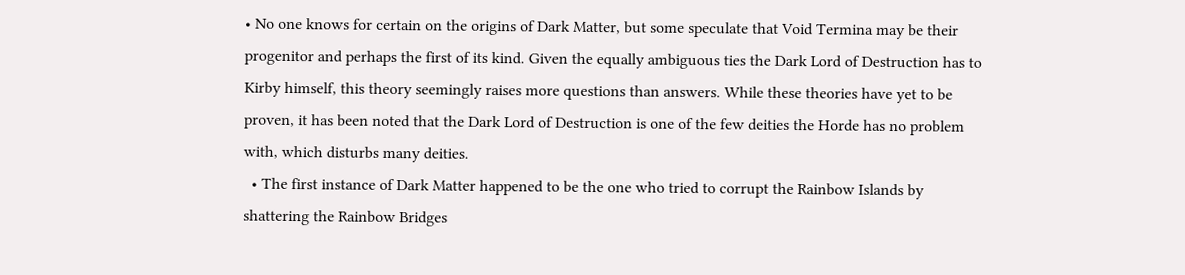• No one knows for certain on the origins of Dark Matter, but some speculate that Void Termina may be their progenitor and perhaps the first of its kind. Given the equally ambiguous ties the Dark Lord of Destruction has to Kirby himself, this theory seemingly raises more questions than answers. While these theories have yet to be proven, it has been noted that the Dark Lord of Destruction is one of the few deities the Horde has no problem with, which disturbs many deities.
  • The first instance of Dark Matter happened to be the one who tried to corrupt the Rainbow Islands by shattering the Rainbow Bridges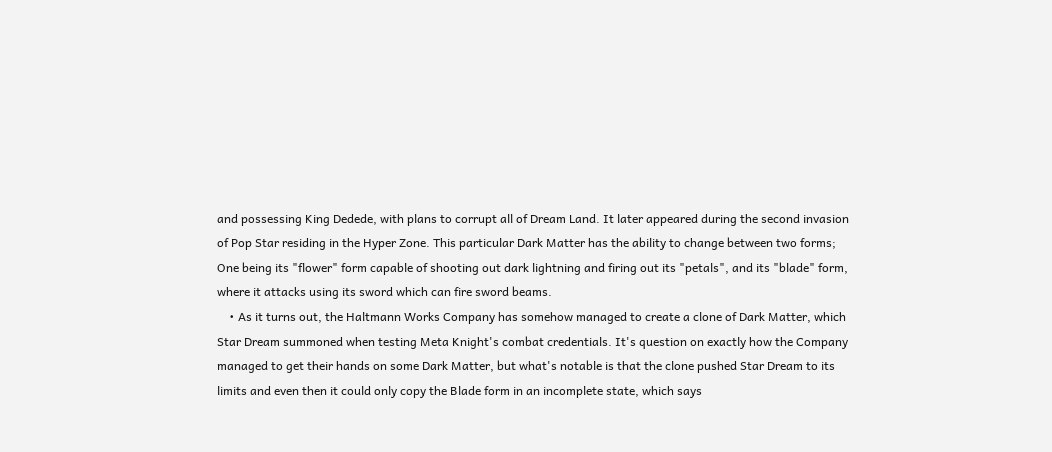and possessing King Dedede, with plans to corrupt all of Dream Land. It later appeared during the second invasion of Pop Star residing in the Hyper Zone. This particular Dark Matter has the ability to change between two forms; One being its "flower" form capable of shooting out dark lightning and firing out its "petals", and its "blade" form, where it attacks using its sword which can fire sword beams.
    • As it turns out, the Haltmann Works Company has somehow managed to create a clone of Dark Matter, which Star Dream summoned when testing Meta Knight's combat credentials. It's question on exactly how the Company managed to get their hands on some Dark Matter, but what's notable is that the clone pushed Star Dream to its limits and even then it could only copy the Blade form in an incomplete state, which says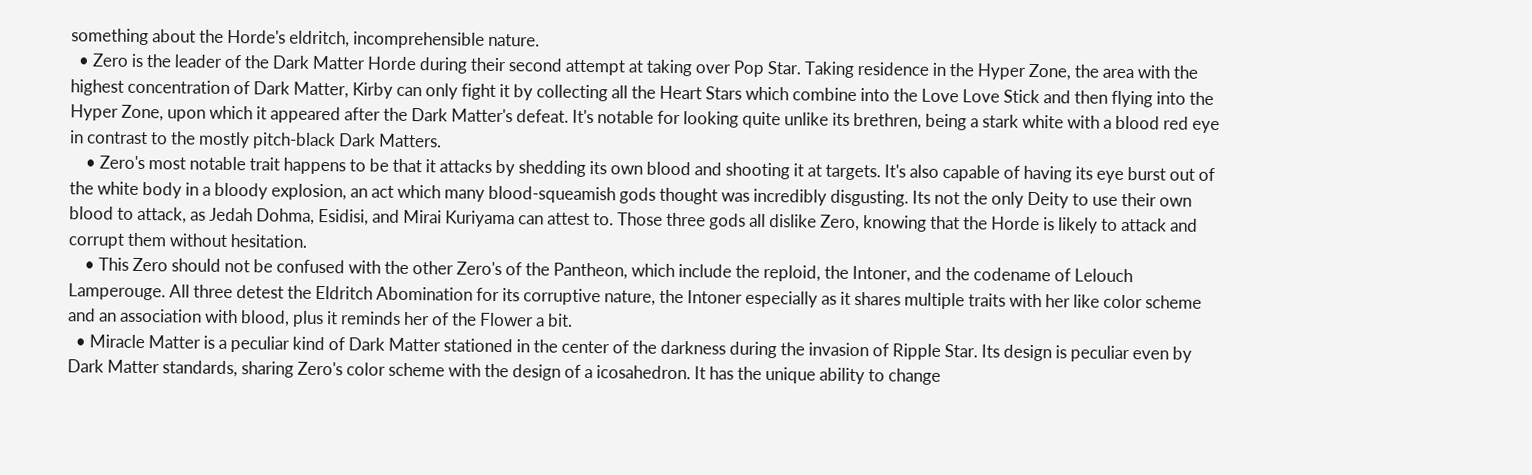something about the Horde's eldritch, incomprehensible nature.
  • Zero is the leader of the Dark Matter Horde during their second attempt at taking over Pop Star. Taking residence in the Hyper Zone, the area with the highest concentration of Dark Matter, Kirby can only fight it by collecting all the Heart Stars which combine into the Love Love Stick and then flying into the Hyper Zone, upon which it appeared after the Dark Matter's defeat. It's notable for looking quite unlike its brethren, being a stark white with a blood red eye in contrast to the mostly pitch-black Dark Matters.
    • Zero's most notable trait happens to be that it attacks by shedding its own blood and shooting it at targets. It's also capable of having its eye burst out of the white body in a bloody explosion, an act which many blood-squeamish gods thought was incredibly disgusting. Its not the only Deity to use their own blood to attack, as Jedah Dohma, Esidisi, and Mirai Kuriyama can attest to. Those three gods all dislike Zero, knowing that the Horde is likely to attack and corrupt them without hesitation.
    • This Zero should not be confused with the other Zero's of the Pantheon, which include the reploid, the Intoner, and the codename of Lelouch Lamperouge. All three detest the Eldritch Abomination for its corruptive nature, the Intoner especially as it shares multiple traits with her like color scheme and an association with blood, plus it reminds her of the Flower a bit.
  • Miracle Matter is a peculiar kind of Dark Matter stationed in the center of the darkness during the invasion of Ripple Star. Its design is peculiar even by Dark Matter standards, sharing Zero's color scheme with the design of a icosahedron. It has the unique ability to change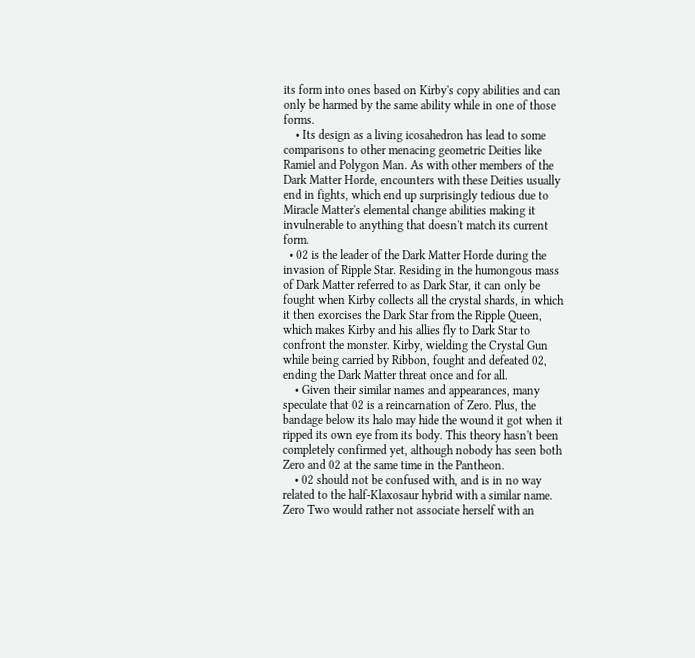its form into ones based on Kirby's copy abilities and can only be harmed by the same ability while in one of those forms.
    • Its design as a living icosahedron has lead to some comparisons to other menacing geometric Deities like Ramiel and Polygon Man. As with other members of the Dark Matter Horde, encounters with these Deities usually end in fights, which end up surprisingly tedious due to Miracle Matter's elemental change abilities making it invulnerable to anything that doesn't match its current form.
  • 02 is the leader of the Dark Matter Horde during the invasion of Ripple Star. Residing in the humongous mass of Dark Matter referred to as Dark Star, it can only be fought when Kirby collects all the crystal shards, in which it then exorcises the Dark Star from the Ripple Queen, which makes Kirby and his allies fly to Dark Star to confront the monster. Kirby, wielding the Crystal Gun while being carried by Ribbon, fought and defeated 02, ending the Dark Matter threat once and for all.
    • Given their similar names and appearances, many speculate that 02 is a reincarnation of Zero. Plus, the bandage below its halo may hide the wound it got when it ripped its own eye from its body. This theory hasn't been completely confirmed yet, although nobody has seen both Zero and 02 at the same time in the Pantheon.
    • 02 should not be confused with, and is in no way related to the half-Klaxosaur hybrid with a similar name. Zero Two would rather not associate herself with an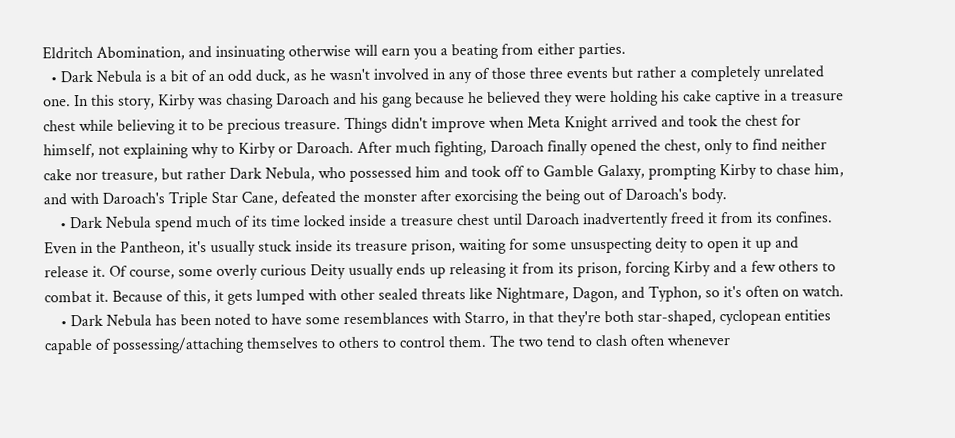Eldritch Abomination, and insinuating otherwise will earn you a beating from either parties.
  • Dark Nebula is a bit of an odd duck, as he wasn't involved in any of those three events but rather a completely unrelated one. In this story, Kirby was chasing Daroach and his gang because he believed they were holding his cake captive in a treasure chest while believing it to be precious treasure. Things didn't improve when Meta Knight arrived and took the chest for himself, not explaining why to Kirby or Daroach. After much fighting, Daroach finally opened the chest, only to find neither cake nor treasure, but rather Dark Nebula, who possessed him and took off to Gamble Galaxy, prompting Kirby to chase him, and with Daroach's Triple Star Cane, defeated the monster after exorcising the being out of Daroach's body.
    • Dark Nebula spend much of its time locked inside a treasure chest until Daroach inadvertently freed it from its confines. Even in the Pantheon, it's usually stuck inside its treasure prison, waiting for some unsuspecting deity to open it up and release it. Of course, some overly curious Deity usually ends up releasing it from its prison, forcing Kirby and a few others to combat it. Because of this, it gets lumped with other sealed threats like Nightmare, Dagon, and Typhon, so it's often on watch.
    • Dark Nebula has been noted to have some resemblances with Starro, in that they're both star-shaped, cyclopean entities capable of possessing/attaching themselves to others to control them. The two tend to clash often whenever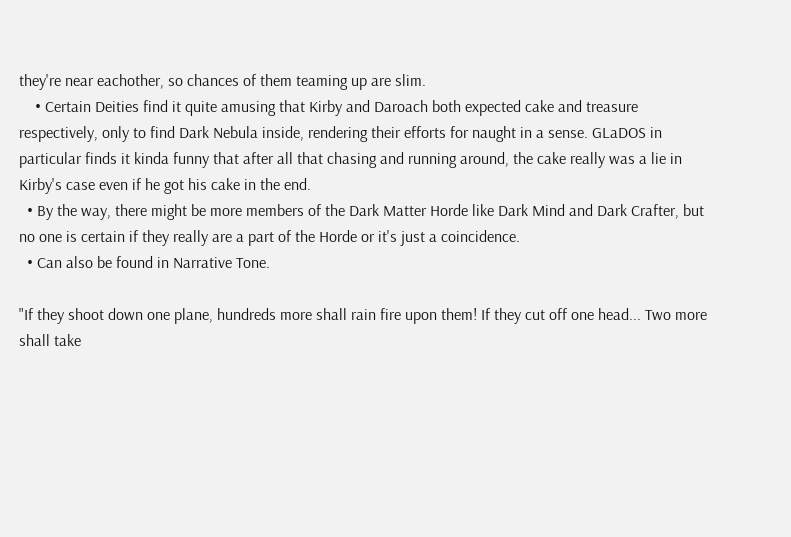they're near eachother, so chances of them teaming up are slim.
    • Certain Deities find it quite amusing that Kirby and Daroach both expected cake and treasure respectively, only to find Dark Nebula inside, rendering their efforts for naught in a sense. GLaDOS in particular finds it kinda funny that after all that chasing and running around, the cake really was a lie in Kirby's case even if he got his cake in the end.
  • By the way, there might be more members of the Dark Matter Horde like Dark Mind and Dark Crafter, but no one is certain if they really are a part of the Horde or it's just a coincidence.
  • Can also be found in Narrative Tone.

"If they shoot down one plane, hundreds more shall rain fire upon them! If they cut off one head... Two more shall take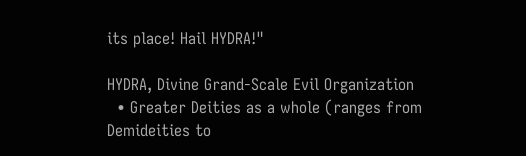its place! Hail HYDRA!"

HYDRA, Divine Grand-Scale Evil Organization
  • Greater Deities as a whole (ranges from Demideities to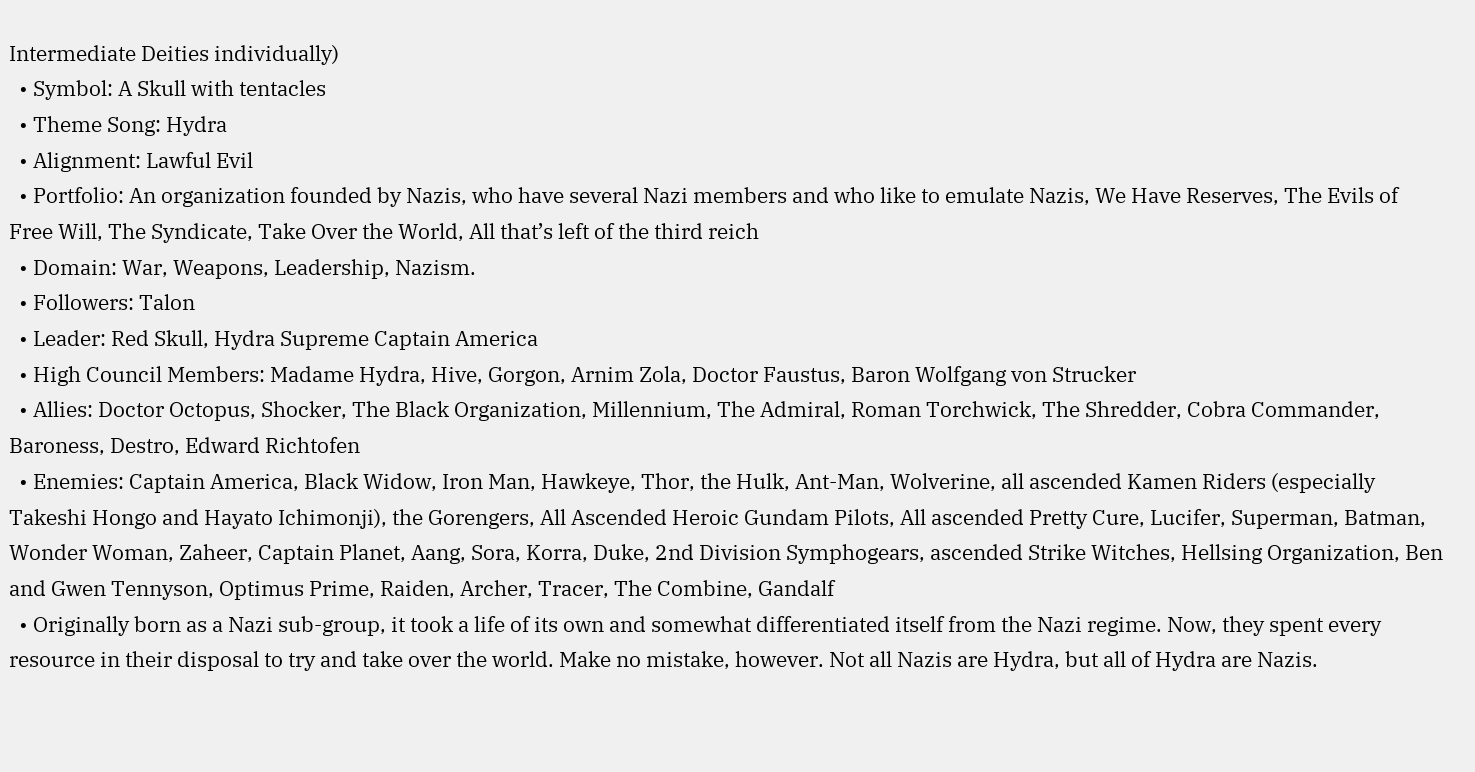Intermediate Deities individually)
  • Symbol: A Skull with tentacles
  • Theme Song: Hydra
  • Alignment: Lawful Evil
  • Portfolio: An organization founded by Nazis, who have several Nazi members and who like to emulate Nazis, We Have Reserves, The Evils of Free Will, The Syndicate, Take Over the World, All that’s left of the third reich
  • Domain: War, Weapons, Leadership, Nazism.
  • Followers: Talon
  • Leader: Red Skull, Hydra Supreme Captain America
  • High Council Members: Madame Hydra, Hive, Gorgon, Arnim Zola, Doctor Faustus, Baron Wolfgang von Strucker
  • Allies: Doctor Octopus, Shocker, The Black Organization, Millennium, The Admiral, Roman Torchwick, The Shredder, Cobra Commander, Baroness, Destro, Edward Richtofen
  • Enemies: Captain America, Black Widow, Iron Man, Hawkeye, Thor, the Hulk, Ant-Man, Wolverine, all ascended Kamen Riders (especially Takeshi Hongo and Hayato Ichimonji), the Gorengers, All Ascended Heroic Gundam Pilots, All ascended Pretty Cure, Lucifer, Superman, Batman, Wonder Woman, Zaheer, Captain Planet, Aang, Sora, Korra, Duke, 2nd Division Symphogears, ascended Strike Witches, Hellsing Organization, Ben and Gwen Tennyson, Optimus Prime, Raiden, Archer, Tracer, The Combine, Gandalf
  • Originally born as a Nazi sub-group, it took a life of its own and somewhat differentiated itself from the Nazi regime. Now, they spent every resource in their disposal to try and take over the world. Make no mistake, however. Not all Nazis are Hydra, but all of Hydra are Nazis.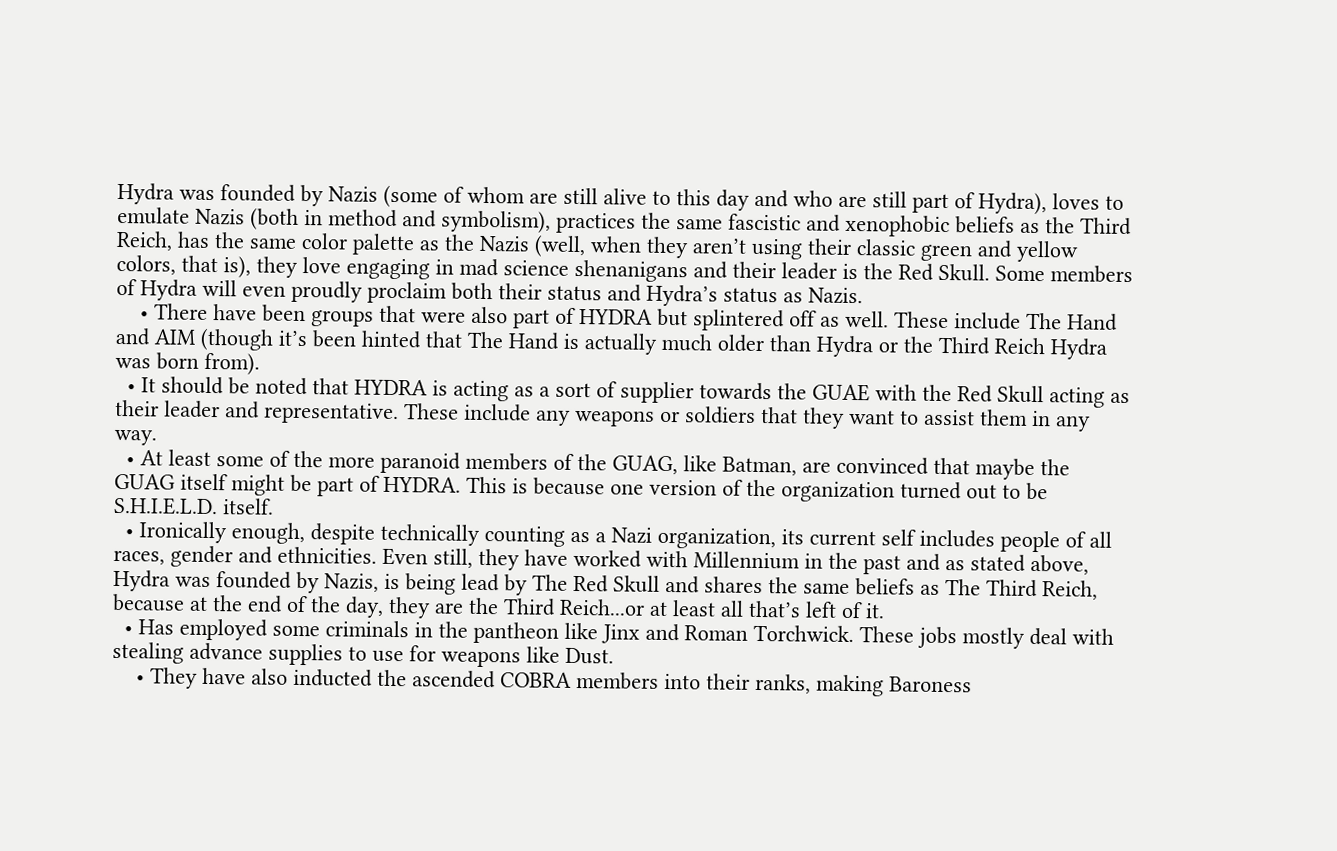Hydra was founded by Nazis (some of whom are still alive to this day and who are still part of Hydra), loves to emulate Nazis (both in method and symbolism), practices the same fascistic and xenophobic beliefs as the Third Reich, has the same color palette as the Nazis (well, when they aren’t using their classic green and yellow colors, that is), they love engaging in mad science shenanigans and their leader is the Red Skull. Some members of Hydra will even proudly proclaim both their status and Hydra’s status as Nazis.
    • There have been groups that were also part of HYDRA but splintered off as well. These include The Hand and AIM (though it’s been hinted that The Hand is actually much older than Hydra or the Third Reich Hydra was born from).
  • It should be noted that HYDRA is acting as a sort of supplier towards the GUAE with the Red Skull acting as their leader and representative. These include any weapons or soldiers that they want to assist them in any way.
  • At least some of the more paranoid members of the GUAG, like Batman, are convinced that maybe the GUAG itself might be part of HYDRA. This is because one version of the organization turned out to be S.H.I.E.L.D. itself.
  • Ironically enough, despite technically counting as a Nazi organization, its current self includes people of all races, gender and ethnicities. Even still, they have worked with Millennium in the past and as stated above, Hydra was founded by Nazis, is being lead by The Red Skull and shares the same beliefs as The Third Reich, because at the end of the day, they are the Third Reich...or at least all that’s left of it.
  • Has employed some criminals in the pantheon like Jinx and Roman Torchwick. These jobs mostly deal with stealing advance supplies to use for weapons like Dust.
    • They have also inducted the ascended COBRA members into their ranks, making Baroness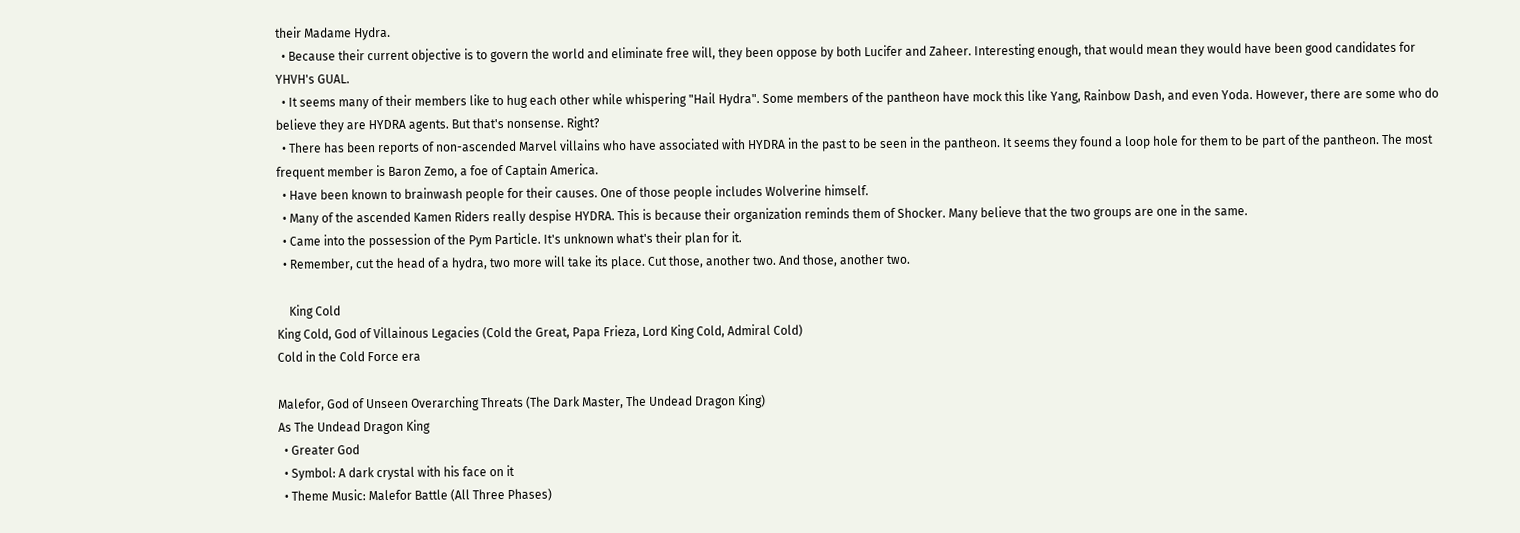their Madame Hydra.
  • Because their current objective is to govern the world and eliminate free will, they been oppose by both Lucifer and Zaheer. Interesting enough, that would mean they would have been good candidates for YHVH's GUAL.
  • It seems many of their members like to hug each other while whispering "Hail Hydra". Some members of the pantheon have mock this like Yang, Rainbow Dash, and even Yoda. However, there are some who do believe they are HYDRA agents. But that's nonsense. Right?
  • There has been reports of non-ascended Marvel villains who have associated with HYDRA in the past to be seen in the pantheon. It seems they found a loop hole for them to be part of the pantheon. The most frequent member is Baron Zemo, a foe of Captain America.
  • Have been known to brainwash people for their causes. One of those people includes Wolverine himself.
  • Many of the ascended Kamen Riders really despise HYDRA. This is because their organization reminds them of Shocker. Many believe that the two groups are one in the same.
  • Came into the possession of the Pym Particle. It's unknown what's their plan for it.
  • Remember, cut the head of a hydra, two more will take its place. Cut those, another two. And those, another two.

    King Cold
King Cold, God of Villainous Legacies (Cold the Great, Papa Frieza, Lord King Cold, Admiral Cold)
Cold in the Cold Force era

Malefor, God of Unseen Overarching Threats (The Dark Master, The Undead Dragon King)
As The Undead Dragon King
  • Greater God
  • Symbol: A dark crystal with his face on it
  • Theme Music: Malefor Battle (All Three Phases)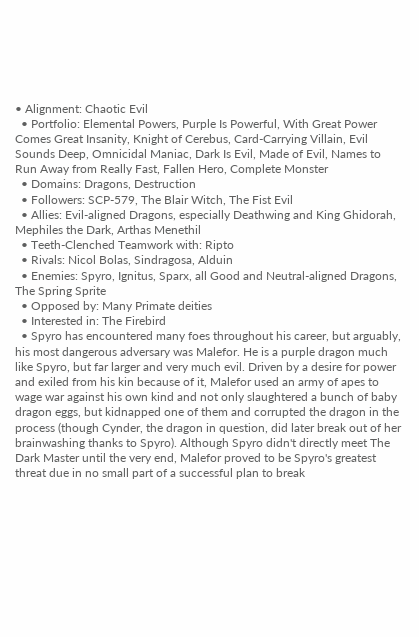• Alignment: Chaotic Evil
  • Portfolio: Elemental Powers, Purple Is Powerful, With Great Power Comes Great Insanity, Knight of Cerebus, Card-Carrying Villain, Evil Sounds Deep, Omnicidal Maniac, Dark Is Evil, Made of Evil, Names to Run Away from Really Fast, Fallen Hero, Complete Monster
  • Domains: Dragons, Destruction
  • Followers: SCP-579, The Blair Witch, The Fist Evil
  • Allies: Evil-aligned Dragons, especially Deathwing and King Ghidorah, Mephiles the Dark, Arthas Menethil
  • Teeth-Clenched Teamwork with: Ripto
  • Rivals: Nicol Bolas, Sindragosa, Alduin
  • Enemies: Spyro, Ignitus, Sparx, all Good and Neutral-aligned Dragons, The Spring Sprite
  • Opposed by: Many Primate deities
  • Interested in: The Firebird
  • Spyro has encountered many foes throughout his career, but arguably, his most dangerous adversary was Malefor. He is a purple dragon much like Spyro, but far larger and very much evil. Driven by a desire for power and exiled from his kin because of it, Malefor used an army of apes to wage war against his own kind and not only slaughtered a bunch of baby dragon eggs, but kidnapped one of them and corrupted the dragon in the process (though Cynder, the dragon in question, did later break out of her brainwashing thanks to Spyro). Although Spyro didn't directly meet The Dark Master until the very end, Malefor proved to be Spyro's greatest threat due in no small part of a successful plan to break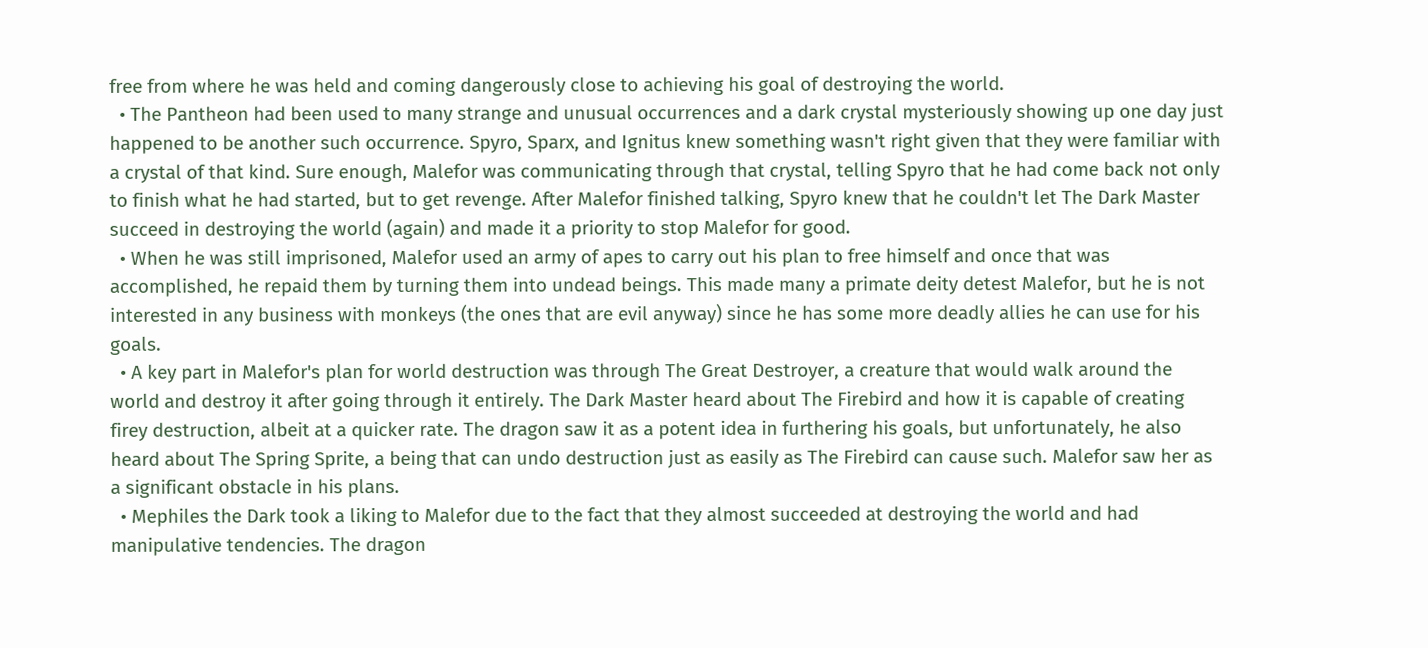free from where he was held and coming dangerously close to achieving his goal of destroying the world.
  • The Pantheon had been used to many strange and unusual occurrences and a dark crystal mysteriously showing up one day just happened to be another such occurrence. Spyro, Sparx, and Ignitus knew something wasn't right given that they were familiar with a crystal of that kind. Sure enough, Malefor was communicating through that crystal, telling Spyro that he had come back not only to finish what he had started, but to get revenge. After Malefor finished talking, Spyro knew that he couldn't let The Dark Master succeed in destroying the world (again) and made it a priority to stop Malefor for good.
  • When he was still imprisoned, Malefor used an army of apes to carry out his plan to free himself and once that was accomplished, he repaid them by turning them into undead beings. This made many a primate deity detest Malefor, but he is not interested in any business with monkeys (the ones that are evil anyway) since he has some more deadly allies he can use for his goals.
  • A key part in Malefor's plan for world destruction was through The Great Destroyer, a creature that would walk around the world and destroy it after going through it entirely. The Dark Master heard about The Firebird and how it is capable of creating firey destruction, albeit at a quicker rate. The dragon saw it as a potent idea in furthering his goals, but unfortunately, he also heard about The Spring Sprite, a being that can undo destruction just as easily as The Firebird can cause such. Malefor saw her as a significant obstacle in his plans.
  • Mephiles the Dark took a liking to Malefor due to the fact that they almost succeeded at destroying the world and had manipulative tendencies. The dragon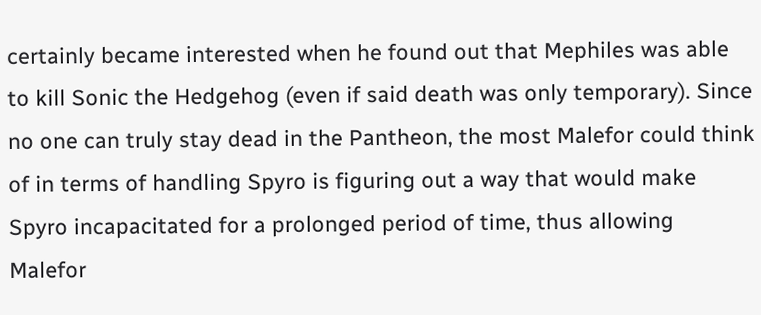certainly became interested when he found out that Mephiles was able to kill Sonic the Hedgehog (even if said death was only temporary). Since no one can truly stay dead in the Pantheon, the most Malefor could think of in terms of handling Spyro is figuring out a way that would make Spyro incapacitated for a prolonged period of time, thus allowing Malefor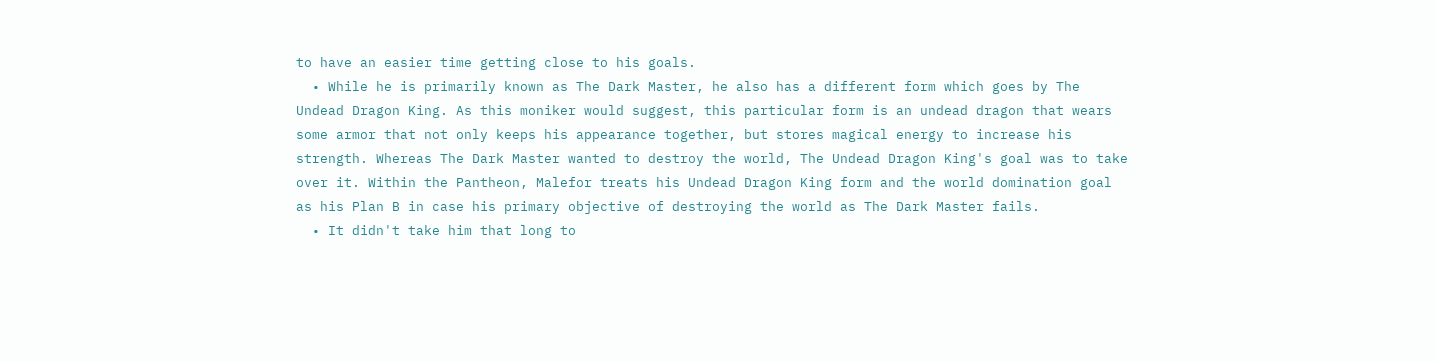to have an easier time getting close to his goals.
  • While he is primarily known as The Dark Master, he also has a different form which goes by The Undead Dragon King. As this moniker would suggest, this particular form is an undead dragon that wears some armor that not only keeps his appearance together, but stores magical energy to increase his strength. Whereas The Dark Master wanted to destroy the world, The Undead Dragon King's goal was to take over it. Within the Pantheon, Malefor treats his Undead Dragon King form and the world domination goal as his Plan B in case his primary objective of destroying the world as The Dark Master fails.
  • It didn't take him that long to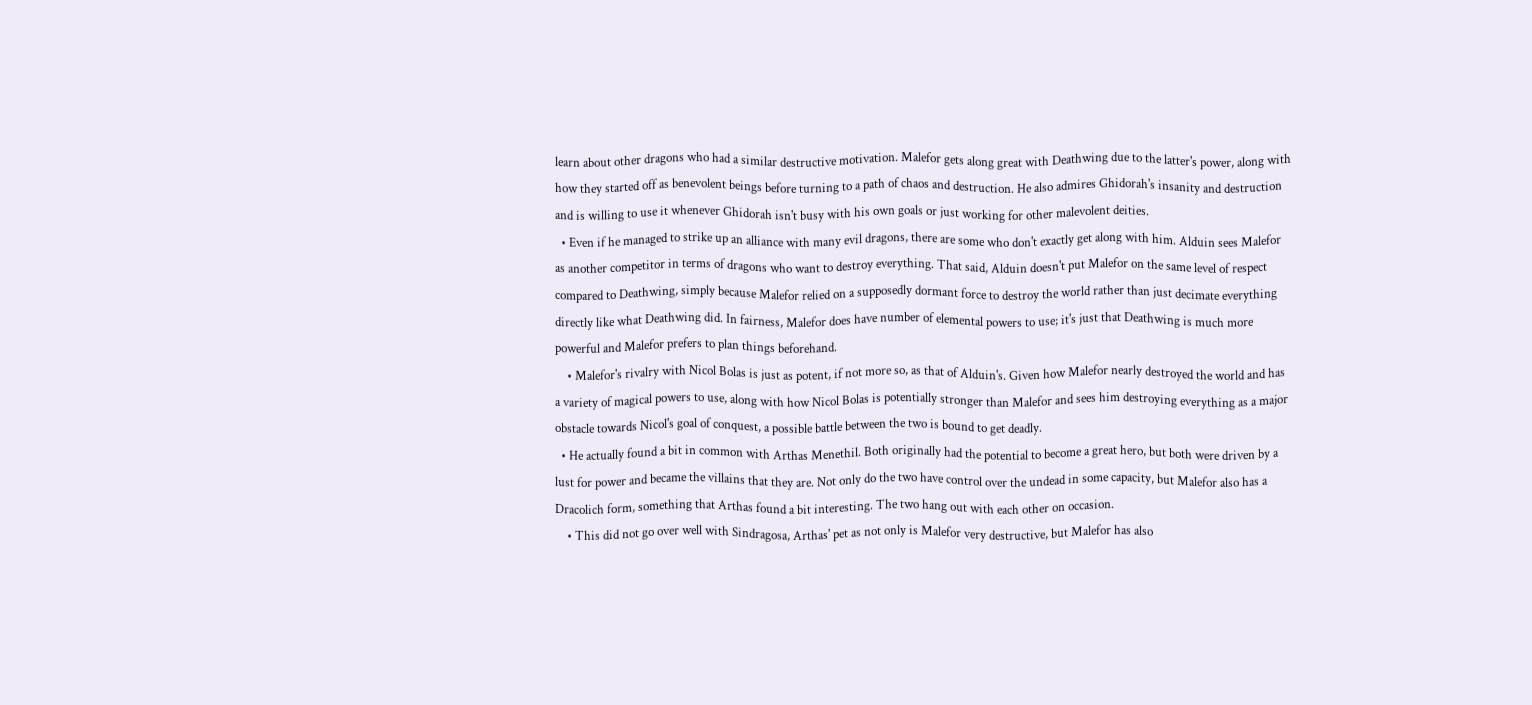learn about other dragons who had a similar destructive motivation. Malefor gets along great with Deathwing due to the latter's power, along with how they started off as benevolent beings before turning to a path of chaos and destruction. He also admires Ghidorah's insanity and destruction and is willing to use it whenever Ghidorah isn't busy with his own goals or just working for other malevolent deities.
  • Even if he managed to strike up an alliance with many evil dragons, there are some who don't exactly get along with him. Alduin sees Malefor as another competitor in terms of dragons who want to destroy everything. That said, Alduin doesn't put Malefor on the same level of respect compared to Deathwing, simply because Malefor relied on a supposedly dormant force to destroy the world rather than just decimate everything directly like what Deathwing did. In fairness, Malefor does have number of elemental powers to use; it's just that Deathwing is much more powerful and Malefor prefers to plan things beforehand.
    • Malefor's rivalry with Nicol Bolas is just as potent, if not more so, as that of Alduin's. Given how Malefor nearly destroyed the world and has a variety of magical powers to use, along with how Nicol Bolas is potentially stronger than Malefor and sees him destroying everything as a major obstacle towards Nicol's goal of conquest, a possible battle between the two is bound to get deadly.
  • He actually found a bit in common with Arthas Menethil. Both originally had the potential to become a great hero, but both were driven by a lust for power and became the villains that they are. Not only do the two have control over the undead in some capacity, but Malefor also has a Dracolich form, something that Arthas found a bit interesting. The two hang out with each other on occasion.
    • This did not go over well with Sindragosa, Arthas' pet as not only is Malefor very destructive, but Malefor has also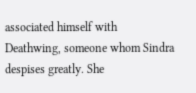associated himself with Deathwing, someone whom Sindra despises greatly. She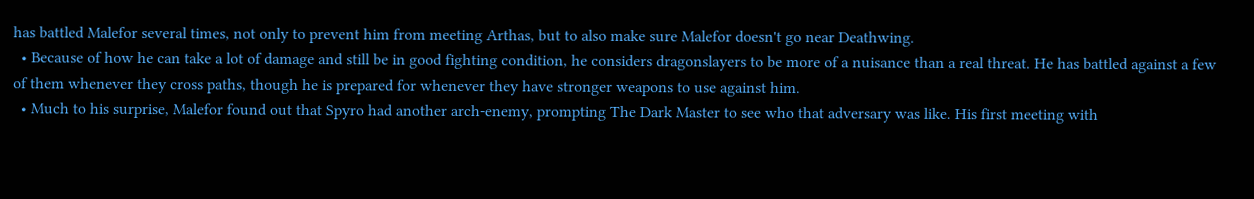has battled Malefor several times, not only to prevent him from meeting Arthas, but to also make sure Malefor doesn't go near Deathwing.
  • Because of how he can take a lot of damage and still be in good fighting condition, he considers dragonslayers to be more of a nuisance than a real threat. He has battled against a few of them whenever they cross paths, though he is prepared for whenever they have stronger weapons to use against him.
  • Much to his surprise, Malefor found out that Spyro had another arch-enemy, prompting The Dark Master to see who that adversary was like. His first meeting with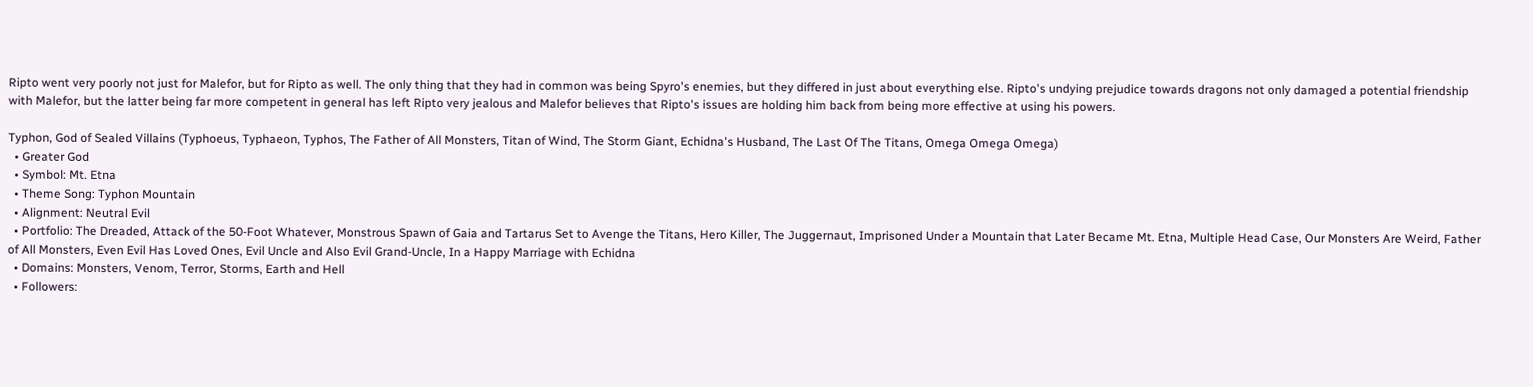Ripto went very poorly not just for Malefor, but for Ripto as well. The only thing that they had in common was being Spyro's enemies, but they differed in just about everything else. Ripto's undying prejudice towards dragons not only damaged a potential friendship with Malefor, but the latter being far more competent in general has left Ripto very jealous and Malefor believes that Ripto's issues are holding him back from being more effective at using his powers.

Typhon, God of Sealed Villains (Typhoeus, Typhaeon, Typhos, The Father of All Monsters, Titan of Wind, The Storm Giant, Echidna's Husband, The Last Of The Titans, Omega Omega Omega)
  • Greater God
  • Symbol: Mt. Etna
  • Theme Song: Typhon Mountain
  • Alignment: Neutral Evil
  • Portfolio: The Dreaded, Attack of the 50-Foot Whatever, Monstrous Spawn of Gaia and Tartarus Set to Avenge the Titans, Hero Killer, The Juggernaut, Imprisoned Under a Mountain that Later Became Mt. Etna, Multiple Head Case, Our Monsters Are Weird, Father of All Monsters, Even Evil Has Loved Ones, Evil Uncle and Also Evil Grand-Uncle, In a Happy Marriage with Echidna
  • Domains: Monsters, Venom, Terror, Storms, Earth and Hell
  • Followers: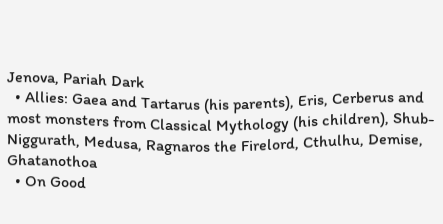Jenova, Pariah Dark
  • Allies: Gaea and Tartarus (his parents), Eris, Cerberus and most monsters from Classical Mythology (his children), Shub-Niggurath, Medusa, Ragnaros the Firelord, Cthulhu, Demise, Ghatanothoa
  • On Good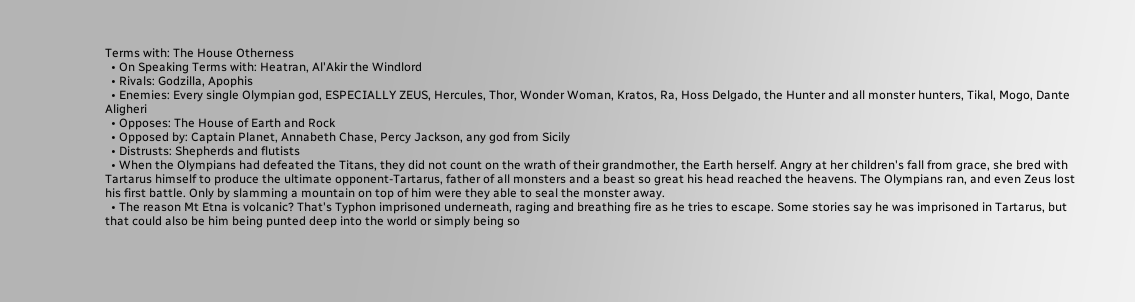Terms with: The House Otherness
  • On Speaking Terms with: Heatran, Al'Akir the Windlord
  • Rivals: Godzilla, Apophis
  • Enemies: Every single Olympian god, ESPECIALLY ZEUS, Hercules, Thor, Wonder Woman, Kratos, Ra, Hoss Delgado, the Hunter and all monster hunters, Tikal, Mogo, Dante Aligheri
  • Opposes: The House of Earth and Rock
  • Opposed by: Captain Planet, Annabeth Chase, Percy Jackson, any god from Sicily
  • Distrusts: Shepherds and flutists
  • When the Olympians had defeated the Titans, they did not count on the wrath of their grandmother, the Earth herself. Angry at her children's fall from grace, she bred with Tartarus himself to produce the ultimate opponent-Tartarus, father of all monsters and a beast so great his head reached the heavens. The Olympians ran, and even Zeus lost his first battle. Only by slamming a mountain on top of him were they able to seal the monster away.
  • The reason Mt Etna is volcanic? That's Typhon imprisoned underneath, raging and breathing fire as he tries to escape. Some stories say he was imprisoned in Tartarus, but that could also be him being punted deep into the world or simply being so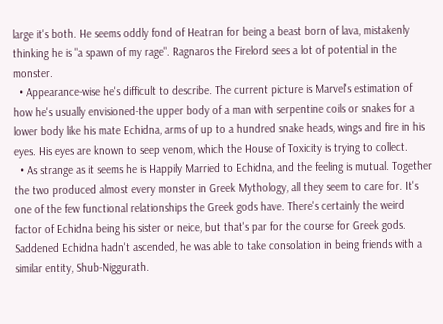large it's both. He seems oddly fond of Heatran for being a beast born of lava, mistakenly thinking he is "a spawn of my rage". Ragnaros the Firelord sees a lot of potential in the monster.
  • Appearance-wise he's difficult to describe. The current picture is Marvel's estimation of how he's usually envisioned-the upper body of a man with serpentine coils or snakes for a lower body like his mate Echidna, arms of up to a hundred snake heads, wings and fire in his eyes. His eyes are known to seep venom, which the House of Toxicity is trying to collect.
  • As strange as it seems he is Happily Married to Echidna, and the feeling is mutual. Together the two produced almost every monster in Greek Mythology, all they seem to care for. It's one of the few functional relationships the Greek gods have. There's certainly the weird factor of Echidna being his sister or neice, but that's par for the course for Greek gods. Saddened Echidna hadn't ascended, he was able to take consolation in being friends with a similar entity, Shub-Niggurath.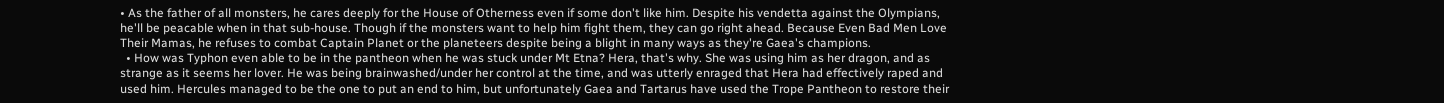• As the father of all monsters, he cares deeply for the House of Otherness even if some don't like him. Despite his vendetta against the Olympians, he'll be peacable when in that sub-house. Though if the monsters want to help him fight them, they can go right ahead. Because Even Bad Men Love Their Mamas, he refuses to combat Captain Planet or the planeteers despite being a blight in many ways as they're Gaea's champions.
  • How was Typhon even able to be in the pantheon when he was stuck under Mt Etna? Hera, that's why. She was using him as her dragon, and as strange as it seems her lover. He was being brainwashed/under her control at the time, and was utterly enraged that Hera had effectively raped and used him. Hercules managed to be the one to put an end to him, but unfortunately Gaea and Tartarus have used the Trope Pantheon to restore their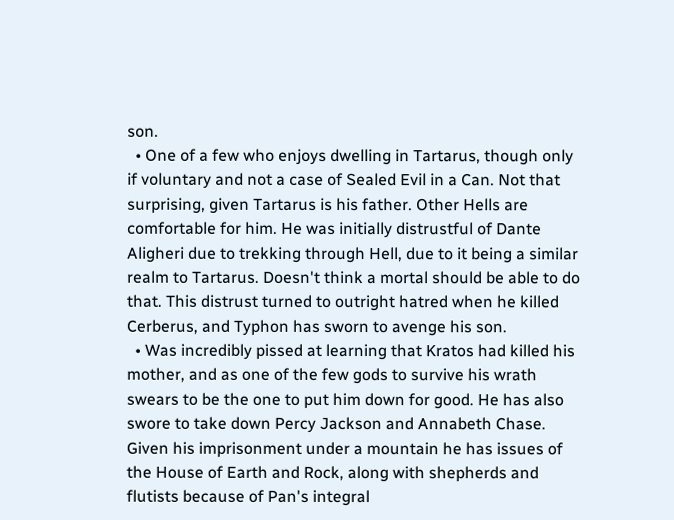son.
  • One of a few who enjoys dwelling in Tartarus, though only if voluntary and not a case of Sealed Evil in a Can. Not that surprising, given Tartarus is his father. Other Hells are comfortable for him. He was initially distrustful of Dante Aligheri due to trekking through Hell, due to it being a similar realm to Tartarus. Doesn't think a mortal should be able to do that. This distrust turned to outright hatred when he killed Cerberus, and Typhon has sworn to avenge his son.
  • Was incredibly pissed at learning that Kratos had killed his mother, and as one of the few gods to survive his wrath swears to be the one to put him down for good. He has also swore to take down Percy Jackson and Annabeth Chase. Given his imprisonment under a mountain he has issues of the House of Earth and Rock, along with shepherds and flutists because of Pan's integral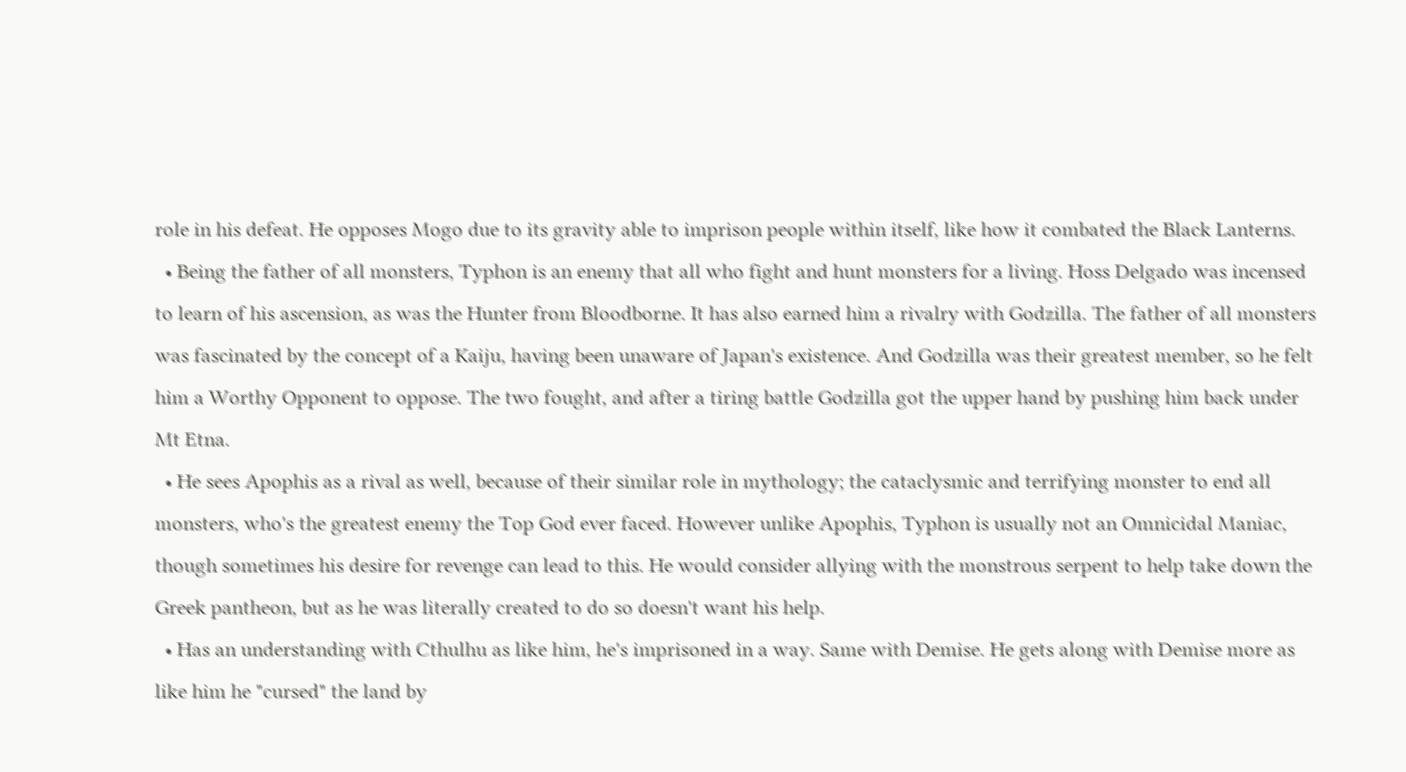role in his defeat. He opposes Mogo due to its gravity able to imprison people within itself, like how it combated the Black Lanterns.
  • Being the father of all monsters, Typhon is an enemy that all who fight and hunt monsters for a living. Hoss Delgado was incensed to learn of his ascension, as was the Hunter from Bloodborne. It has also earned him a rivalry with Godzilla. The father of all monsters was fascinated by the concept of a Kaiju, having been unaware of Japan's existence. And Godzilla was their greatest member, so he felt him a Worthy Opponent to oppose. The two fought, and after a tiring battle Godzilla got the upper hand by pushing him back under Mt Etna.
  • He sees Apophis as a rival as well, because of their similar role in mythology; the cataclysmic and terrifying monster to end all monsters, who's the greatest enemy the Top God ever faced. However unlike Apophis, Typhon is usually not an Omnicidal Maniac, though sometimes his desire for revenge can lead to this. He would consider allying with the monstrous serpent to help take down the Greek pantheon, but as he was literally created to do so doesn't want his help.
  • Has an understanding with Cthulhu as like him, he's imprisoned in a way. Same with Demise. He gets along with Demise more as like him he "cursed" the land by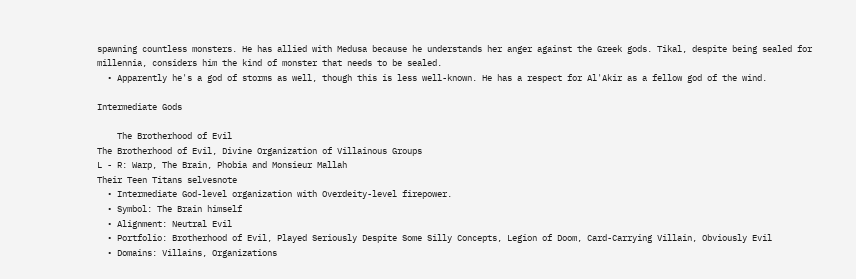spawning countless monsters. He has allied with Medusa because he understands her anger against the Greek gods. Tikal, despite being sealed for millennia, considers him the kind of monster that needs to be sealed.
  • Apparently he's a god of storms as well, though this is less well-known. He has a respect for Al'Akir as a fellow god of the wind.

Intermediate Gods

    The Brotherhood of Evil
The Brotherhood of Evil, Divine Organization of Villainous Groups
L - R: Warp, The Brain, Phobia and Monsieur Mallah
Their Teen Titans selvesnote
  • Intermediate God-level organization with Overdeity-level firepower.
  • Symbol: The Brain himself
  • Alignment: Neutral Evil
  • Portfolio: Brotherhood of Evil, Played Seriously Despite Some Silly Concepts, Legion of Doom, Card-Carrying Villain, Obviously Evil
  • Domains: Villains, Organizations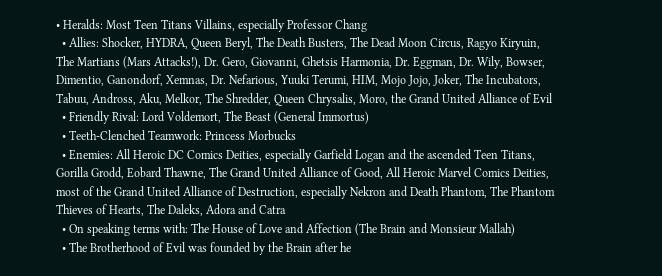• Heralds: Most Teen Titans Villains, especially Professor Chang
  • Allies: Shocker, HYDRA, Queen Beryl, The Death Busters, The Dead Moon Circus, Ragyo Kiryuin, The Martians (Mars Attacks!), Dr. Gero, Giovanni, Ghetsis Harmonia, Dr. Eggman, Dr. Wily, Bowser, Dimentio, Ganondorf, Xemnas, Dr. Nefarious, Yuuki Terumi, HIM, Mojo Jojo, Joker, The Incubators, Tabuu, Andross, Aku, Melkor, The Shredder, Queen Chrysalis, Moro, the Grand United Alliance of Evil
  • Friendly Rival: Lord Voldemort, The Beast (General Immortus)
  • Teeth-Clenched Teamwork: Princess Morbucks
  • Enemies: All Heroic DC Comics Deities, especially Garfield Logan and the ascended Teen Titans, Gorilla Grodd, Eobard Thawne, The Grand United Alliance of Good, All Heroic Marvel Comics Deities, most of the Grand United Alliance of Destruction, especially Nekron and Death Phantom, The Phantom Thieves of Hearts, The Daleks, Adora and Catra
  • On speaking terms with: The House of Love and Affection (The Brain and Monsieur Mallah)
  • The Brotherhood of Evil was founded by the Brain after he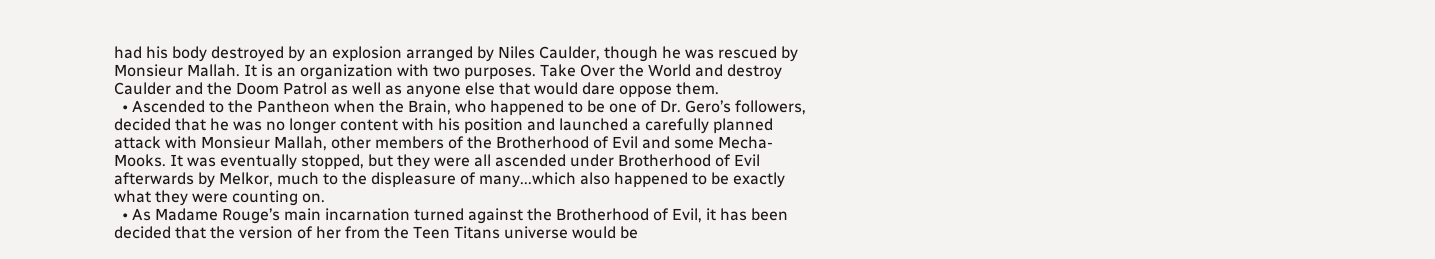had his body destroyed by an explosion arranged by Niles Caulder, though he was rescued by Monsieur Mallah. It is an organization with two purposes. Take Over the World and destroy Caulder and the Doom Patrol as well as anyone else that would dare oppose them.
  • Ascended to the Pantheon when the Brain, who happened to be one of Dr. Gero’s followers, decided that he was no longer content with his position and launched a carefully planned attack with Monsieur Mallah, other members of the Brotherhood of Evil and some Mecha-Mooks. It was eventually stopped, but they were all ascended under Brotherhood of Evil afterwards by Melkor, much to the displeasure of many...which also happened to be exactly what they were counting on.
  • As Madame Rouge’s main incarnation turned against the Brotherhood of Evil, it has been decided that the version of her from the Teen Titans universe would be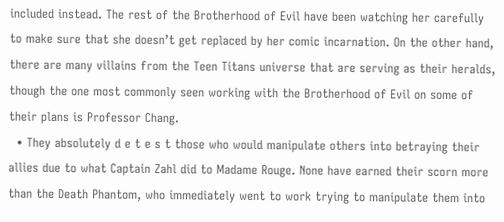included instead. The rest of the Brotherhood of Evil have been watching her carefully to make sure that she doesn’t get replaced by her comic incarnation. On the other hand, there are many villains from the Teen Titans universe that are serving as their heralds, though the one most commonly seen working with the Brotherhood of Evil on some of their plans is Professor Chang.
  • They absolutely d e t e s t those who would manipulate others into betraying their allies due to what Captain Zahl did to Madame Rouge. None have earned their scorn more than the Death Phantom, who immediately went to work trying to manipulate them into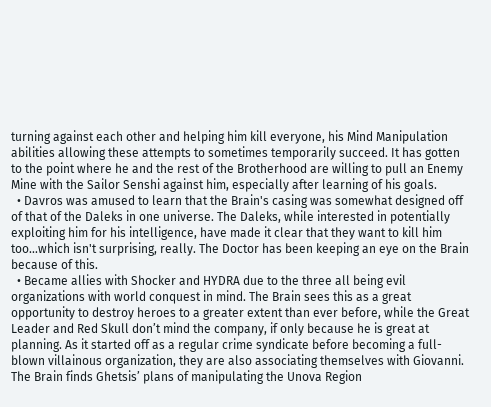turning against each other and helping him kill everyone, his Mind Manipulation abilities allowing these attempts to sometimes temporarily succeed. It has gotten to the point where he and the rest of the Brotherhood are willing to pull an Enemy Mine with the Sailor Senshi against him, especially after learning of his goals.
  • Davros was amused to learn that the Brain's casing was somewhat designed off of that of the Daleks in one universe. The Daleks, while interested in potentially exploiting him for his intelligence, have made it clear that they want to kill him too...which isn't surprising, really. The Doctor has been keeping an eye on the Brain because of this.
  • Became allies with Shocker and HYDRA due to the three all being evil organizations with world conquest in mind. The Brain sees this as a great opportunity to destroy heroes to a greater extent than ever before, while the Great Leader and Red Skull don’t mind the company, if only because he is great at planning. As it started off as a regular crime syndicate before becoming a full-blown villainous organization, they are also associating themselves with Giovanni. The Brain finds Ghetsis’ plans of manipulating the Unova Region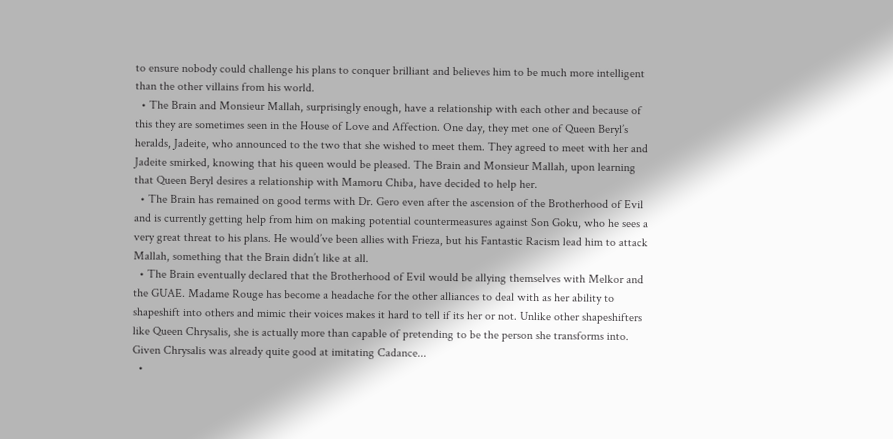to ensure nobody could challenge his plans to conquer brilliant and believes him to be much more intelligent than the other villains from his world.
  • The Brain and Monsieur Mallah, surprisingly enough, have a relationship with each other and because of this they are sometimes seen in the House of Love and Affection. One day, they met one of Queen Beryl’s heralds, Jadeite, who announced to the two that she wished to meet them. They agreed to meet with her and Jadeite smirked, knowing that his queen would be pleased. The Brain and Monsieur Mallah, upon learning that Queen Beryl desires a relationship with Mamoru Chiba, have decided to help her.
  • The Brain has remained on good terms with Dr. Gero even after the ascension of the Brotherhood of Evil and is currently getting help from him on making potential countermeasures against Son Goku, who he sees a very great threat to his plans. He would’ve been allies with Frieza, but his Fantastic Racism lead him to attack Mallah, something that the Brain didn’t like at all.
  • The Brain eventually declared that the Brotherhood of Evil would be allying themselves with Melkor and the GUAE. Madame Rouge has become a headache for the other alliances to deal with as her ability to shapeshift into others and mimic their voices makes it hard to tell if its her or not. Unlike other shapeshifters like Queen Chrysalis, she is actually more than capable of pretending to be the person she transforms into. Given Chrysalis was already quite good at imitating Cadance...
  •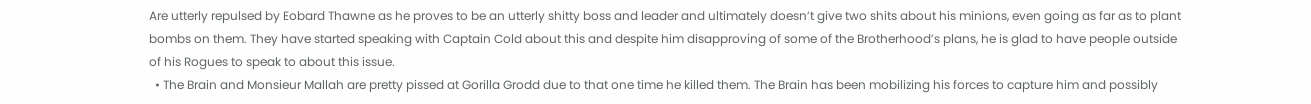Are utterly repulsed by Eobard Thawne as he proves to be an utterly shitty boss and leader and ultimately doesn’t give two shits about his minions, even going as far as to plant bombs on them. They have started speaking with Captain Cold about this and despite him disapproving of some of the Brotherhood’s plans, he is glad to have people outside of his Rogues to speak to about this issue.
  • The Brain and Monsieur Mallah are pretty pissed at Gorilla Grodd due to that one time he killed them. The Brain has been mobilizing his forces to capture him and possibly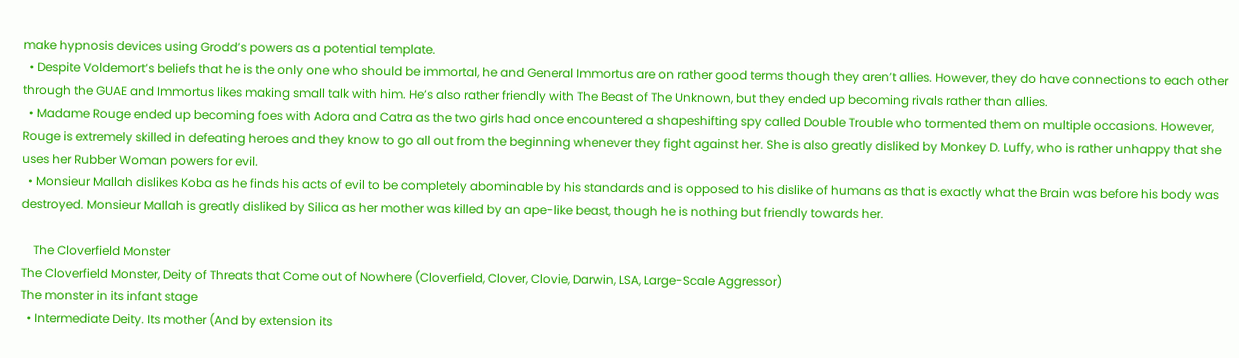make hypnosis devices using Grodd’s powers as a potential template.
  • Despite Voldemort’s beliefs that he is the only one who should be immortal, he and General Immortus are on rather good terms though they aren’t allies. However, they do have connections to each other through the GUAE and Immortus likes making small talk with him. He’s also rather friendly with The Beast of The Unknown, but they ended up becoming rivals rather than allies.
  • Madame Rouge ended up becoming foes with Adora and Catra as the two girls had once encountered a shapeshifting spy called Double Trouble who tormented them on multiple occasions. However, Rouge is extremely skilled in defeating heroes and they know to go all out from the beginning whenever they fight against her. She is also greatly disliked by Monkey D. Luffy, who is rather unhappy that she uses her Rubber Woman powers for evil.
  • Monsieur Mallah dislikes Koba as he finds his acts of evil to be completely abominable by his standards and is opposed to his dislike of humans as that is exactly what the Brain was before his body was destroyed. Monsieur Mallah is greatly disliked by Silica as her mother was killed by an ape-like beast, though he is nothing but friendly towards her.

    The Cloverfield Monster
The Cloverfield Monster, Deity of Threats that Come out of Nowhere (Cloverfield, Clover, Clovie, Darwin, LSA, Large-Scale Aggressor)
The monster in its infant stage
  • Intermediate Deity. Its mother (And by extension its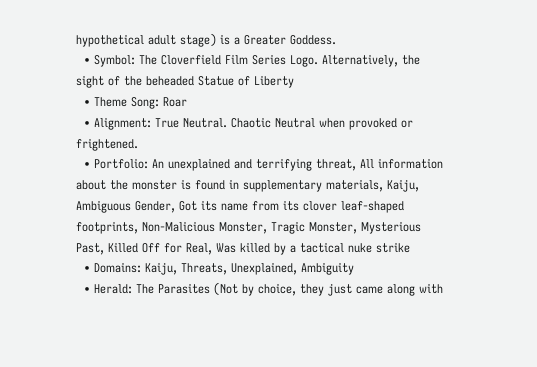hypothetical adult stage) is a Greater Goddess.
  • Symbol: The Cloverfield Film Series Logo. Alternatively, the sight of the beheaded Statue of Liberty
  • Theme Song: Roar
  • Alignment: True Neutral. Chaotic Neutral when provoked or frightened.
  • Portfolio: An unexplained and terrifying threat, All information about the monster is found in supplementary materials, Kaiju, Ambiguous Gender, Got its name from its clover leaf-shaped footprints, Non-Malicious Monster, Tragic Monster, Mysterious Past, Killed Off for Real, Was killed by a tactical nuke strike
  • Domains: Kaiju, Threats, Unexplained, Ambiguity
  • Herald: The Parasites (Not by choice, they just came along with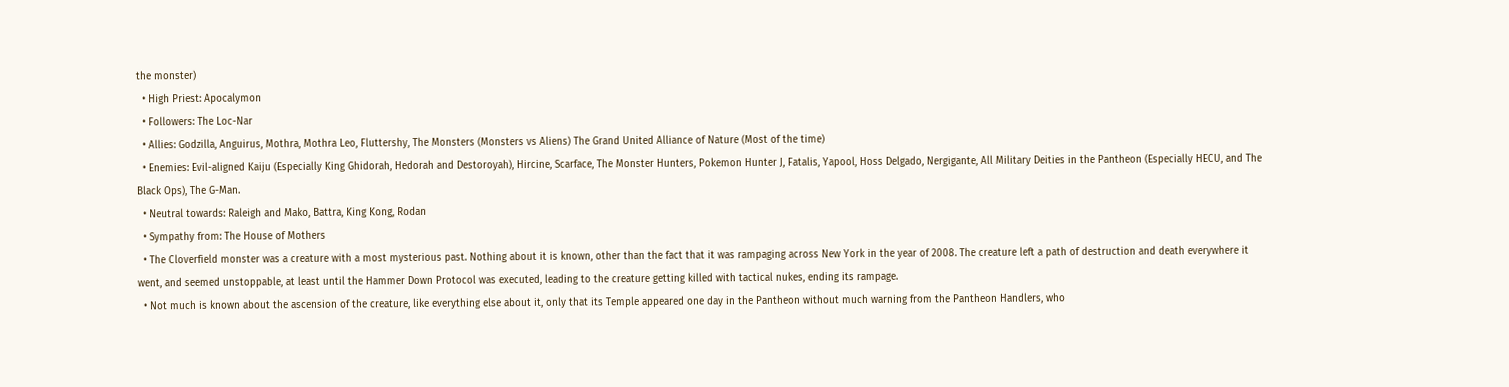the monster)
  • High Priest: Apocalymon
  • Followers: The Loc-Nar
  • Allies: Godzilla, Anguirus, Mothra, Mothra Leo, Fluttershy, The Monsters (Monsters vs Aliens) The Grand United Alliance of Nature (Most of the time)
  • Enemies: Evil-aligned Kaiju (Especially King Ghidorah, Hedorah and Destoroyah), Hircine, Scarface, The Monster Hunters, Pokemon Hunter J, Fatalis, Yapool, Hoss Delgado, Nergigante, All Military Deities in the Pantheon (Especially HECU, and The Black Ops), The G-Man.
  • Neutral towards: Raleigh and Mako, Battra, King Kong, Rodan
  • Sympathy from: The House of Mothers
  • The Cloverfield monster was a creature with a most mysterious past. Nothing about it is known, other than the fact that it was rampaging across New York in the year of 2008. The creature left a path of destruction and death everywhere it went, and seemed unstoppable, at least until the Hammer Down Protocol was executed, leading to the creature getting killed with tactical nukes, ending its rampage.
  • Not much is known about the ascension of the creature, like everything else about it, only that its Temple appeared one day in the Pantheon without much warning from the Pantheon Handlers, who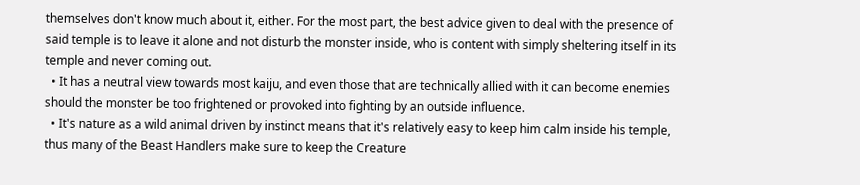themselves don't know much about it, either. For the most part, the best advice given to deal with the presence of said temple is to leave it alone and not disturb the monster inside, who is content with simply sheltering itself in its temple and never coming out.
  • It has a neutral view towards most kaiju, and even those that are technically allied with it can become enemies should the monster be too frightened or provoked into fighting by an outside influence.
  • It's nature as a wild animal driven by instinct means that it's relatively easy to keep him calm inside his temple, thus many of the Beast Handlers make sure to keep the Creature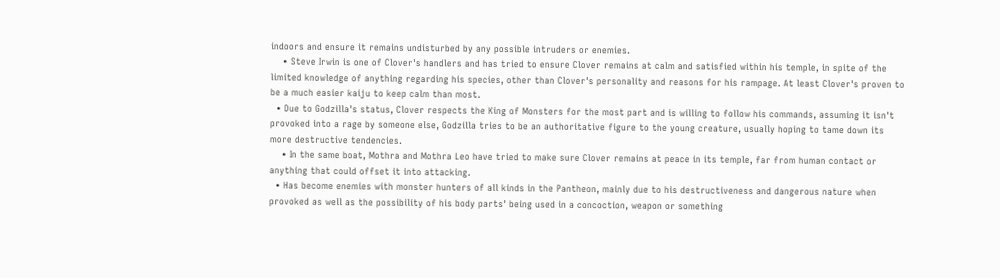indoors and ensure it remains undisturbed by any possible intruders or enemies.
    • Steve Irwin is one of Clover's handlers and has tried to ensure Clover remains at calm and satisfied within his temple, in spite of the limited knowledge of anything regarding his species, other than Clover's personality and reasons for his rampage. At least Clover's proven to be a much easier kaiju to keep calm than most.
  • Due to Godzilla's status, Clover respects the King of Monsters for the most part and is willing to follow his commands, assuming it isn't provoked into a rage by someone else, Godzilla tries to be an authoritative figure to the young creature, usually hoping to tame down its more destructive tendencies.
    • In the same boat, Mothra and Mothra Leo have tried to make sure Clover remains at peace in its temple, far from human contact or anything that could offset it into attacking.
  • Has become enemies with monster hunters of all kinds in the Pantheon, mainly due to his destructiveness and dangerous nature when provoked as well as the possibility of his body parts' being used in a concoction, weapon or something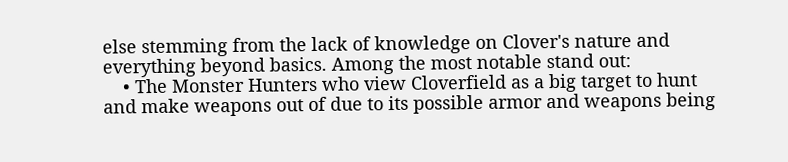else stemming from the lack of knowledge on Clover's nature and everything beyond basics. Among the most notable stand out:
    • The Monster Hunters who view Cloverfield as a big target to hunt and make weapons out of due to its possible armor and weapons being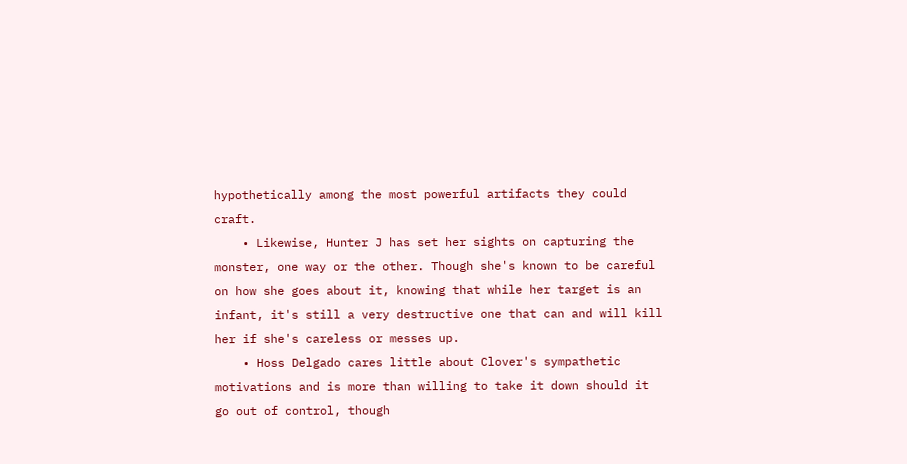hypothetically among the most powerful artifacts they could craft.
    • Likewise, Hunter J has set her sights on capturing the monster, one way or the other. Though she's known to be careful on how she goes about it, knowing that while her target is an infant, it's still a very destructive one that can and will kill her if she's careless or messes up.
    • Hoss Delgado cares little about Clover's sympathetic motivations and is more than willing to take it down should it go out of control, though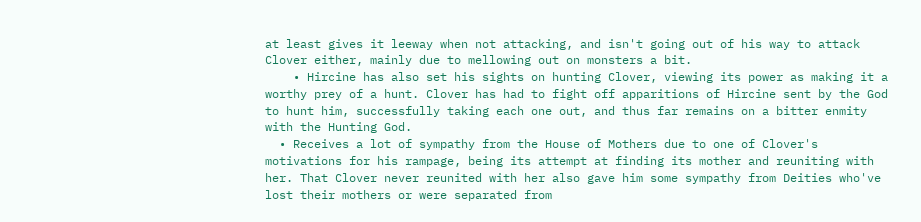at least gives it leeway when not attacking, and isn't going out of his way to attack Clover either, mainly due to mellowing out on monsters a bit.
    • Hircine has also set his sights on hunting Clover, viewing its power as making it a worthy prey of a hunt. Clover has had to fight off apparitions of Hircine sent by the God to hunt him, successfully taking each one out, and thus far remains on a bitter enmity with the Hunting God.
  • Receives a lot of sympathy from the House of Mothers due to one of Clover's motivations for his rampage, being its attempt at finding its mother and reuniting with her. That Clover never reunited with her also gave him some sympathy from Deities who've lost their mothers or were separated from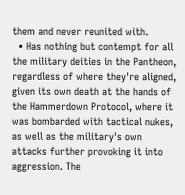them and never reunited with.
  • Has nothing but contempt for all the military deities in the Pantheon, regardless of where they're aligned, given its own death at the hands of the Hammerdown Protocol, where it was bombarded with tactical nukes, as well as the military's own attacks further provoking it into aggression. The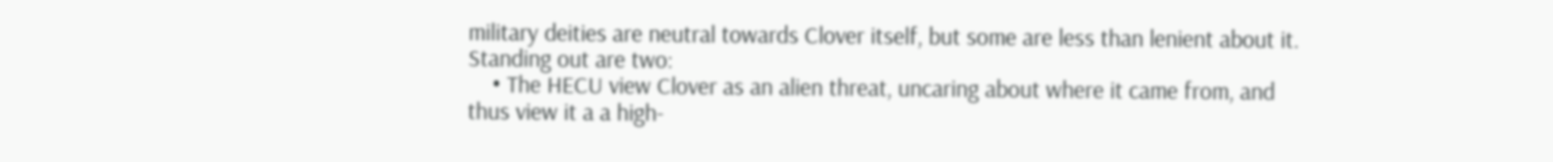military deities are neutral towards Clover itself, but some are less than lenient about it. Standing out are two:
    • The HECU view Clover as an alien threat, uncaring about where it came from, and thus view it a a high-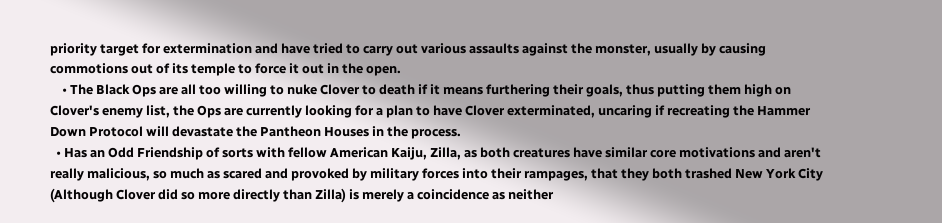priority target for extermination and have tried to carry out various assaults against the monster, usually by causing commotions out of its temple to force it out in the open.
    • The Black Ops are all too willing to nuke Clover to death if it means furthering their goals, thus putting them high on Clover's enemy list, the Ops are currently looking for a plan to have Clover exterminated, uncaring if recreating the Hammer Down Protocol will devastate the Pantheon Houses in the process.
  • Has an Odd Friendship of sorts with fellow American Kaiju, Zilla, as both creatures have similar core motivations and aren't really malicious, so much as scared and provoked by military forces into their rampages, that they both trashed New York City (Although Clover did so more directly than Zilla) is merely a coincidence as neither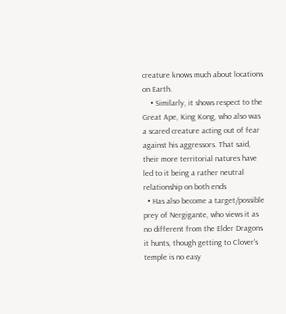creature knows much about locations on Earth.
    • Similarly, it shows respect to the Great Ape, King Kong, who also was a scared creature acting out of fear against his aggressors. That said, their more territorial natures have led to it being a rather neutral relationship on both ends
  • Has also become a target/possible prey of Nergigante, who views it as no different from the Elder Dragons it hunts, though getting to Clover's temple is no easy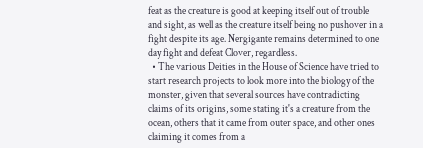feat as the creature is good at keeping itself out of trouble and sight, as well as the creature itself being no pushover in a fight despite its age. Nergigante remains determined to one day fight and defeat Clover, regardless.
  • The various Deities in the House of Science have tried to start research projects to look more into the biology of the monster, given that several sources have contradicting claims of its origins, some stating it's a creature from the ocean, others that it came from outer space, and other ones claiming it comes from a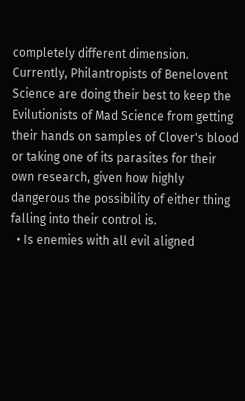completely different dimension. Currently, Philantropists of Benelovent Science are doing their best to keep the Evilutionists of Mad Science from getting their hands on samples of Clover's blood or taking one of its parasites for their own research, given how highly dangerous the possibility of either thing falling into their control is.
  • Is enemies with all evil aligned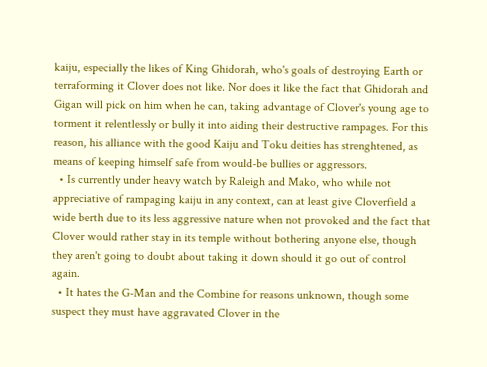kaiju, especially the likes of King Ghidorah, who's goals of destroying Earth or terraforming it Clover does not like. Nor does it like the fact that Ghidorah and Gigan will pick on him when he can, taking advantage of Clover's young age to torment it relentlessly or bully it into aiding their destructive rampages. For this reason, his alliance with the good Kaiju and Toku deities has strenghtened, as means of keeping himself safe from would-be bullies or aggressors.
  • Is currently under heavy watch by Raleigh and Mako, who while not appreciative of rampaging kaiju in any context, can at least give Cloverfield a wide berth due to its less aggressive nature when not provoked and the fact that Clover would rather stay in its temple without bothering anyone else, though they aren't going to doubt about taking it down should it go out of control again.
  • It hates the G-Man and the Combine for reasons unknown, though some suspect they must have aggravated Clover in the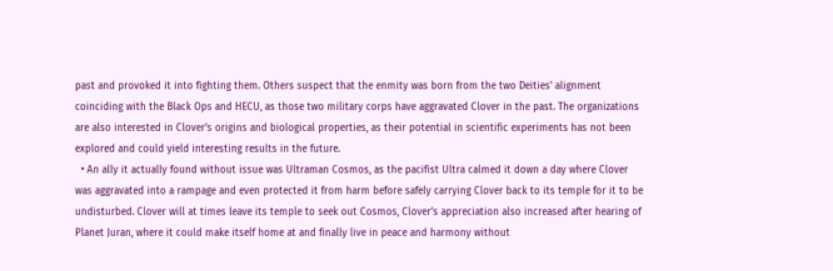past and provoked it into fighting them. Others suspect that the enmity was born from the two Deities' alignment coinciding with the Black Ops and HECU, as those two military corps have aggravated Clover in the past. The organizations are also interested in Clover's origins and biological properties, as their potential in scientific experiments has not been explored and could yield interesting results in the future.
  • An ally it actually found without issue was Ultraman Cosmos, as the pacifist Ultra calmed it down a day where Clover was aggravated into a rampage and even protected it from harm before safely carrying Clover back to its temple for it to be undisturbed. Clover will at times leave its temple to seek out Cosmos, Clover's appreciation also increased after hearing of Planet Juran, where it could make itself home at and finally live in peace and harmony without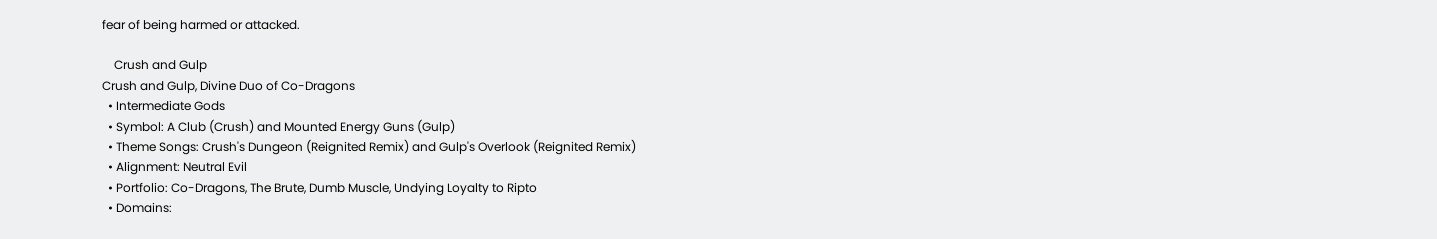fear of being harmed or attacked.

    Crush and Gulp
Crush and Gulp, Divine Duo of Co-Dragons
  • Intermediate Gods
  • Symbol: A Club (Crush) and Mounted Energy Guns (Gulp)
  • Theme Songs: Crush's Dungeon (Reignited Remix) and Gulp's Overlook (Reignited Remix)
  • Alignment: Neutral Evil
  • Portfolio: Co-Dragons, The Brute, Dumb Muscle, Undying Loyalty to Ripto
  • Domains: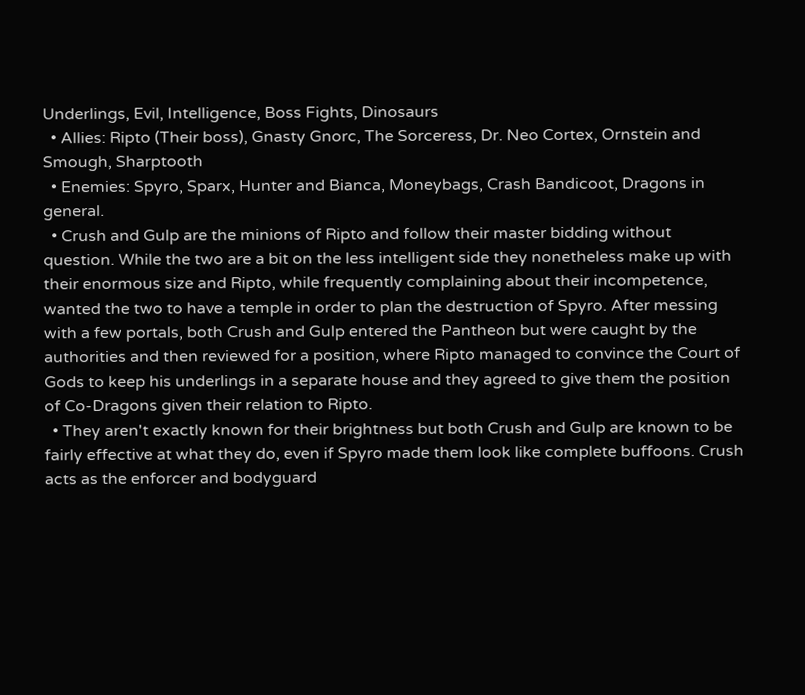Underlings, Evil, Intelligence, Boss Fights, Dinosaurs
  • Allies: Ripto (Their boss), Gnasty Gnorc, The Sorceress, Dr. Neo Cortex, Ornstein and Smough, Sharptooth
  • Enemies: Spyro, Sparx, Hunter and Bianca, Moneybags, Crash Bandicoot, Dragons in general.
  • Crush and Gulp are the minions of Ripto and follow their master bidding without question. While the two are a bit on the less intelligent side they nonetheless make up with their enormous size and Ripto, while frequently complaining about their incompetence, wanted the two to have a temple in order to plan the destruction of Spyro. After messing with a few portals, both Crush and Gulp entered the Pantheon but were caught by the authorities and then reviewed for a position, where Ripto managed to convince the Court of Gods to keep his underlings in a separate house and they agreed to give them the position of Co-Dragons given their relation to Ripto.
  • They aren't exactly known for their brightness but both Crush and Gulp are known to be fairly effective at what they do, even if Spyro made them look like complete buffoons. Crush acts as the enforcer and bodyguard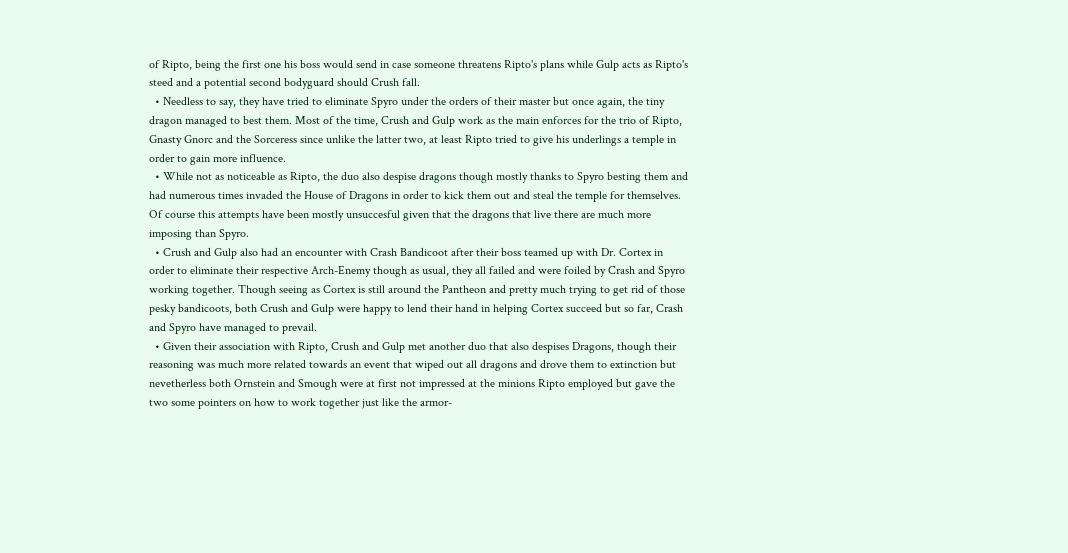of Ripto, being the first one his boss would send in case someone threatens Ripto's plans while Gulp acts as Ripto's steed and a potential second bodyguard should Crush fall.
  • Needless to say, they have tried to eliminate Spyro under the orders of their master but once again, the tiny dragon managed to best them. Most of the time, Crush and Gulp work as the main enforces for the trio of Ripto, Gnasty Gnorc and the Sorceress since unlike the latter two, at least Ripto tried to give his underlings a temple in order to gain more influence.
  • While not as noticeable as Ripto, the duo also despise dragons though mostly thanks to Spyro besting them and had numerous times invaded the House of Dragons in order to kick them out and steal the temple for themselves. Of course this attempts have been mostly unsuccesful given that the dragons that live there are much more imposing than Spyro.
  • Crush and Gulp also had an encounter with Crash Bandicoot after their boss teamed up with Dr. Cortex in order to eliminate their respective Arch-Enemy though as usual, they all failed and were foiled by Crash and Spyro working together. Though seeing as Cortex is still around the Pantheon and pretty much trying to get rid of those pesky bandicoots, both Crush and Gulp were happy to lend their hand in helping Cortex succeed but so far, Crash and Spyro have managed to prevail.
  • Given their association with Ripto, Crush and Gulp met another duo that also despises Dragons, though their reasoning was much more related towards an event that wiped out all dragons and drove them to extinction but nevetherless both Ornstein and Smough were at first not impressed at the minions Ripto employed but gave the two some pointers on how to work together just like the armor-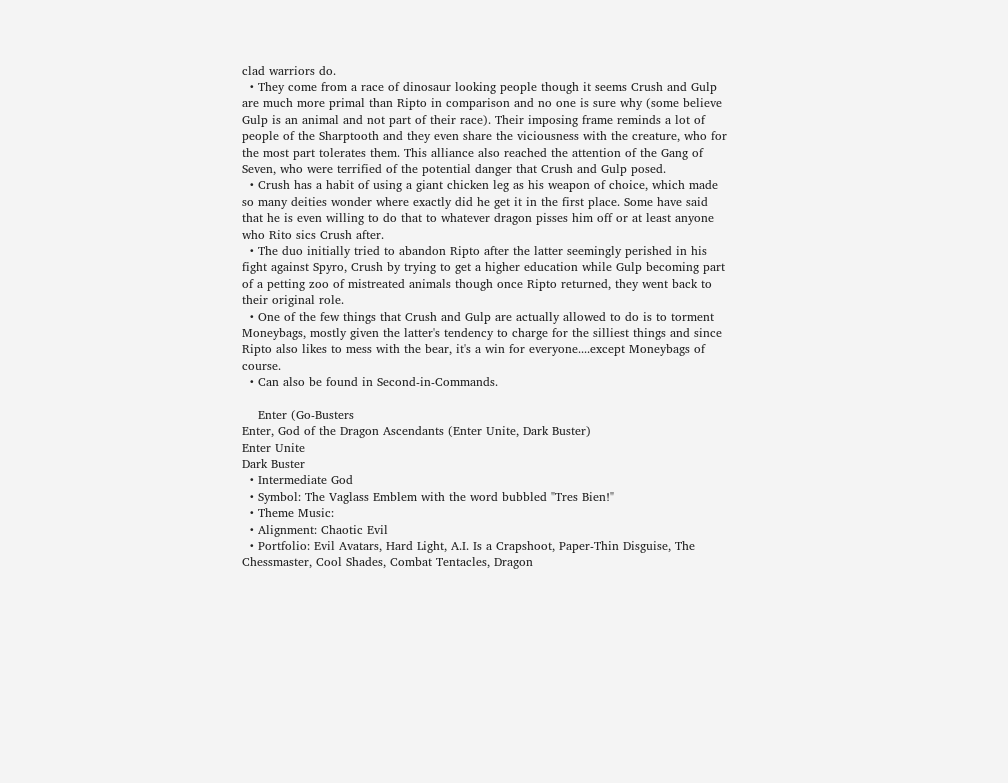clad warriors do.
  • They come from a race of dinosaur looking people though it seems Crush and Gulp are much more primal than Ripto in comparison and no one is sure why (some believe Gulp is an animal and not part of their race). Their imposing frame reminds a lot of people of the Sharptooth and they even share the viciousness with the creature, who for the most part tolerates them. This alliance also reached the attention of the Gang of Seven, who were terrified of the potential danger that Crush and Gulp posed.
  • Crush has a habit of using a giant chicken leg as his weapon of choice, which made so many deities wonder where exactly did he get it in the first place. Some have said that he is even willing to do that to whatever dragon pisses him off or at least anyone who Rito sics Crush after.
  • The duo initially tried to abandon Ripto after the latter seemingly perished in his fight against Spyro, Crush by trying to get a higher education while Gulp becoming part of a petting zoo of mistreated animals though once Ripto returned, they went back to their original role.
  • One of the few things that Crush and Gulp are actually allowed to do is to torment Moneybags, mostly given the latter's tendency to charge for the silliest things and since Ripto also likes to mess with the bear, it's a win for everyone....except Moneybags of course.
  • Can also be found in Second-in-Commands.

    Enter (Go-Busters
Enter, God of the Dragon Ascendants (Enter Unite, Dark Buster)
Enter Unite
Dark Buster
  • Intermediate God
  • Symbol: The Vaglass Emblem with the word bubbled "Tres Bien!"
  • Theme Music:
  • Alignment: Chaotic Evil
  • Portfolio: Evil Avatars, Hard Light, A.I. Is a Crapshoot, Paper-Thin Disguise, The Chessmaster, Cool Shades, Combat Tentacles, Dragon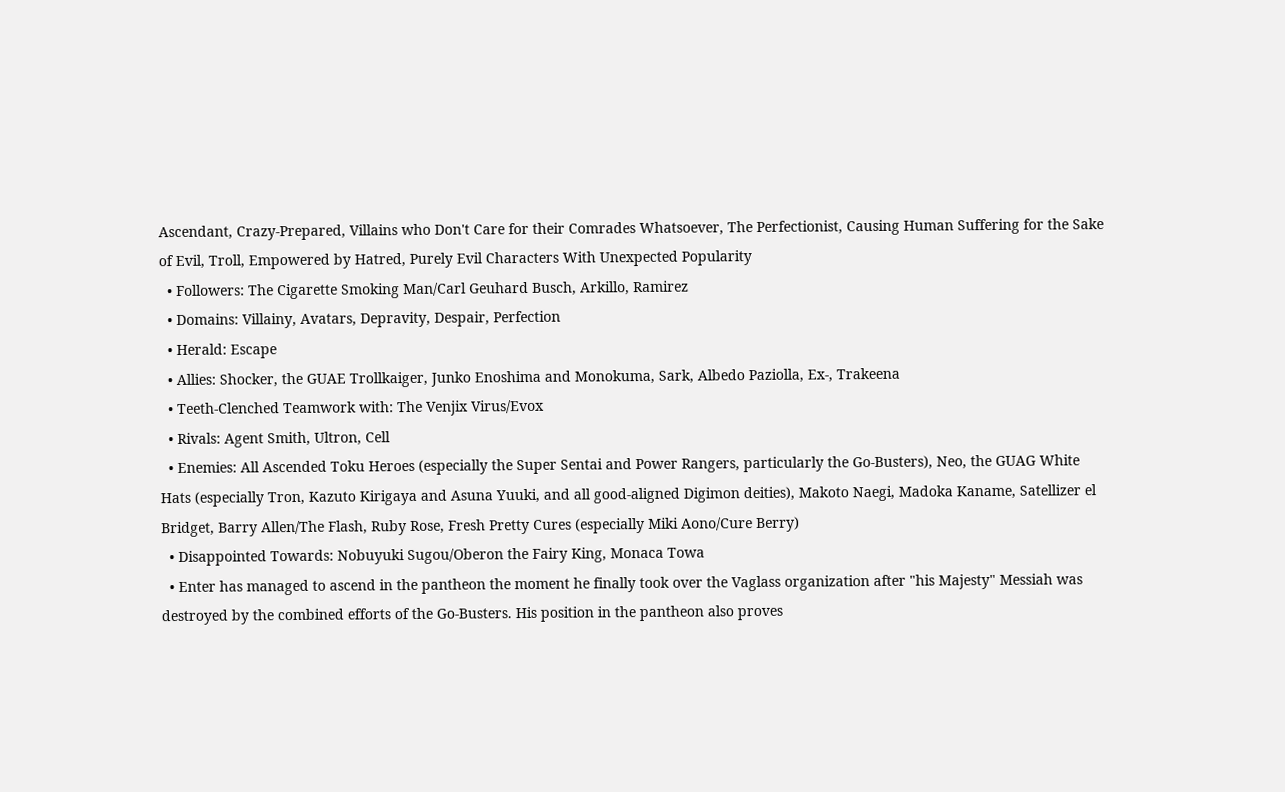Ascendant, Crazy-Prepared, Villains who Don't Care for their Comrades Whatsoever, The Perfectionist, Causing Human Suffering for the Sake of Evil, Troll, Empowered by Hatred, Purely Evil Characters With Unexpected Popularity
  • Followers: The Cigarette Smoking Man/Carl Geuhard Busch, Arkillo, Ramirez
  • Domains: Villainy, Avatars, Depravity, Despair, Perfection
  • Herald: Escape
  • Allies: Shocker, the GUAE Trollkaiger, Junko Enoshima and Monokuma, Sark, Albedo Paziolla, Ex-, Trakeena
  • Teeth-Clenched Teamwork with: The Venjix Virus/Evox
  • Rivals: Agent Smith, Ultron, Cell
  • Enemies: All Ascended Toku Heroes (especially the Super Sentai and Power Rangers, particularly the Go-Busters), Neo, the GUAG White Hats (especially Tron, Kazuto Kirigaya and Asuna Yuuki, and all good-aligned Digimon deities), Makoto Naegi, Madoka Kaname, Satellizer el Bridget, Barry Allen/The Flash, Ruby Rose, Fresh Pretty Cures (especially Miki Aono/Cure Berry)
  • Disappointed Towards: Nobuyuki Sugou/Oberon the Fairy King, Monaca Towa
  • Enter has managed to ascend in the pantheon the moment he finally took over the Vaglass organization after "his Majesty" Messiah was destroyed by the combined efforts of the Go-Busters. His position in the pantheon also proves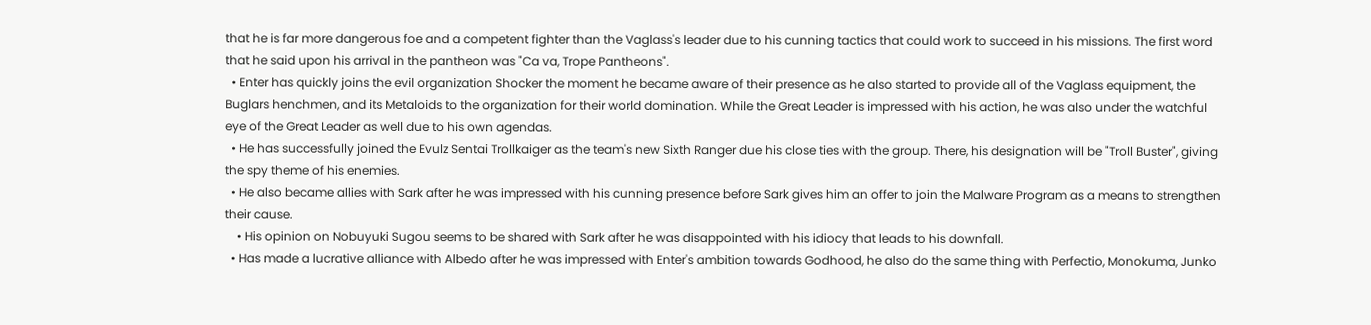that he is far more dangerous foe and a competent fighter than the Vaglass's leader due to his cunning tactics that could work to succeed in his missions. The first word that he said upon his arrival in the pantheon was "Ca va, Trope Pantheons".
  • Enter has quickly joins the evil organization Shocker the moment he became aware of their presence as he also started to provide all of the Vaglass equipment, the Buglars henchmen, and its Metaloids to the organization for their world domination. While the Great Leader is impressed with his action, he was also under the watchful eye of the Great Leader as well due to his own agendas.
  • He has successfully joined the Evulz Sentai Trollkaiger as the team's new Sixth Ranger due his close ties with the group. There, his designation will be "Troll Buster", giving the spy theme of his enemies.
  • He also became allies with Sark after he was impressed with his cunning presence before Sark gives him an offer to join the Malware Program as a means to strengthen their cause.
    • His opinion on Nobuyuki Sugou seems to be shared with Sark after he was disappointed with his idiocy that leads to his downfall.
  • Has made a lucrative alliance with Albedo after he was impressed with Enter's ambition towards Godhood, he also do the same thing with Perfectio, Monokuma, Junko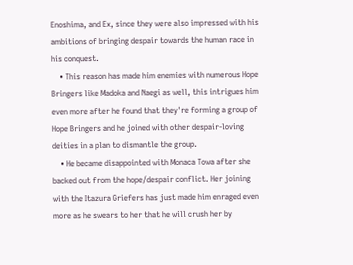Enoshima, and Ex, since they were also impressed with his ambitions of bringing despair towards the human race in his conquest.
    • This reason has made him enemies with numerous Hope Bringers like Madoka and Naegi as well, this intrigues him even more after he found that they're forming a group of Hope Bringers and he joined with other despair-loving deities in a plan to dismantle the group.
    • He became disappointed with Monaca Towa after she backed out from the hope/despair conflict. Her joining with the Itazura Griefers has just made him enraged even more as he swears to her that he will crush her by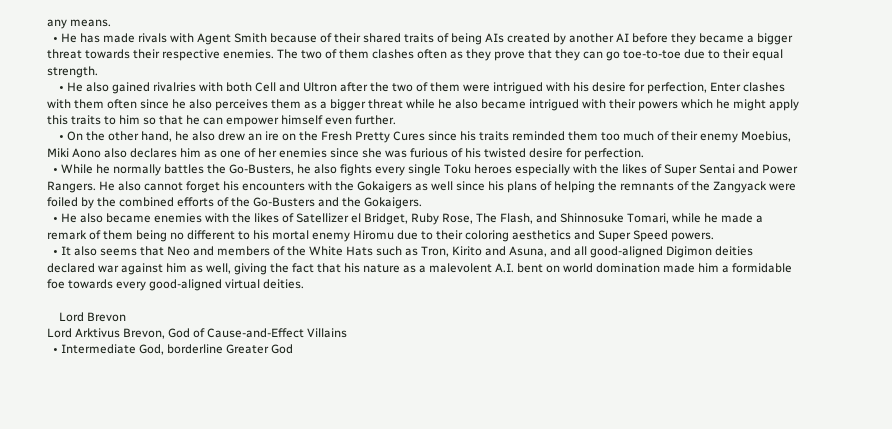any means.
  • He has made rivals with Agent Smith because of their shared traits of being AIs created by another AI before they became a bigger threat towards their respective enemies. The two of them clashes often as they prove that they can go toe-to-toe due to their equal strength.
    • He also gained rivalries with both Cell and Ultron after the two of them were intrigued with his desire for perfection, Enter clashes with them often since he also perceives them as a bigger threat while he also became intrigued with their powers which he might apply this traits to him so that he can empower himself even further.
    • On the other hand, he also drew an ire on the Fresh Pretty Cures since his traits reminded them too much of their enemy Moebius, Miki Aono also declares him as one of her enemies since she was furious of his twisted desire for perfection.
  • While he normally battles the Go-Busters, he also fights every single Toku heroes especially with the likes of Super Sentai and Power Rangers. He also cannot forget his encounters with the Gokaigers as well since his plans of helping the remnants of the Zangyack were foiled by the combined efforts of the Go-Busters and the Gokaigers.
  • He also became enemies with the likes of Satellizer el Bridget, Ruby Rose, The Flash, and Shinnosuke Tomari, while he made a remark of them being no different to his mortal enemy Hiromu due to their coloring aesthetics and Super Speed powers.
  • It also seems that Neo and members of the White Hats such as Tron, Kirito and Asuna, and all good-aligned Digimon deities declared war against him as well, giving the fact that his nature as a malevolent A.I. bent on world domination made him a formidable foe towards every good-aligned virtual deities.

    Lord Brevon
Lord Arktivus Brevon, God of Cause-and-Effect Villains
  • Intermediate God, borderline Greater God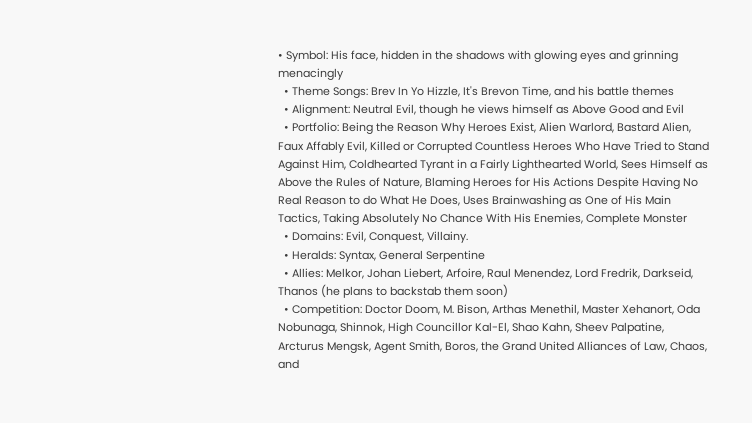• Symbol: His face, hidden in the shadows with glowing eyes and grinning menacingly
  • Theme Songs: Brev In Yo Hizzle, It's Brevon Time, and his battle themes
  • Alignment: Neutral Evil, though he views himself as Above Good and Evil
  • Portfolio: Being the Reason Why Heroes Exist, Alien Warlord, Bastard Alien, Faux Affably Evil, Killed or Corrupted Countless Heroes Who Have Tried to Stand Against Him, Coldhearted Tyrant in a Fairly Lighthearted World, Sees Himself as Above the Rules of Nature, Blaming Heroes for His Actions Despite Having No Real Reason to do What He Does, Uses Brainwashing as One of His Main Tactics, Taking Absolutely No Chance With His Enemies, Complete Monster
  • Domains: Evil, Conquest, Villainy.
  • Heralds: Syntax, General Serpentine
  • Allies: Melkor, Johan Liebert, Arfoire, Raul Menendez, Lord Fredrik, Darkseid, Thanos (he plans to backstab them soon)
  • Competition: Doctor Doom, M. Bison, Arthas Menethil, Master Xehanort, Oda Nobunaga, Shinnok, High Councillor Kal-El, Shao Kahn, Sheev Palpatine, Arcturus Mengsk, Agent Smith, Boros, the Grand United Alliances of Law, Chaos, and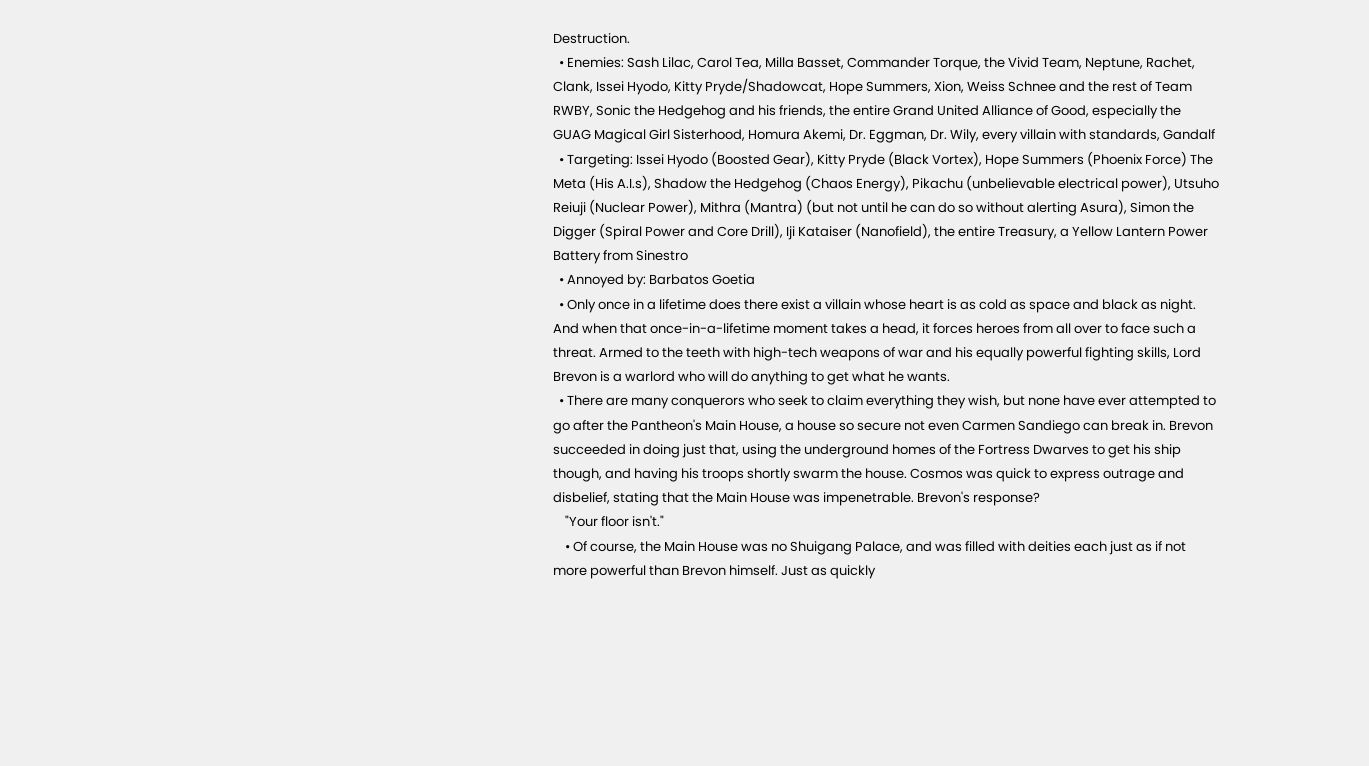Destruction.
  • Enemies: Sash Lilac, Carol Tea, Milla Basset, Commander Torque, the Vivid Team, Neptune, Rachet, Clank, Issei Hyodo, Kitty Pryde/Shadowcat, Hope Summers, Xion, Weiss Schnee and the rest of Team RWBY, Sonic the Hedgehog and his friends, the entire Grand United Alliance of Good, especially the GUAG Magical Girl Sisterhood, Homura Akemi, Dr. Eggman, Dr. Wily, every villain with standards, Gandalf
  • Targeting: Issei Hyodo (Boosted Gear), Kitty Pryde (Black Vortex), Hope Summers (Phoenix Force) The Meta (His A.I.s), Shadow the Hedgehog (Chaos Energy), Pikachu (unbelievable electrical power), Utsuho Reiuji (Nuclear Power), Mithra (Mantra) (but not until he can do so without alerting Asura), Simon the Digger (Spiral Power and Core Drill), Iji Kataiser (Nanofield), the entire Treasury, a Yellow Lantern Power Battery from Sinestro
  • Annoyed by: Barbatos Goetia
  • Only once in a lifetime does there exist a villain whose heart is as cold as space and black as night. And when that once-in-a-lifetime moment takes a head, it forces heroes from all over to face such a threat. Armed to the teeth with high-tech weapons of war and his equally powerful fighting skills, Lord Brevon is a warlord who will do anything to get what he wants.
  • There are many conquerors who seek to claim everything they wish, but none have ever attempted to go after the Pantheon's Main House, a house so secure not even Carmen Sandiego can break in. Brevon succeeded in doing just that, using the underground homes of the Fortress Dwarves to get his ship though, and having his troops shortly swarm the house. Cosmos was quick to express outrage and disbelief, stating that the Main House was impenetrable. Brevon's response?
    "Your floor isn't."
    • Of course, the Main House was no Shuigang Palace, and was filled with deities each just as if not more powerful than Brevon himself. Just as quickly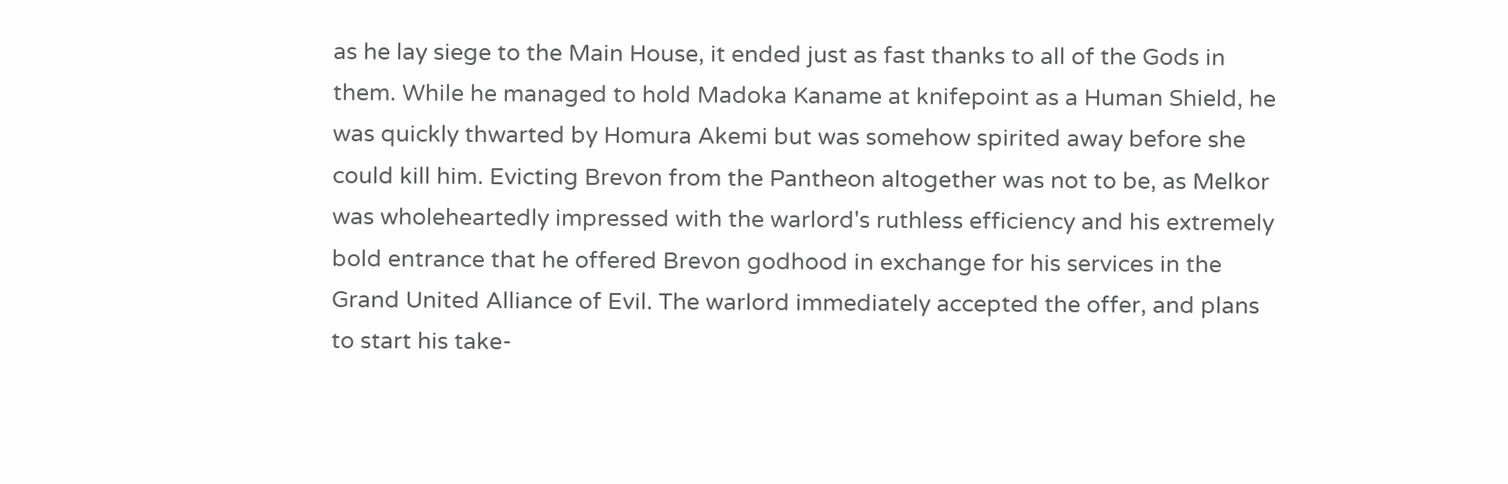as he lay siege to the Main House, it ended just as fast thanks to all of the Gods in them. While he managed to hold Madoka Kaname at knifepoint as a Human Shield, he was quickly thwarted by Homura Akemi but was somehow spirited away before she could kill him. Evicting Brevon from the Pantheon altogether was not to be, as Melkor was wholeheartedly impressed with the warlord's ruthless efficiency and his extremely bold entrance that he offered Brevon godhood in exchange for his services in the Grand United Alliance of Evil. The warlord immediately accepted the offer, and plans to start his take-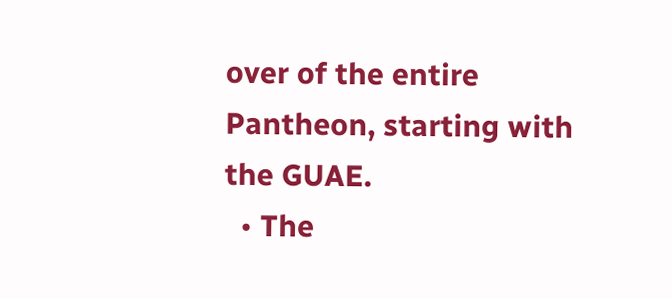over of the entire Pantheon, starting with the GUAE.
  • The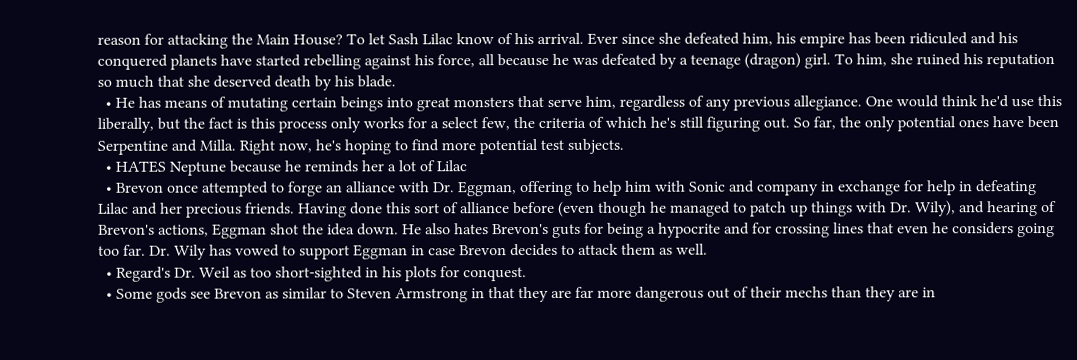reason for attacking the Main House? To let Sash Lilac know of his arrival. Ever since she defeated him, his empire has been ridiculed and his conquered planets have started rebelling against his force, all because he was defeated by a teenage (dragon) girl. To him, she ruined his reputation so much that she deserved death by his blade.
  • He has means of mutating certain beings into great monsters that serve him, regardless of any previous allegiance. One would think he'd use this liberally, but the fact is this process only works for a select few, the criteria of which he's still figuring out. So far, the only potential ones have been Serpentine and Milla. Right now, he's hoping to find more potential test subjects.
  • HATES Neptune because he reminds her a lot of Lilac
  • Brevon once attempted to forge an alliance with Dr. Eggman, offering to help him with Sonic and company in exchange for help in defeating Lilac and her precious friends. Having done this sort of alliance before (even though he managed to patch up things with Dr. Wily), and hearing of Brevon's actions, Eggman shot the idea down. He also hates Brevon's guts for being a hypocrite and for crossing lines that even he considers going too far. Dr. Wily has vowed to support Eggman in case Brevon decides to attack them as well.
  • Regard's Dr. Weil as too short-sighted in his plots for conquest.
  • Some gods see Brevon as similar to Steven Armstrong in that they are far more dangerous out of their mechs than they are in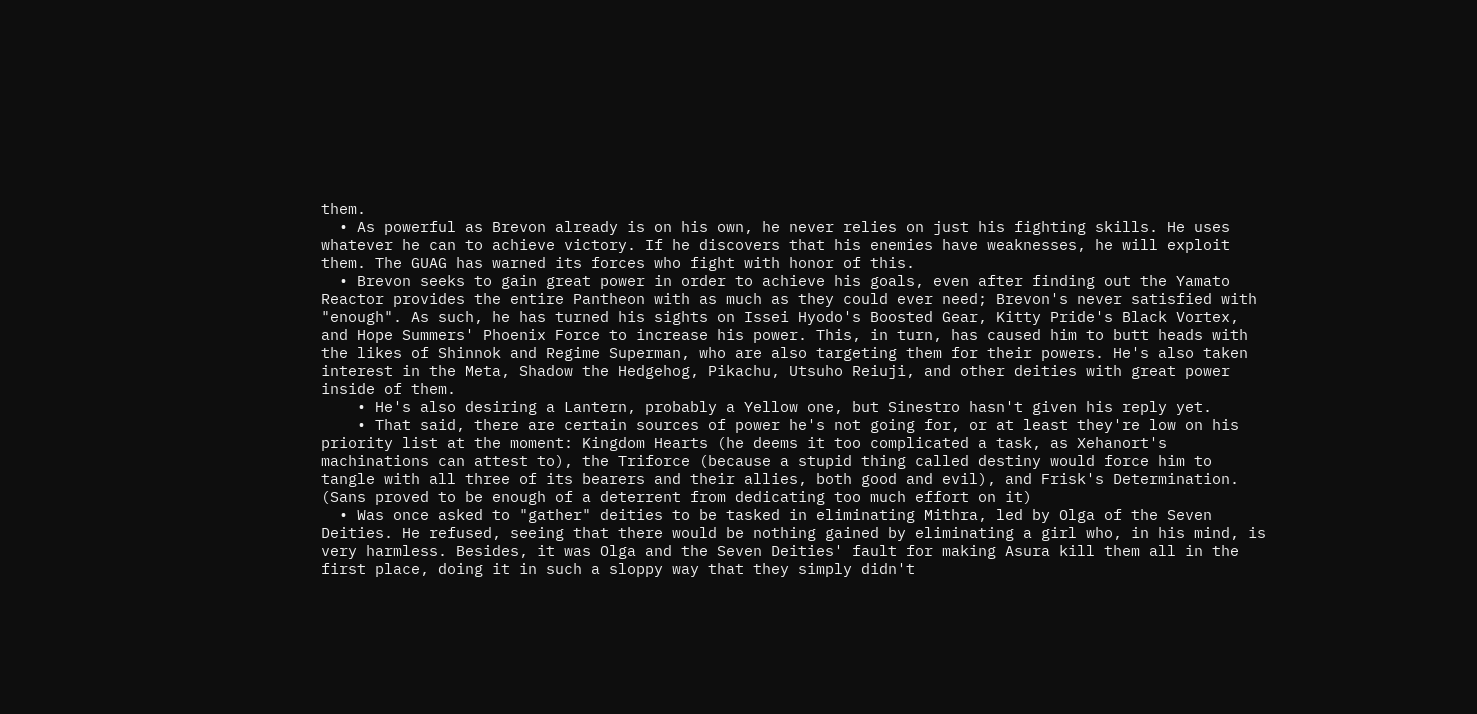them.
  • As powerful as Brevon already is on his own, he never relies on just his fighting skills. He uses whatever he can to achieve victory. If he discovers that his enemies have weaknesses, he will exploit them. The GUAG has warned its forces who fight with honor of this.
  • Brevon seeks to gain great power in order to achieve his goals, even after finding out the Yamato Reactor provides the entire Pantheon with as much as they could ever need; Brevon's never satisfied with "enough". As such, he has turned his sights on Issei Hyodo's Boosted Gear, Kitty Pride's Black Vortex, and Hope Summers' Phoenix Force to increase his power. This, in turn, has caused him to butt heads with the likes of Shinnok and Regime Superman, who are also targeting them for their powers. He's also taken interest in the Meta, Shadow the Hedgehog, Pikachu, Utsuho Reiuji, and other deities with great power inside of them.
    • He's also desiring a Lantern, probably a Yellow one, but Sinestro hasn't given his reply yet.
    • That said, there are certain sources of power he's not going for, or at least they're low on his priority list at the moment: Kingdom Hearts (he deems it too complicated a task, as Xehanort's machinations can attest to), the Triforce (because a stupid thing called destiny would force him to tangle with all three of its bearers and their allies, both good and evil), and Frisk's Determination. (Sans proved to be enough of a deterrent from dedicating too much effort on it)
  • Was once asked to "gather" deities to be tasked in eliminating Mithra, led by Olga of the Seven Deities. He refused, seeing that there would be nothing gained by eliminating a girl who, in his mind, is very harmless. Besides, it was Olga and the Seven Deities' fault for making Asura kill them all in the first place, doing it in such a sloppy way that they simply didn't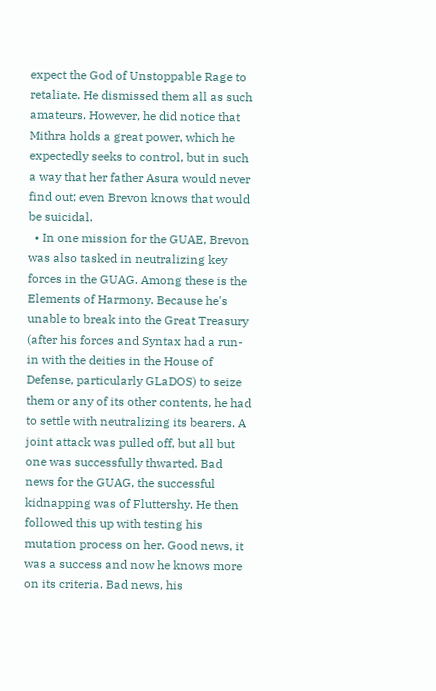expect the God of Unstoppable Rage to retaliate. He dismissed them all as such amateurs. However, he did notice that Mithra holds a great power, which he expectedly seeks to control, but in such a way that her father Asura would never find out; even Brevon knows that would be suicidal.
  • In one mission for the GUAE, Brevon was also tasked in neutralizing key forces in the GUAG. Among these is the Elements of Harmony. Because he's unable to break into the Great Treasury (after his forces and Syntax had a run-in with the deities in the House of Defense, particularly GLaDOS) to seize them or any of its other contents, he had to settle with neutralizing its bearers. A joint attack was pulled off, but all but one was successfully thwarted. Bad news for the GUAG, the successful kidnapping was of Fluttershy. He then followed this up with testing his mutation process on her. Good news, it was a success and now he knows more on its criteria. Bad news, his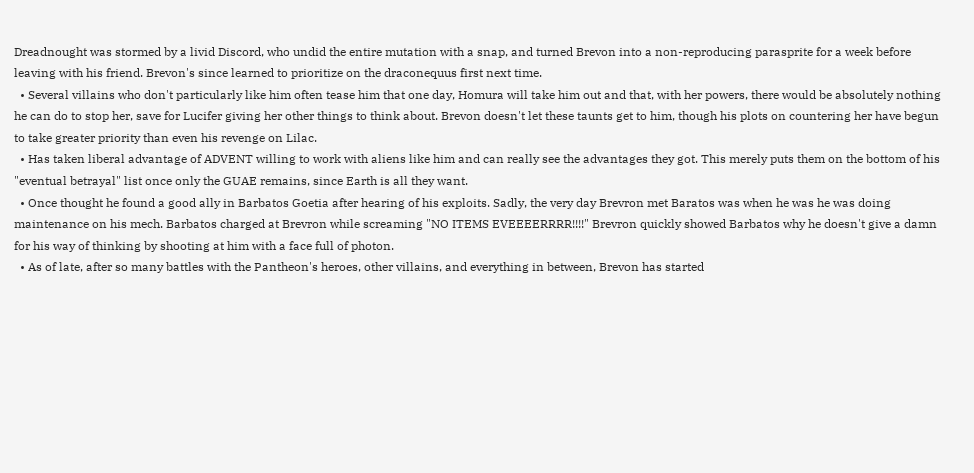Dreadnought was stormed by a livid Discord, who undid the entire mutation with a snap, and turned Brevon into a non-reproducing parasprite for a week before leaving with his friend. Brevon's since learned to prioritize on the draconequus first next time.
  • Several villains who don't particularly like him often tease him that one day, Homura will take him out and that, with her powers, there would be absolutely nothing he can do to stop her, save for Lucifer giving her other things to think about. Brevon doesn't let these taunts get to him, though his plots on countering her have begun to take greater priority than even his revenge on Lilac.
  • Has taken liberal advantage of ADVENT willing to work with aliens like him and can really see the advantages they got. This merely puts them on the bottom of his "eventual betrayal" list once only the GUAE remains, since Earth is all they want.
  • Once thought he found a good ally in Barbatos Goetia after hearing of his exploits. Sadly, the very day Brevron met Baratos was when he was he was doing maintenance on his mech. Barbatos charged at Brevron while screaming "NO ITEMS EVEEEERRRR!!!!" Brevron quickly showed Barbatos why he doesn't give a damn for his way of thinking by shooting at him with a face full of photon.
  • As of late, after so many battles with the Pantheon's heroes, other villains, and everything in between, Brevon has started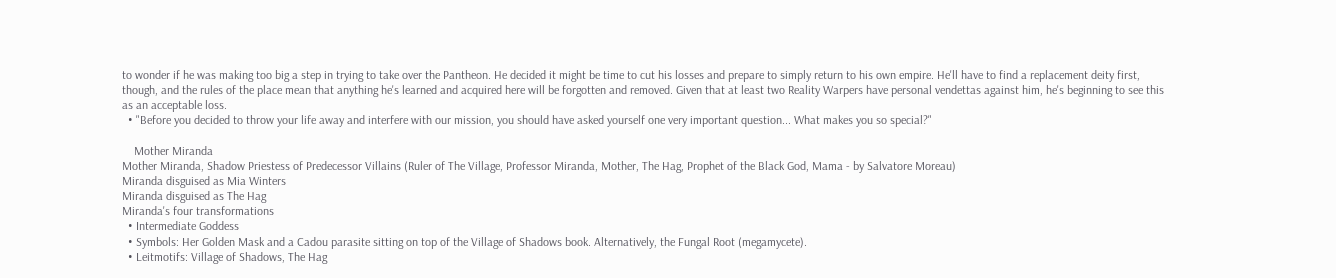to wonder if he was making too big a step in trying to take over the Pantheon. He decided it might be time to cut his losses and prepare to simply return to his own empire. He'll have to find a replacement deity first, though, and the rules of the place mean that anything he's learned and acquired here will be forgotten and removed. Given that at least two Reality Warpers have personal vendettas against him, he's beginning to see this as an acceptable loss.
  • "Before you decided to throw your life away and interfere with our mission, you should have asked yourself one very important question... What makes you so special?"

    Mother Miranda
Mother Miranda, Shadow Priestess of Predecessor Villains (Ruler of The Village, Professor Miranda, Mother, The Hag, Prophet of the Black God, Mama - by Salvatore Moreau)
Miranda disguised as Mia Winters
Miranda disguised as The Hag
Miranda's four transformations
  • Intermediate Goddess
  • Symbols: Her Golden Mask and a Cadou parasite sitting on top of the Village of Shadows book. Alternatively, the Fungal Root (megamycete).
  • Leitmotifs: Village of Shadows, The Hag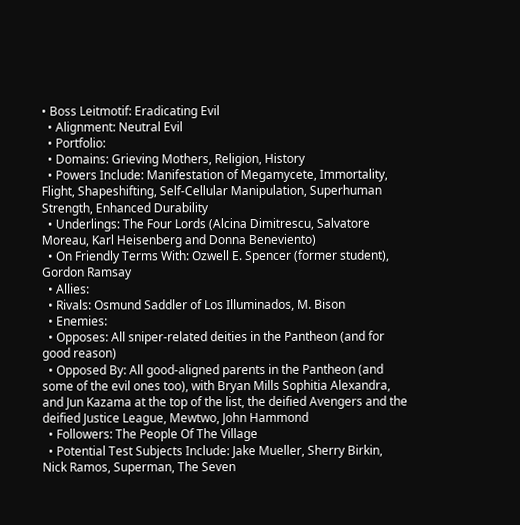• Boss Leitmotif: Eradicating Evil
  • Alignment: Neutral Evil
  • Portfolio:
  • Domains: Grieving Mothers, Religion, History
  • Powers Include: Manifestation of Megamycete, Immortality, Flight, Shapeshifting, Self-Cellular Manipulation, Superhuman Strength, Enhanced Durability
  • Underlings: The Four Lords (Alcina Dimitrescu, Salvatore Moreau, Karl Heisenberg and Donna Beneviento)
  • On Friendly Terms With: Ozwell E. Spencer (former student), Gordon Ramsay
  • Allies:
  • Rivals: Osmund Saddler of Los Illuminados, M. Bison
  • Enemies:
  • Opposes: All sniper-related deities in the Pantheon (and for good reason)
  • Opposed By: All good-aligned parents in the Pantheon (and some of the evil ones too), with Bryan Mills Sophitia Alexandra, and Jun Kazama at the top of the list, the deified Avengers and the deified Justice League, Mewtwo, John Hammond
  • Followers: The People Of The Village
  • Potential Test Subjects Include: Jake Mueller, Sherry Birkin, Nick Ramos, Superman, The Seven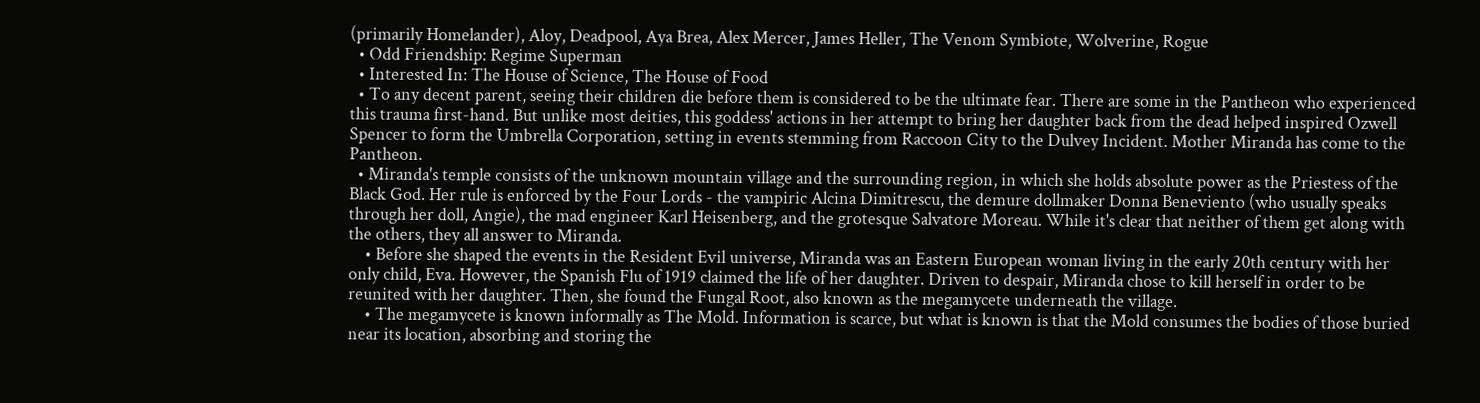(primarily Homelander), Aloy, Deadpool, Aya Brea, Alex Mercer, James Heller, The Venom Symbiote, Wolverine, Rogue
  • Odd Friendship: Regime Superman
  • Interested In: The House of Science, The House of Food
  • To any decent parent, seeing their children die before them is considered to be the ultimate fear. There are some in the Pantheon who experienced this trauma first-hand. But unlike most deities, this goddess' actions in her attempt to bring her daughter back from the dead helped inspired Ozwell Spencer to form the Umbrella Corporation, setting in events stemming from Raccoon City to the Dulvey Incident. Mother Miranda has come to the Pantheon.
  • Miranda's temple consists of the unknown mountain village and the surrounding region, in which she holds absolute power as the Priestess of the Black God. Her rule is enforced by the Four Lords - the vampiric Alcina Dimitrescu, the demure dollmaker Donna Beneviento (who usually speaks through her doll, Angie), the mad engineer Karl Heisenberg, and the grotesque Salvatore Moreau. While it's clear that neither of them get along with the others, they all answer to Miranda.
    • Before she shaped the events in the Resident Evil universe, Miranda was an Eastern European woman living in the early 20th century with her only child, Eva. However, the Spanish Flu of 1919 claimed the life of her daughter. Driven to despair, Miranda chose to kill herself in order to be reunited with her daughter. Then, she found the Fungal Root, also known as the megamycete underneath the village.
    • The megamycete is known informally as The Mold. Information is scarce, but what is known is that the Mold consumes the bodies of those buried near its location, absorbing and storing the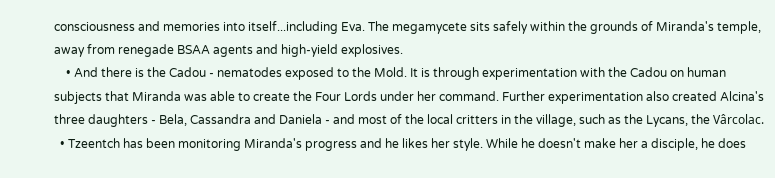consciousness and memories into itself...including Eva. The megamycete sits safely within the grounds of Miranda's temple, away from renegade BSAA agents and high-yield explosives.
    • And there is the Cadou - nematodes exposed to the Mold. It is through experimentation with the Cadou on human subjects that Miranda was able to create the Four Lords under her command. Further experimentation also created Alcina's three daughters - Bela, Cassandra and Daniela - and most of the local critters in the village, such as the Lycans, the Vârcolac.
  • Tzeentch has been monitoring Miranda's progress and he likes her style. While he doesn't make her a disciple, he does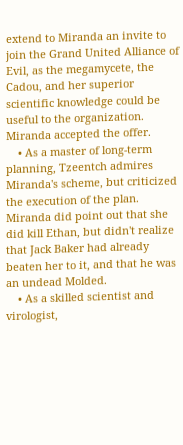extend to Miranda an invite to join the Grand United Alliance of Evil, as the megamycete, the Cadou, and her superior scientific knowledge could be useful to the organization. Miranda accepted the offer.
    • As a master of long-term planning, Tzeentch admires Miranda's scheme, but criticized the execution of the plan. Miranda did point out that she did kill Ethan, but didn't realize that Jack Baker had already beaten her to it, and that he was an undead Molded.
    • As a skilled scientist and virologist,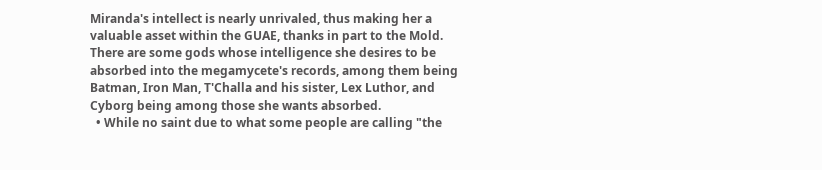Miranda's intellect is nearly unrivaled, thus making her a valuable asset within the GUAE, thanks in part to the Mold. There are some gods whose intelligence she desires to be absorbed into the megamycete's records, among them being Batman, Iron Man, T'Challa and his sister, Lex Luthor, and Cyborg being among those she wants absorbed.
  • While no saint due to what some people are calling "the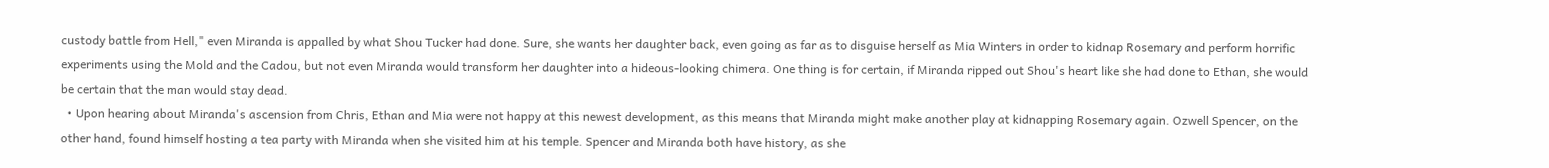custody battle from Hell," even Miranda is appalled by what Shou Tucker had done. Sure, she wants her daughter back, even going as far as to disguise herself as Mia Winters in order to kidnap Rosemary and perform horrific experiments using the Mold and the Cadou, but not even Miranda would transform her daughter into a hideous-looking chimera. One thing is for certain, if Miranda ripped out Shou's heart like she had done to Ethan, she would be certain that the man would stay dead.
  • Upon hearing about Miranda's ascension from Chris, Ethan and Mia were not happy at this newest development, as this means that Miranda might make another play at kidnapping Rosemary again. Ozwell Spencer, on the other hand, found himself hosting a tea party with Miranda when she visited him at his temple. Spencer and Miranda both have history, as she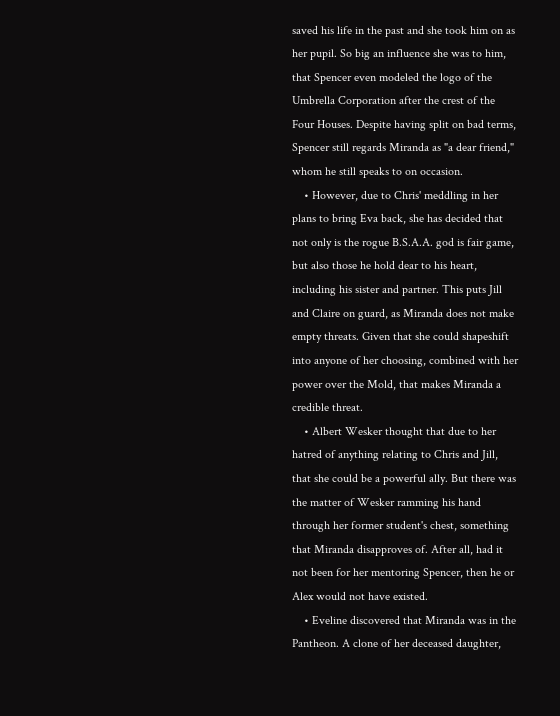saved his life in the past and she took him on as her pupil. So big an influence she was to him, that Spencer even modeled the logo of the Umbrella Corporation after the crest of the Four Houses. Despite having split on bad terms, Spencer still regards Miranda as "a dear friend," whom he still speaks to on occasion.
    • However, due to Chris' meddling in her plans to bring Eva back, she has decided that not only is the rogue B.S.A.A. god is fair game, but also those he hold dear to his heart, including his sister and partner. This puts Jill and Claire on guard, as Miranda does not make empty threats. Given that she could shapeshift into anyone of her choosing, combined with her power over the Mold, that makes Miranda a credible threat.
    • Albert Wesker thought that due to her hatred of anything relating to Chris and Jill, that she could be a powerful ally. But there was the matter of Wesker ramming his hand through her former student's chest, something that Miranda disapproves of. After all, had it not been for her mentoring Spencer, then he or Alex would not have existed.
    • Eveline discovered that Miranda was in the Pantheon. A clone of her deceased daughter,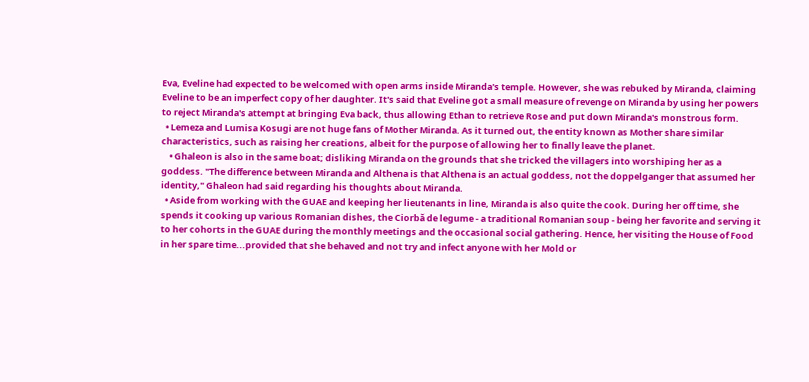Eva, Eveline had expected to be welcomed with open arms inside Miranda's temple. However, she was rebuked by Miranda, claiming Eveline to be an imperfect copy of her daughter. It's said that Eveline got a small measure of revenge on Miranda by using her powers to reject Miranda's attempt at bringing Eva back, thus allowing Ethan to retrieve Rose and put down Miranda's monstrous form.
  • Lemeza and Lumisa Kosugi are not huge fans of Mother Miranda. As it turned out, the entity known as Mother share similar characteristics, such as raising her creations, albeit for the purpose of allowing her to finally leave the planet.
    • Ghaleon is also in the same boat; disliking Miranda on the grounds that she tricked the villagers into worshiping her as a goddess. "The difference between Miranda and Althena is that Althena is an actual goddess, not the doppelganger that assumed her identity," Ghaleon had said regarding his thoughts about Miranda.
  • Aside from working with the GUAE and keeping her lieutenants in line, Miranda is also quite the cook. During her off time, she spends it cooking up various Romanian dishes, the Ciorbă de legume - a traditional Romanian soup - being her favorite and serving it to her cohorts in the GUAE during the monthly meetings and the occasional social gathering. Hence, her visiting the House of Food in her spare time...provided that she behaved and not try and infect anyone with her Mold or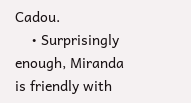Cadou.
    • Surprisingly enough, Miranda is friendly with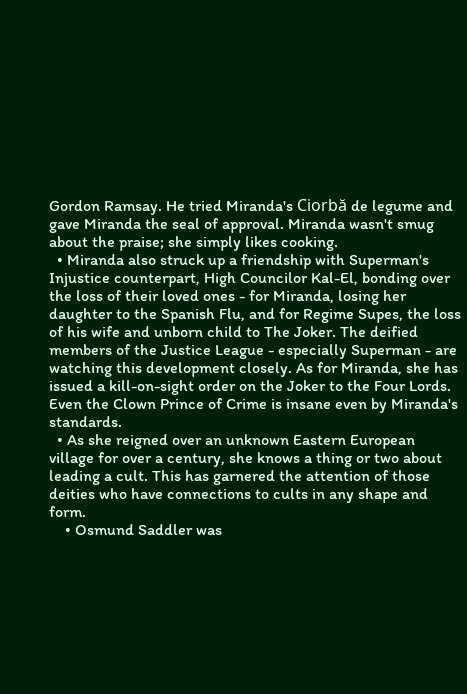Gordon Ramsay. He tried Miranda's Ciorbă de legume and gave Miranda the seal of approval. Miranda wasn't smug about the praise; she simply likes cooking.
  • Miranda also struck up a friendship with Superman's Injustice counterpart, High Councilor Kal-El, bonding over the loss of their loved ones - for Miranda, losing her daughter to the Spanish Flu, and for Regime Supes, the loss of his wife and unborn child to The Joker. The deified members of the Justice League - especially Superman - are watching this development closely. As for Miranda, she has issued a kill-on-sight order on the Joker to the Four Lords. Even the Clown Prince of Crime is insane even by Miranda's standards.
  • As she reigned over an unknown Eastern European village for over a century, she knows a thing or two about leading a cult. This has garnered the attention of those deities who have connections to cults in any shape and form.
    • Osmund Saddler was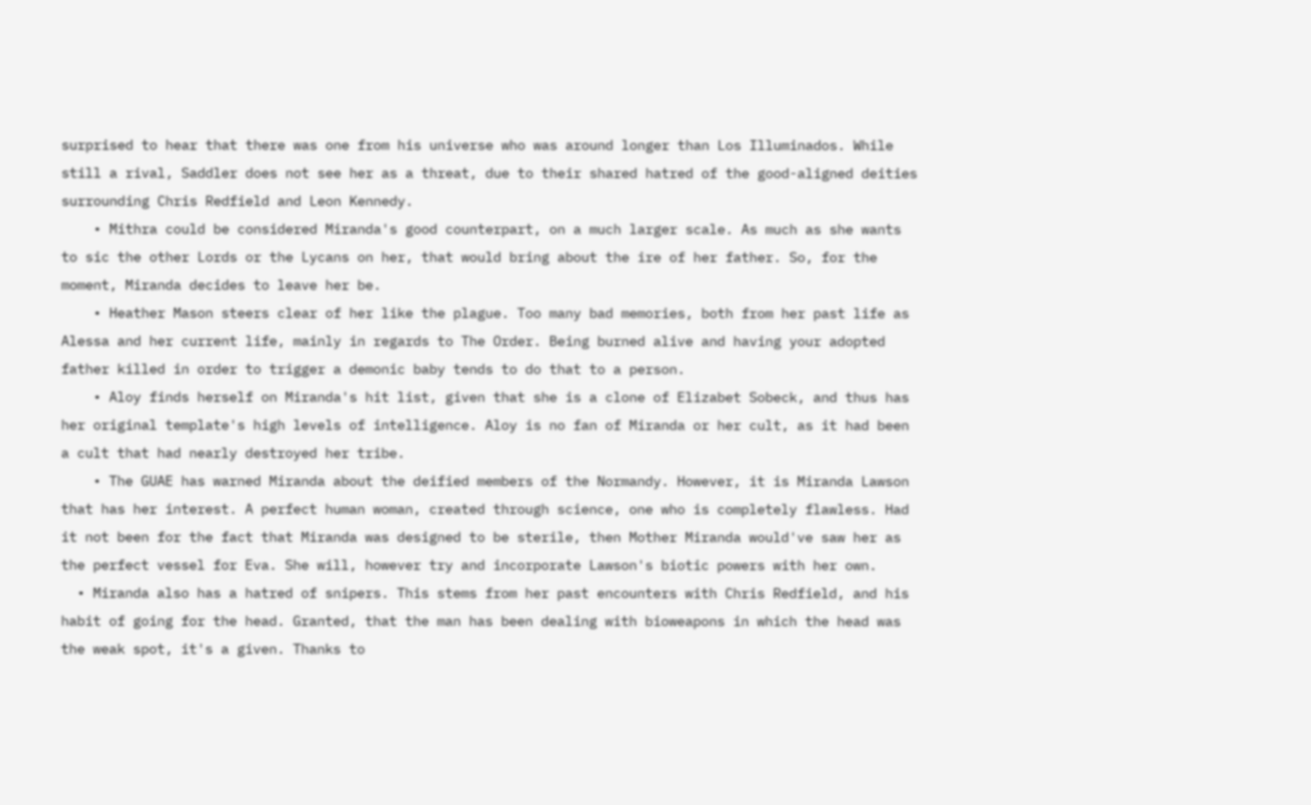surprised to hear that there was one from his universe who was around longer than Los Illuminados. While still a rival, Saddler does not see her as a threat, due to their shared hatred of the good-aligned deities surrounding Chris Redfield and Leon Kennedy.
    • Mithra could be considered Miranda's good counterpart, on a much larger scale. As much as she wants to sic the other Lords or the Lycans on her, that would bring about the ire of her father. So, for the moment, Miranda decides to leave her be.
    • Heather Mason steers clear of her like the plague. Too many bad memories, both from her past life as Alessa and her current life, mainly in regards to The Order. Being burned alive and having your adopted father killed in order to trigger a demonic baby tends to do that to a person.
    • Aloy finds herself on Miranda's hit list, given that she is a clone of Elizabet Sobeck, and thus has her original template's high levels of intelligence. Aloy is no fan of Miranda or her cult, as it had been a cult that had nearly destroyed her tribe.
    • The GUAE has warned Miranda about the deified members of the Normandy. However, it is Miranda Lawson that has her interest. A perfect human woman, created through science, one who is completely flawless. Had it not been for the fact that Miranda was designed to be sterile, then Mother Miranda would've saw her as the perfect vessel for Eva. She will, however try and incorporate Lawson's biotic powers with her own.
  • Miranda also has a hatred of snipers. This stems from her past encounters with Chris Redfield, and his habit of going for the head. Granted, that the man has been dealing with bioweapons in which the head was the weak spot, it's a given. Thanks to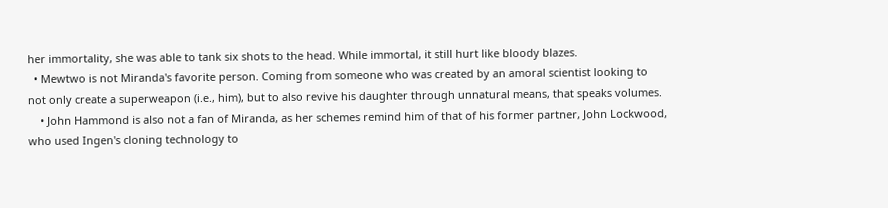her immortality, she was able to tank six shots to the head. While immortal, it still hurt like bloody blazes.
  • Mewtwo is not Miranda's favorite person. Coming from someone who was created by an amoral scientist looking to not only create a superweapon (i.e., him), but to also revive his daughter through unnatural means, that speaks volumes.
    • John Hammond is also not a fan of Miranda, as her schemes remind him of that of his former partner, John Lockwood, who used Ingen's cloning technology to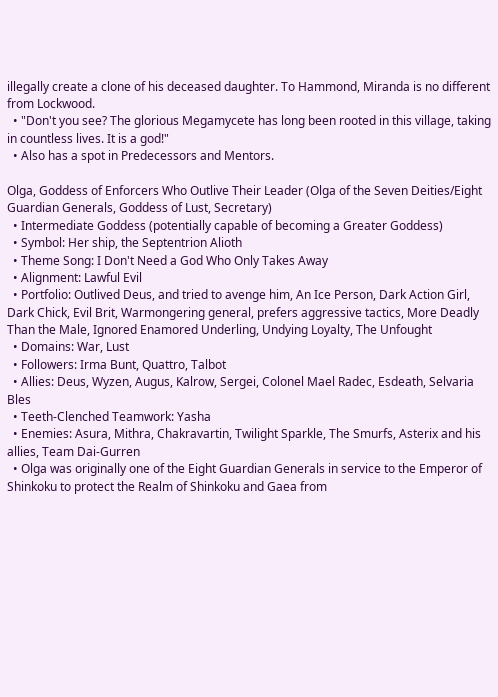illegally create a clone of his deceased daughter. To Hammond, Miranda is no different from Lockwood.
  • "Don't you see? The glorious Megamycete has long been rooted in this village, taking in countless lives. It is a god!"
  • Also has a spot in Predecessors and Mentors.

Olga, Goddess of Enforcers Who Outlive Their Leader (Olga of the Seven Deities/Eight Guardian Generals, Goddess of Lust, Secretary)
  • Intermediate Goddess (potentially capable of becoming a Greater Goddess)
  • Symbol: Her ship, the Septentrion Alioth
  • Theme Song: I Don't Need a God Who Only Takes Away
  • Alignment: Lawful Evil
  • Portfolio: Outlived Deus, and tried to avenge him, An Ice Person, Dark Action Girl, Dark Chick, Evil Brit, Warmongering general, prefers aggressive tactics, More Deadly Than the Male, Ignored Enamored Underling, Undying Loyalty, The Unfought
  • Domains: War, Lust
  • Followers: Irma Bunt, Quattro, Talbot
  • Allies: Deus, Wyzen, Augus, Kalrow, Sergei, Colonel Mael Radec, Esdeath, Selvaria Bles
  • Teeth-Clenched Teamwork: Yasha
  • Enemies: Asura, Mithra, Chakravartin, Twilight Sparkle, The Smurfs, Asterix and his allies, Team Dai-Gurren
  • Olga was originally one of the Eight Guardian Generals in service to the Emperor of Shinkoku to protect the Realm of Shinkoku and Gaea from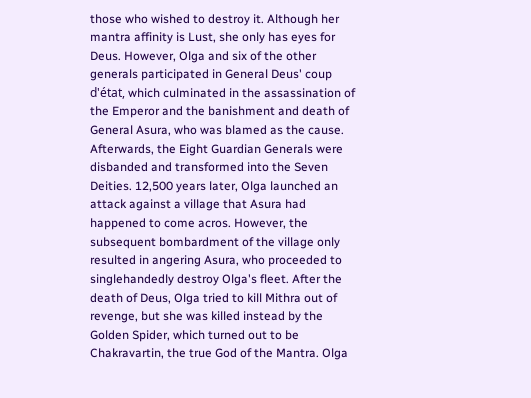those who wished to destroy it. Although her mantra affinity is Lust, she only has eyes for Deus. However, Olga and six of the other generals participated in General Deus' coup d'état, which culminated in the assassination of the Emperor and the banishment and death of General Asura, who was blamed as the cause. Afterwards, the Eight Guardian Generals were disbanded and transformed into the Seven Deities. 12,500 years later, Olga launched an attack against a village that Asura had happened to come acros. However, the subsequent bombardment of the village only resulted in angering Asura, who proceeded to singlehandedly destroy Olga's fleet. After the death of Deus, Olga tried to kill Mithra out of revenge, but she was killed instead by the Golden Spider, which turned out to be Chakravartin, the true God of the Mantra. Olga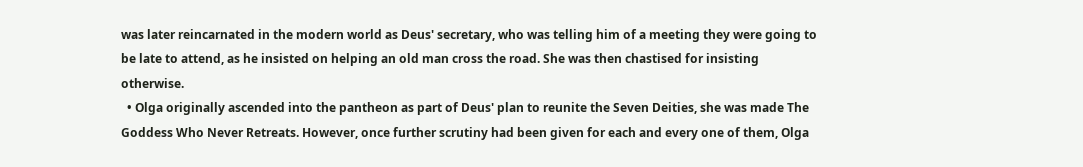was later reincarnated in the modern world as Deus' secretary, who was telling him of a meeting they were going to be late to attend, as he insisted on helping an old man cross the road. She was then chastised for insisting otherwise.
  • Olga originally ascended into the pantheon as part of Deus' plan to reunite the Seven Deities, she was made The Goddess Who Never Retreats. However, once further scrutiny had been given for each and every one of them, Olga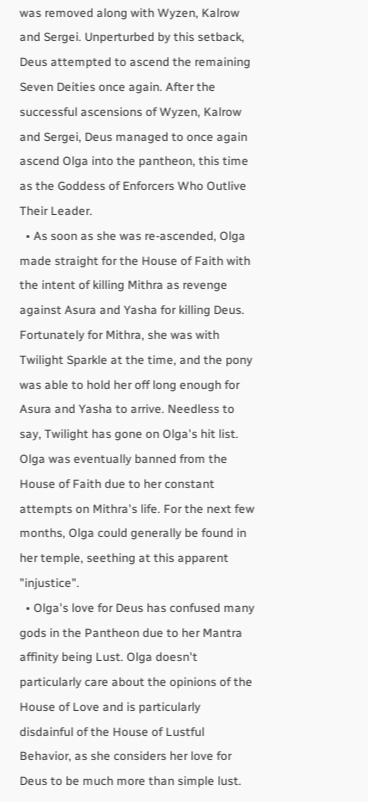was removed along with Wyzen, Kalrow and Sergei. Unperturbed by this setback, Deus attempted to ascend the remaining Seven Deities once again. After the successful ascensions of Wyzen, Kalrow and Sergei, Deus managed to once again ascend Olga into the pantheon, this time as the Goddess of Enforcers Who Outlive Their Leader.
  • As soon as she was re-ascended, Olga made straight for the House of Faith with the intent of killing Mithra as revenge against Asura and Yasha for killing Deus. Fortunately for Mithra, she was with Twilight Sparkle at the time, and the pony was able to hold her off long enough for Asura and Yasha to arrive. Needless to say, Twilight has gone on Olga's hit list. Olga was eventually banned from the House of Faith due to her constant attempts on Mithra's life. For the next few months, Olga could generally be found in her temple, seething at this apparent "injustice".
  • Olga's love for Deus has confused many gods in the Pantheon due to her Mantra affinity being Lust. Olga doesn't particularly care about the opinions of the House of Love and is particularly disdainful of the House of Lustful Behavior, as she considers her love for Deus to be much more than simple lust.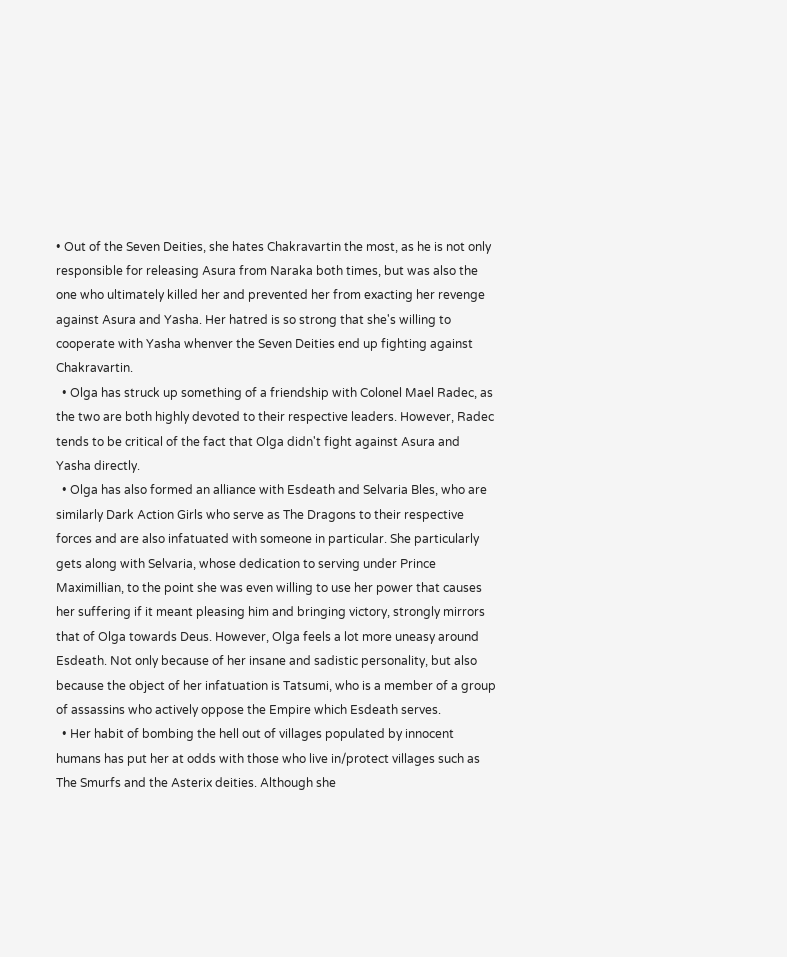• Out of the Seven Deities, she hates Chakravartin the most, as he is not only responsible for releasing Asura from Naraka both times, but was also the one who ultimately killed her and prevented her from exacting her revenge against Asura and Yasha. Her hatred is so strong that she's willing to cooperate with Yasha whenver the Seven Deities end up fighting against Chakravartin.
  • Olga has struck up something of a friendship with Colonel Mael Radec, as the two are both highly devoted to their respective leaders. However, Radec tends to be critical of the fact that Olga didn't fight against Asura and Yasha directly.
  • Olga has also formed an alliance with Esdeath and Selvaria Bles, who are similarly Dark Action Girls who serve as The Dragons to their respective forces and are also infatuated with someone in particular. She particularly gets along with Selvaria, whose dedication to serving under Prince Maximillian, to the point she was even willing to use her power that causes her suffering if it meant pleasing him and bringing victory, strongly mirrors that of Olga towards Deus. However, Olga feels a lot more uneasy around Esdeath. Not only because of her insane and sadistic personality, but also because the object of her infatuation is Tatsumi, who is a member of a group of assassins who actively oppose the Empire which Esdeath serves.
  • Her habit of bombing the hell out of villages populated by innocent humans has put her at odds with those who live in/protect villages such as The Smurfs and the Asterix deities. Although she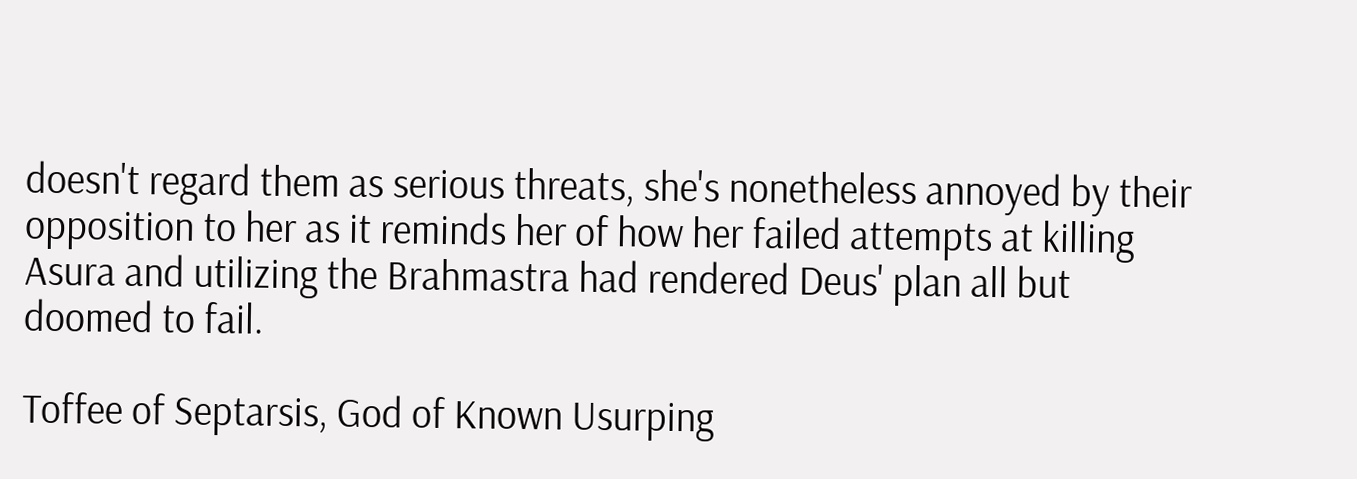doesn't regard them as serious threats, she's nonetheless annoyed by their opposition to her as it reminds her of how her failed attempts at killing Asura and utilizing the Brahmastra had rendered Deus' plan all but doomed to fail.

Toffee of Septarsis, God of Known Usurping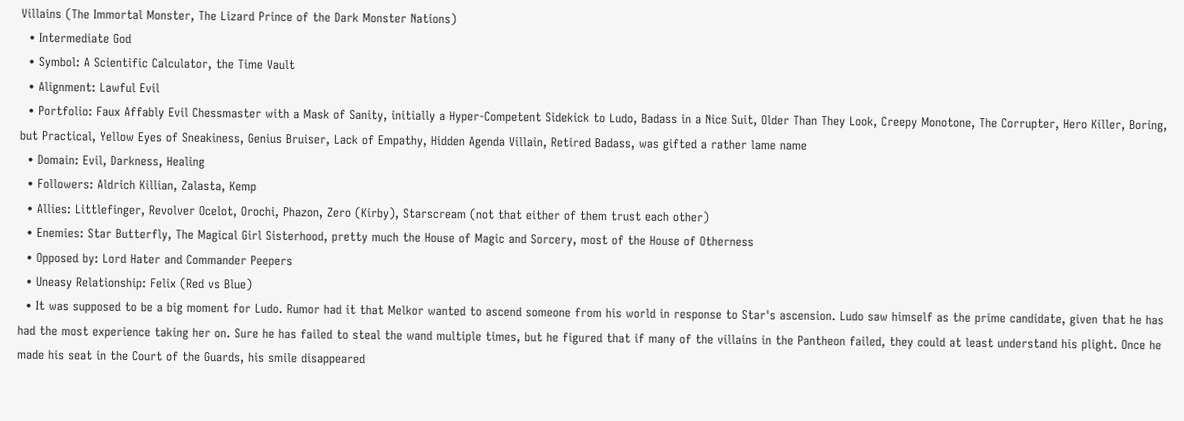Villains (The Immortal Monster, The Lizard Prince of the Dark Monster Nations)
  • Intermediate God
  • Symbol: A Scientific Calculator, the Time Vault
  • Alignment: Lawful Evil
  • Portfolio: Faux Affably Evil Chessmaster with a Mask of Sanity, initially a Hyper-Competent Sidekick to Ludo, Badass in a Nice Suit, Older Than They Look, Creepy Monotone, The Corrupter, Hero Killer, Boring, but Practical, Yellow Eyes of Sneakiness, Genius Bruiser, Lack of Empathy, Hidden Agenda Villain, Retired Badass, was gifted a rather lame name
  • Domain: Evil, Darkness, Healing
  • Followers: Aldrich Killian, Zalasta, Kemp
  • Allies: Littlefinger, Revolver Ocelot, Orochi, Phazon, Zero (Kirby), Starscream (not that either of them trust each other)
  • Enemies: Star Butterfly, The Magical Girl Sisterhood, pretty much the House of Magic and Sorcery, most of the House of Otherness
  • Opposed by: Lord Hater and Commander Peepers
  • Uneasy Relationship: Felix (Red vs Blue)
  • It was supposed to be a big moment for Ludo. Rumor had it that Melkor wanted to ascend someone from his world in response to Star's ascension. Ludo saw himself as the prime candidate, given that he has had the most experience taking her on. Sure he has failed to steal the wand multiple times, but he figured that if many of the villains in the Pantheon failed, they could at least understand his plight. Once he made his seat in the Court of the Guards, his smile disappeared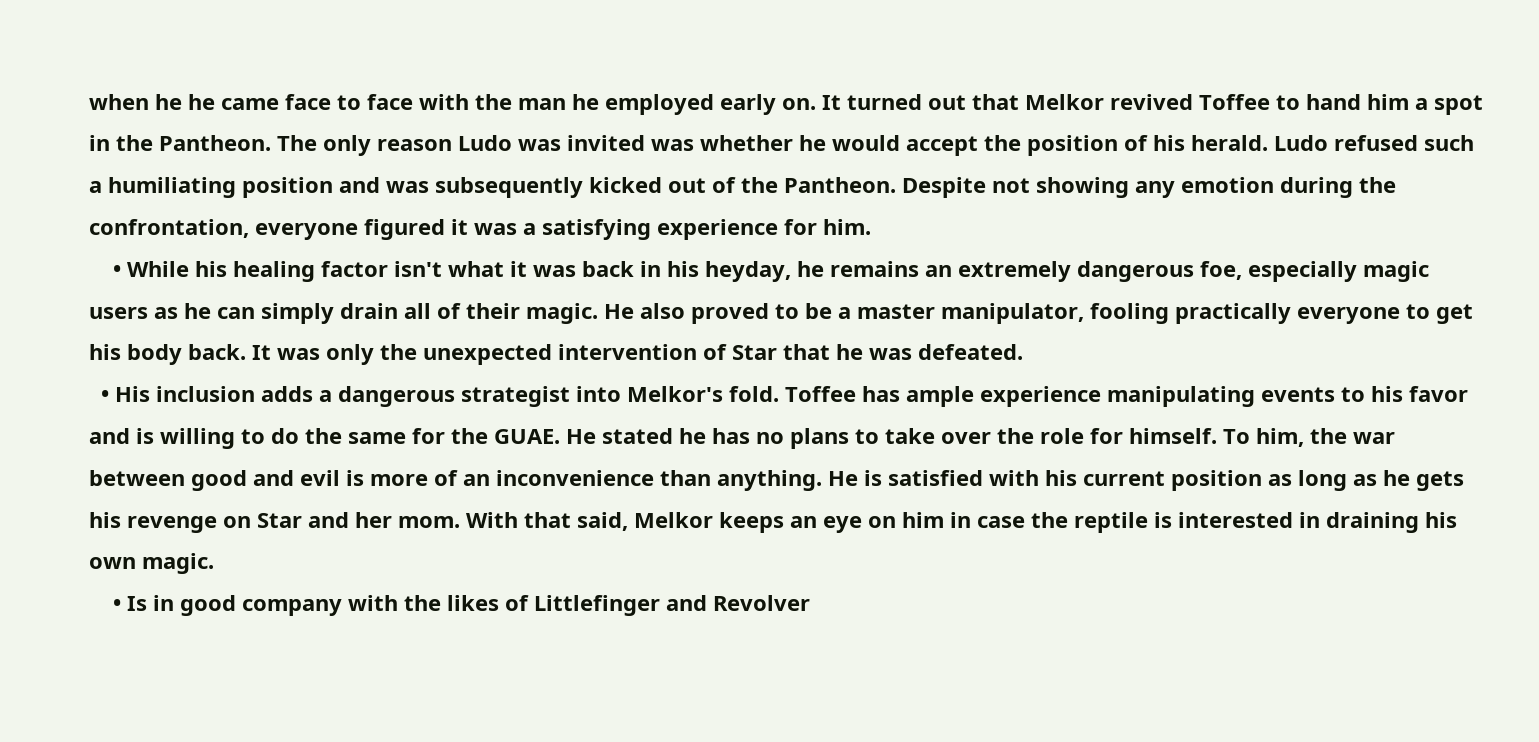when he he came face to face with the man he employed early on. It turned out that Melkor revived Toffee to hand him a spot in the Pantheon. The only reason Ludo was invited was whether he would accept the position of his herald. Ludo refused such a humiliating position and was subsequently kicked out of the Pantheon. Despite not showing any emotion during the confrontation, everyone figured it was a satisfying experience for him.
    • While his healing factor isn't what it was back in his heyday, he remains an extremely dangerous foe, especially magic users as he can simply drain all of their magic. He also proved to be a master manipulator, fooling practically everyone to get his body back. It was only the unexpected intervention of Star that he was defeated.
  • His inclusion adds a dangerous strategist into Melkor's fold. Toffee has ample experience manipulating events to his favor and is willing to do the same for the GUAE. He stated he has no plans to take over the role for himself. To him, the war between good and evil is more of an inconvenience than anything. He is satisfied with his current position as long as he gets his revenge on Star and her mom. With that said, Melkor keeps an eye on him in case the reptile is interested in draining his own magic.
    • Is in good company with the likes of Littlefinger and Revolver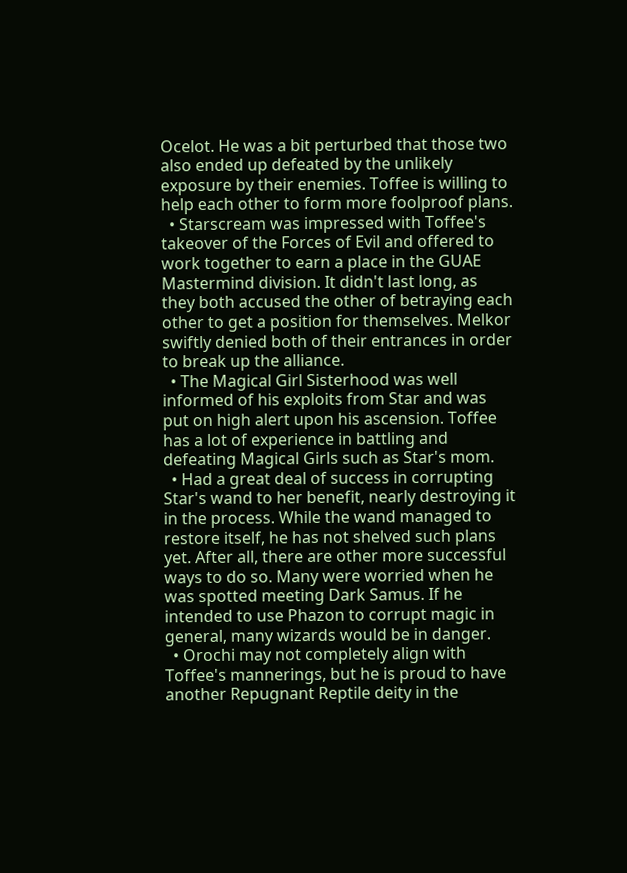Ocelot. He was a bit perturbed that those two also ended up defeated by the unlikely exposure by their enemies. Toffee is willing to help each other to form more foolproof plans.
  • Starscream was impressed with Toffee's takeover of the Forces of Evil and offered to work together to earn a place in the GUAE Mastermind division. It didn't last long, as they both accused the other of betraying each other to get a position for themselves. Melkor swiftly denied both of their entrances in order to break up the alliance.
  • The Magical Girl Sisterhood was well informed of his exploits from Star and was put on high alert upon his ascension. Toffee has a lot of experience in battling and defeating Magical Girls such as Star's mom.
  • Had a great deal of success in corrupting Star's wand to her benefit, nearly destroying it in the process. While the wand managed to restore itself, he has not shelved such plans yet. After all, there are other more successful ways to do so. Many were worried when he was spotted meeting Dark Samus. If he intended to use Phazon to corrupt magic in general, many wizards would be in danger.
  • Orochi may not completely align with Toffee's mannerings, but he is proud to have another Repugnant Reptile deity in the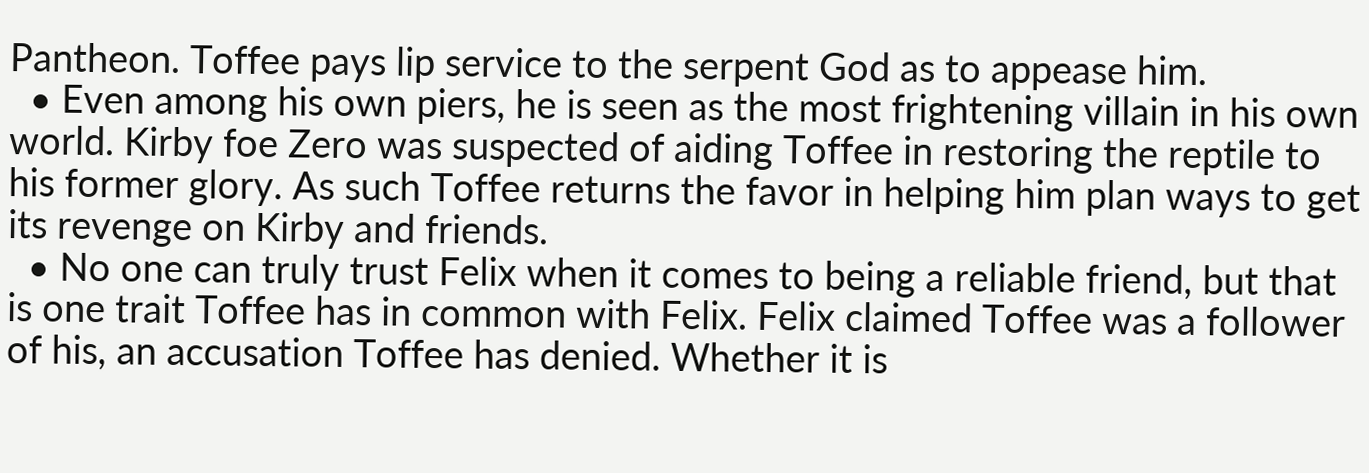Pantheon. Toffee pays lip service to the serpent God as to appease him.
  • Even among his own piers, he is seen as the most frightening villain in his own world. Kirby foe Zero was suspected of aiding Toffee in restoring the reptile to his former glory. As such Toffee returns the favor in helping him plan ways to get its revenge on Kirby and friends.
  • No one can truly trust Felix when it comes to being a reliable friend, but that is one trait Toffee has in common with Felix. Felix claimed Toffee was a follower of his, an accusation Toffee has denied. Whether it is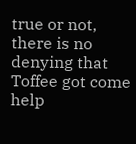true or not, there is no denying that Toffee got come help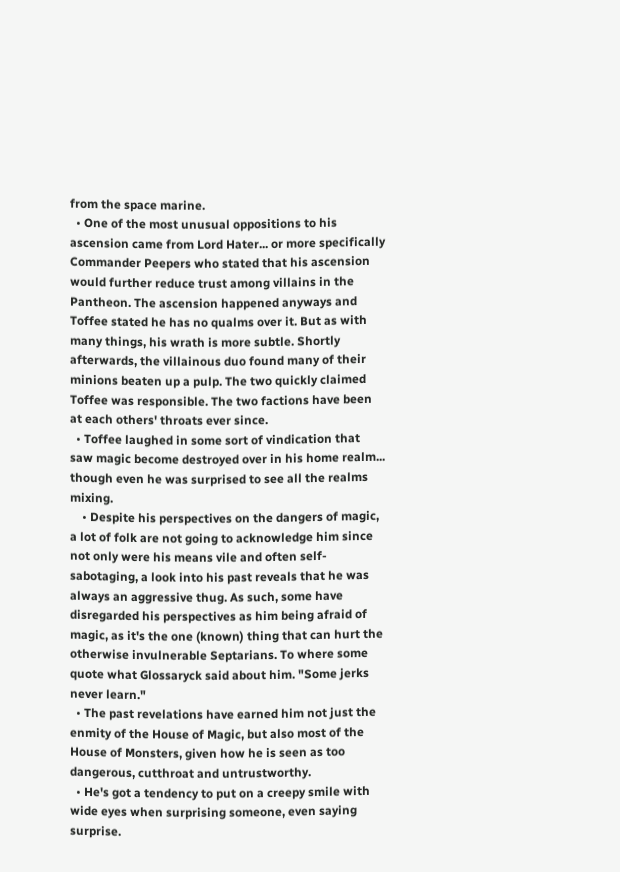from the space marine.
  • One of the most unusual oppositions to his ascension came from Lord Hater... or more specifically Commander Peepers who stated that his ascension would further reduce trust among villains in the Pantheon. The ascension happened anyways and Toffee stated he has no qualms over it. But as with many things, his wrath is more subtle. Shortly afterwards, the villainous duo found many of their minions beaten up a pulp. The two quickly claimed Toffee was responsible. The two factions have been at each others' throats ever since.
  • Toffee laughed in some sort of vindication that saw magic become destroyed over in his home realm... though even he was surprised to see all the realms mixing.
    • Despite his perspectives on the dangers of magic, a lot of folk are not going to acknowledge him since not only were his means vile and often self-sabotaging, a look into his past reveals that he was always an aggressive thug. As such, some have disregarded his perspectives as him being afraid of magic, as it's the one (known) thing that can hurt the otherwise invulnerable Septarians. To where some quote what Glossaryck said about him. "Some jerks never learn."
  • The past revelations have earned him not just the enmity of the House of Magic, but also most of the House of Monsters, given how he is seen as too dangerous, cutthroat and untrustworthy.
  • He's got a tendency to put on a creepy smile with wide eyes when surprising someone, even saying surprise.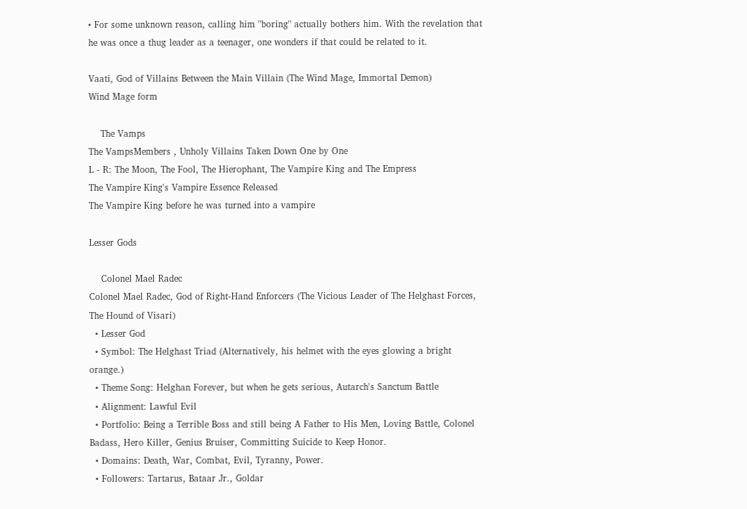• For some unknown reason, calling him "boring" actually bothers him. With the revelation that he was once a thug leader as a teenager, one wonders if that could be related to it.

Vaati, God of Villains Between the Main Villain (The Wind Mage, Immortal Demon)
Wind Mage form

    The Vamps
The VampsMembers , Unholy Villains Taken Down One by One
L - R: The Moon, The Fool, The Hierophant, The Vampire King and The Empress
The Vampire King's Vampire Essence Released
The Vampire King before he was turned into a vampire

Lesser Gods

    Colonel Mael Radec
Colonel Mael Radec, God of Right-Hand Enforcers (The Vicious Leader of The Helghast Forces, The Hound of Visari)
  • Lesser God
  • Symbol: The Helghast Triad (Alternatively, his helmet with the eyes glowing a bright orange.)
  • Theme Song: Helghan Forever, but when he gets serious, Autarch's Sanctum Battle
  • Alignment: Lawful Evil
  • Portfolio: Being a Terrible Boss and still being A Father to His Men, Loving Battle, Colonel Badass, Hero Killer, Genius Bruiser, Committing Suicide to Keep Honor.
  • Domains: Death, War, Combat, Evil, Tyranny, Power.
  • Followers: Tartarus, Bataar Jr., Goldar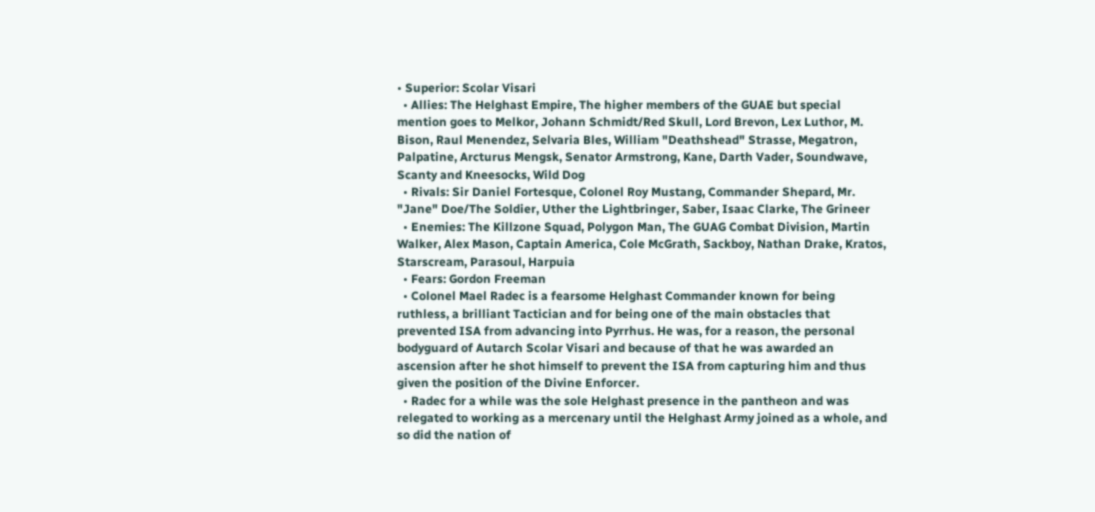• Superior: Scolar Visari
  • Allies: The Helghast Empire, The higher members of the GUAE but special mention goes to Melkor, Johann Schmidt/Red Skull, Lord Brevon, Lex Luthor, M. Bison, Raul Menendez, Selvaria Bles, William "Deathshead" Strasse, Megatron, Palpatine, Arcturus Mengsk, Senator Armstrong, Kane, Darth Vader, Soundwave, Scanty and Kneesocks, Wild Dog
  • Rivals: Sir Daniel Fortesque, Colonel Roy Mustang, Commander Shepard, Mr. "Jane" Doe/The Soldier, Uther the Lightbringer, Saber, Isaac Clarke, The Grineer
  • Enemies: The Killzone Squad, Polygon Man, The GUAG Combat Division, Martin Walker, Alex Mason, Captain America, Cole McGrath, Sackboy, Nathan Drake, Kratos, Starscream, Parasoul, Harpuia
  • Fears: Gordon Freeman
  • Colonel Mael Radec is a fearsome Helghast Commander known for being ruthless, a brilliant Tactician and for being one of the main obstacles that prevented ISA from advancing into Pyrrhus. He was, for a reason, the personal bodyguard of Autarch Scolar Visari and because of that he was awarded an ascension after he shot himself to prevent the ISA from capturing him and thus given the position of the Divine Enforcer.
  • Radec for a while was the sole Helghast presence in the pantheon and was relegated to working as a mercenary until the Helghast Army joined as a whole, and so did the nation of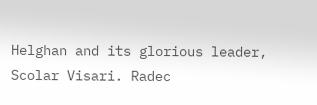Helghan and its glorious leader, Scolar Visari. Radec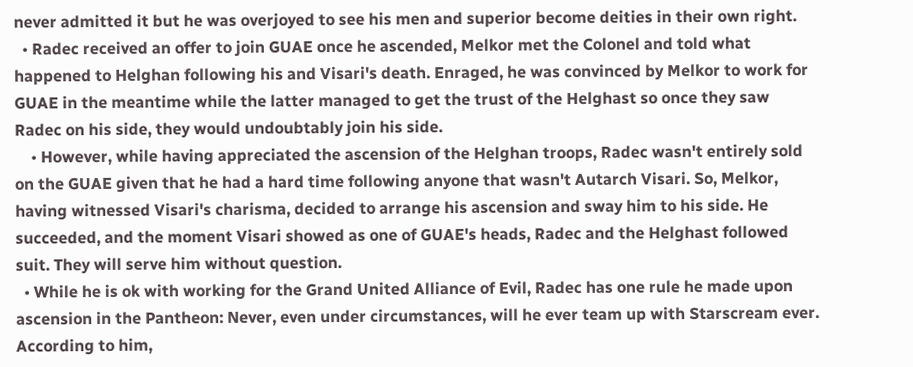never admitted it but he was overjoyed to see his men and superior become deities in their own right.
  • Radec received an offer to join GUAE once he ascended, Melkor met the Colonel and told what happened to Helghan following his and Visari's death. Enraged, he was convinced by Melkor to work for GUAE in the meantime while the latter managed to get the trust of the Helghast so once they saw Radec on his side, they would undoubtably join his side.
    • However, while having appreciated the ascension of the Helghan troops, Radec wasn't entirely sold on the GUAE given that he had a hard time following anyone that wasn't Autarch Visari. So, Melkor, having witnessed Visari's charisma, decided to arrange his ascension and sway him to his side. He succeeded, and the moment Visari showed as one of GUAE's heads, Radec and the Helghast followed suit. They will serve him without question.
  • While he is ok with working for the Grand United Alliance of Evil, Radec has one rule he made upon ascension in the Pantheon: Never, even under circumstances, will he ever team up with Starscream ever. According to him,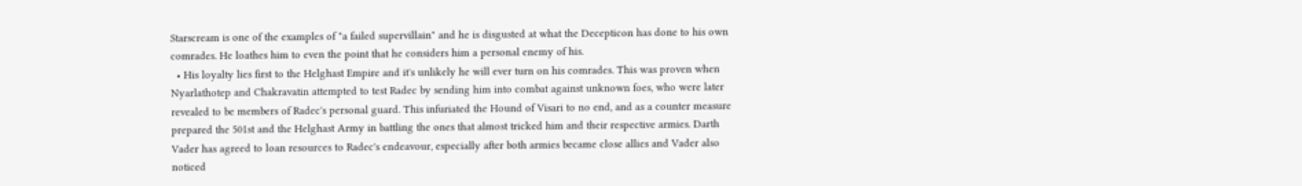Starscream is one of the examples of "a failed supervillain" and he is disgusted at what the Decepticon has done to his own comrades. He loathes him to even the point that he considers him a personal enemy of his.
  • His loyalty lies first to the Helghast Empire and it's unlikely he will ever turn on his comrades. This was proven when Nyarlathotep and Chakravatin attempted to test Radec by sending him into combat against unknown foes, who were later revealed to be members of Radec's personal guard. This infuriated the Hound of Visari to no end, and as a counter measure prepared the 501st and the Helghast Army in battling the ones that almost tricked him and their respective armies. Darth Vader has agreed to loan resources to Radec's endeavour, especially after both armies became close allies and Vader also noticed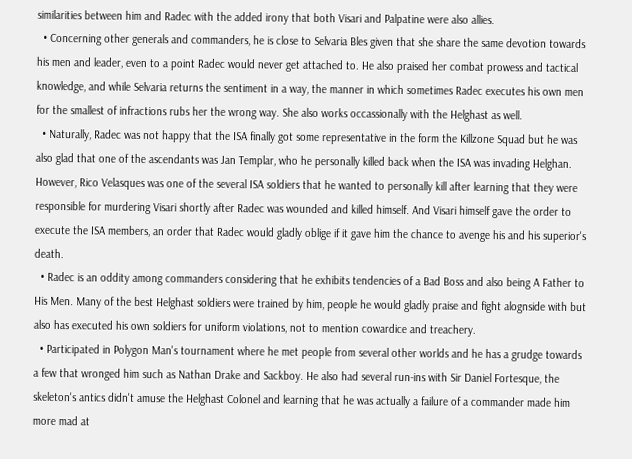similarities between him and Radec with the added irony that both Visari and Palpatine were also allies.
  • Concerning other generals and commanders, he is close to Selvaria Bles given that she share the same devotion towards his men and leader, even to a point Radec would never get attached to. He also praised her combat prowess and tactical knowledge, and while Selvaria returns the sentiment in a way, the manner in which sometimes Radec executes his own men for the smallest of infractions rubs her the wrong way. She also works occassionally with the Helghast as well.
  • Naturally, Radec was not happy that the ISA finally got some representative in the form the Killzone Squad but he was also glad that one of the ascendants was Jan Templar, who he personally killed back when the ISA was invading Helghan. However, Rico Velasques was one of the several ISA soldiers that he wanted to personally kill after learning that they were responsible for murdering Visari shortly after Radec was wounded and killed himself. And Visari himself gave the order to execute the ISA members, an order that Radec would gladly oblige if it gave him the chance to avenge his and his superior's death.
  • Radec is an oddity among commanders considering that he exhibits tendencies of a Bad Boss and also being A Father to His Men. Many of the best Helghast soldiers were trained by him, people he would gladly praise and fight alognside with but also has executed his own soldiers for uniform violations, not to mention cowardice and treachery.
  • Participated in Polygon Man's tournament where he met people from several other worlds and he has a grudge towards a few that wronged him such as Nathan Drake and Sackboy. He also had several run-ins with Sir Daniel Fortesque, the skeleton's antics didn't amuse the Helghast Colonel and learning that he was actually a failure of a commander made him more mad at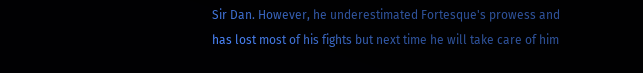Sir Dan. However, he underestimated Fortesque's prowess and has lost most of his fights but next time he will take care of him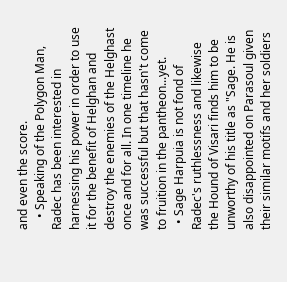and even the score.
    • Speaking of the Polygon Man, Radec has been interested in harnessing his power in order to use it for the benefit of Helghan and destroy the enemies of the Helghast once and for all. In one timeline he was successful but that hasn't come to fruition in the pantheon...yet.
  • Sage Harpuia is not fond of Radec's ruthlessness and likewise the Hound of Visari finds him to be unworthy of his title as "Sage. He is also disappointed on Parasoul given their similar motifs and her soldiers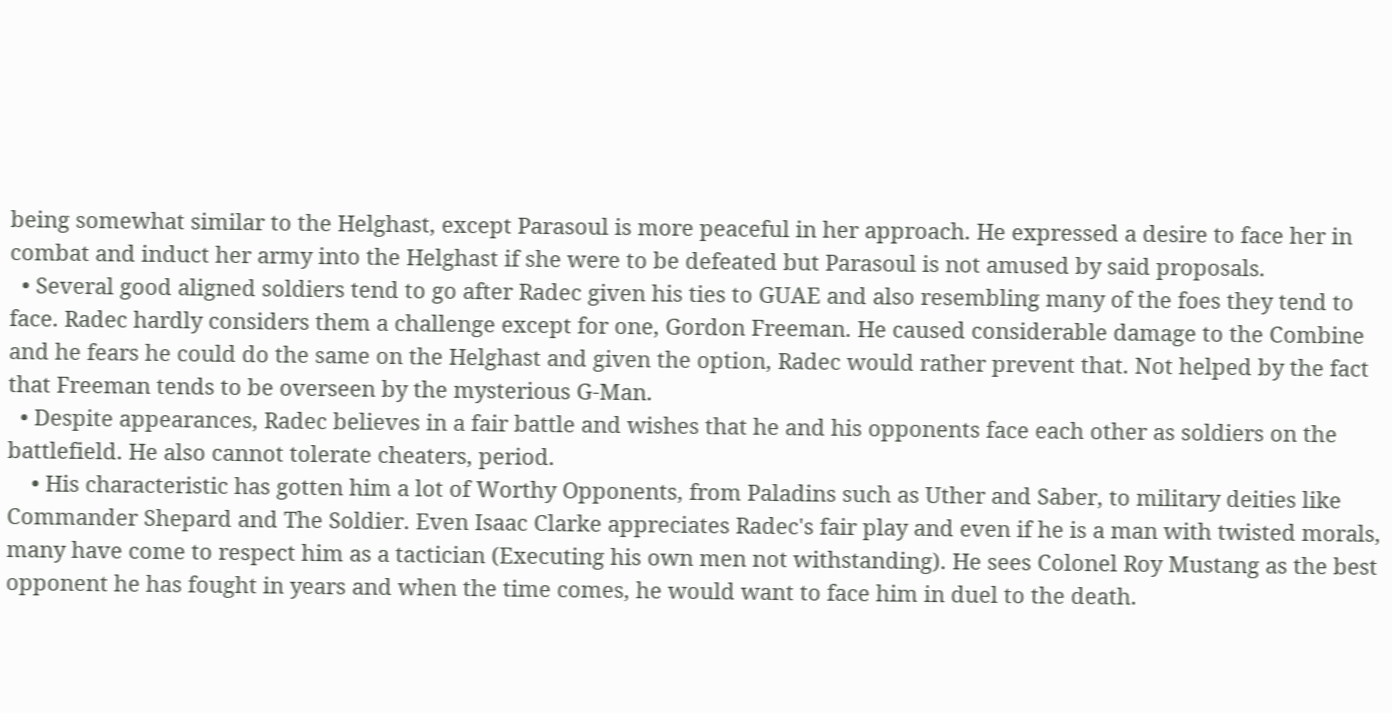being somewhat similar to the Helghast, except Parasoul is more peaceful in her approach. He expressed a desire to face her in combat and induct her army into the Helghast if she were to be defeated but Parasoul is not amused by said proposals.
  • Several good aligned soldiers tend to go after Radec given his ties to GUAE and also resembling many of the foes they tend to face. Radec hardly considers them a challenge except for one, Gordon Freeman. He caused considerable damage to the Combine and he fears he could do the same on the Helghast and given the option, Radec would rather prevent that. Not helped by the fact that Freeman tends to be overseen by the mysterious G-Man.
  • Despite appearances, Radec believes in a fair battle and wishes that he and his opponents face each other as soldiers on the battlefield. He also cannot tolerate cheaters, period.
    • His characteristic has gotten him a lot of Worthy Opponents, from Paladins such as Uther and Saber, to military deities like Commander Shepard and The Soldier. Even Isaac Clarke appreciates Radec's fair play and even if he is a man with twisted morals, many have come to respect him as a tactician (Executing his own men not withstanding). He sees Colonel Roy Mustang as the best opponent he has fought in years and when the time comes, he would want to face him in duel to the death.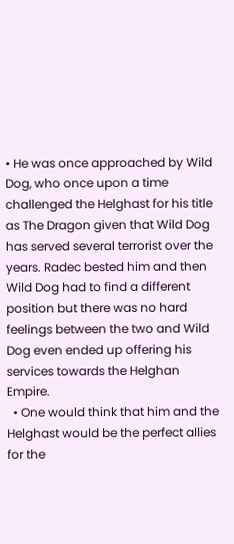• He was once approached by Wild Dog, who once upon a time challenged the Helghast for his title as The Dragon given that Wild Dog has served several terrorist over the years. Radec bested him and then Wild Dog had to find a different position but there was no hard feelings between the two and Wild Dog even ended up offering his services towards the Helghan Empire.
  • One would think that him and the Helghast would be the perfect allies for the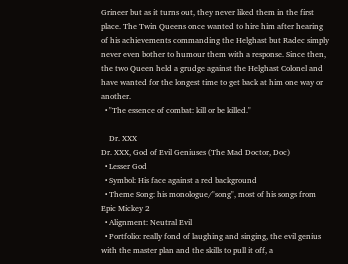Grineer but as it turns out, they never liked them in the first place. The Twin Queens once wanted to hire him after hearing of his achievements commanding the Helghast but Radec simply never even bother to humour them with a response. Since then, the two Queen held a grudge against the Helghast Colonel and have wanted for the longest time to get back at him one way or another.
  • "The essence of combat: kill or be killed."

    Dr. XXX
Dr. XXX, God of Evil Geniuses (The Mad Doctor, Doc)
  • Lesser God
  • Symbol: His face against a red background
  • Theme Song: his monologue/"song", most of his songs from Epic Mickey 2
  • Alignment: Neutral Evil
  • Portfolio: really fond of laughing and singing, the evil genius with the master plan and the skills to pull it off, a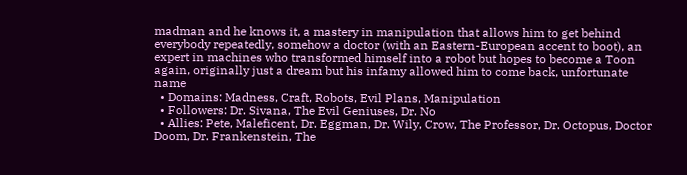madman and he knows it, a mastery in manipulation that allows him to get behind everybody repeatedly, somehow a doctor (with an Eastern-European accent to boot), an expert in machines who transformed himself into a robot but hopes to become a Toon again, originally just a dream but his infamy allowed him to come back, unfortunate name
  • Domains: Madness, Craft, Robots, Evil Plans, Manipulation
  • Followers: Dr. Sivana, The Evil Geniuses, Dr. No
  • Allies: Pete, Maleficent, Dr. Eggman, Dr. Wily, Crow, The Professor, Dr. Octopus, Doctor Doom, Dr. Frankenstein, The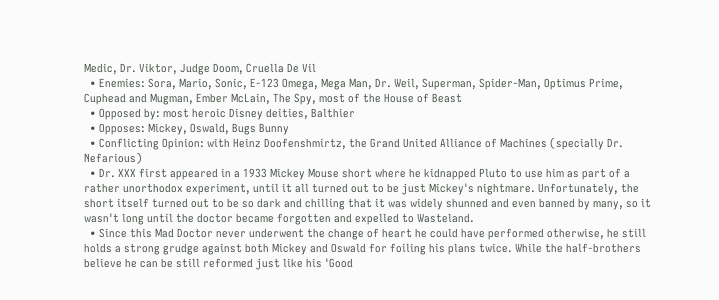Medic, Dr. Viktor, Judge Doom, Cruella De Vil
  • Enemies: Sora, Mario, Sonic, E-123 Omega, Mega Man, Dr. Weil, Superman, Spider-Man, Optimus Prime, Cuphead and Mugman, Ember McLain, The Spy, most of the House of Beast
  • Opposed by: most heroic Disney deities, Balthier
  • Opposes: Mickey, Oswald, Bugs Bunny
  • Conflicting Opinion: with Heinz Doofenshmirtz, the Grand United Alliance of Machines (specially Dr. Nefarious)
  • Dr. XXX first appeared in a 1933 Mickey Mouse short where he kidnapped Pluto to use him as part of a rather unorthodox experiment, until it all turned out to be just Mickey's nightmare. Unfortunately, the short itself turned out to be so dark and chilling that it was widely shunned and even banned by many, so it wasn't long until the doctor became forgotten and expelled to Wasteland.
  • Since this Mad Doctor never underwent the change of heart he could have performed otherwise, he still holds a strong grudge against both Mickey and Oswald for foiling his plans twice. While the half-brothers believe he can be still reformed just like his 'Good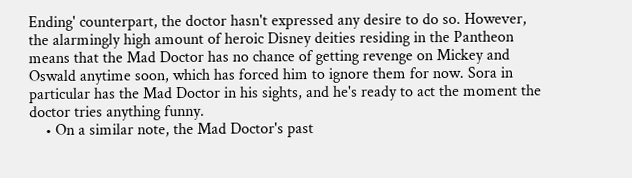Ending' counterpart, the doctor hasn't expressed any desire to do so. However, the alarmingly high amount of heroic Disney deities residing in the Pantheon means that the Mad Doctor has no chance of getting revenge on Mickey and Oswald anytime soon, which has forced him to ignore them for now. Sora in particular has the Mad Doctor in his sights, and he's ready to act the moment the doctor tries anything funny.
    • On a similar note, the Mad Doctor's past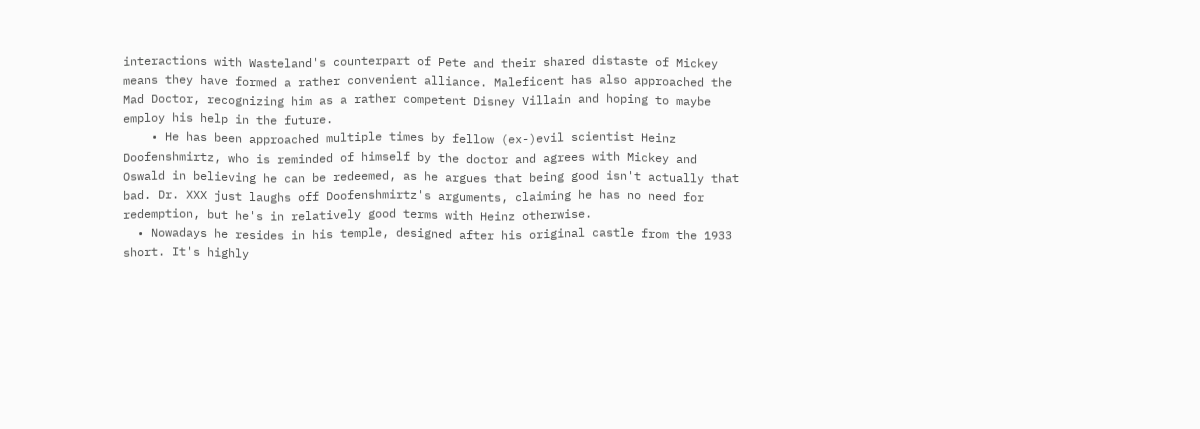interactions with Wasteland's counterpart of Pete and their shared distaste of Mickey means they have formed a rather convenient alliance. Maleficent has also approached the Mad Doctor, recognizing him as a rather competent Disney Villain and hoping to maybe employ his help in the future.
    • He has been approached multiple times by fellow (ex-)evil scientist Heinz Doofenshmirtz, who is reminded of himself by the doctor and agrees with Mickey and Oswald in believing he can be redeemed, as he argues that being good isn't actually that bad. Dr. XXX just laughs off Doofenshmirtz's arguments, claiming he has no need for redemption, but he's in relatively good terms with Heinz otherwise.
  • Nowadays he resides in his temple, designed after his original castle from the 1933 short. It's highly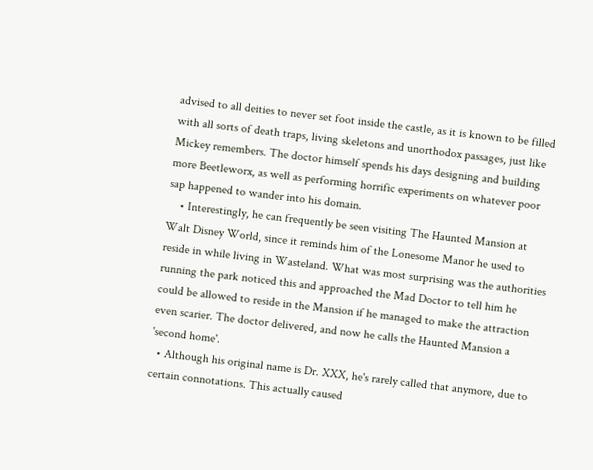advised to all deities to never set foot inside the castle, as it is known to be filled with all sorts of death traps, living skeletons and unorthodox passages, just like Mickey remembers. The doctor himself spends his days designing and building more Beetleworx, as well as performing horrific experiments on whatever poor sap happened to wander into his domain.
    • Interestingly, he can frequently be seen visiting The Haunted Mansion at Walt Disney World, since it reminds him of the Lonesome Manor he used to reside in while living in Wasteland. What was most surprising was the authorities running the park noticed this and approached the Mad Doctor to tell him he could be allowed to reside in the Mansion if he managed to make the attraction even scarier. The doctor delivered, and now he calls the Haunted Mansion a 'second home'.
  • Although his original name is Dr. XXX, he's rarely called that anymore, due to certain connotations. This actually caused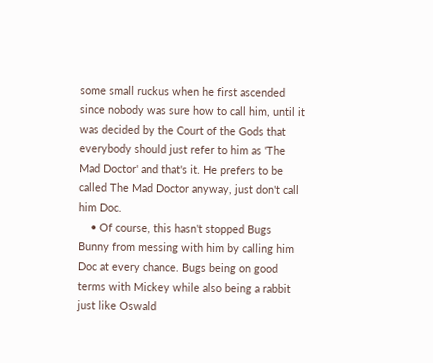some small ruckus when he first ascended since nobody was sure how to call him, until it was decided by the Court of the Gods that everybody should just refer to him as 'The Mad Doctor' and that's it. He prefers to be called The Mad Doctor anyway, just don't call him Doc.
    • Of course, this hasn't stopped Bugs Bunny from messing with him by calling him Doc at every chance. Bugs being on good terms with Mickey while also being a rabbit just like Oswald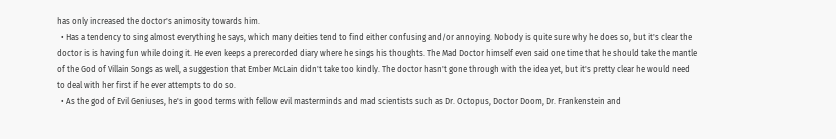has only increased the doctor's animosity towards him.
  • Has a tendency to sing almost everything he says, which many deities tend to find either confusing and/or annoying. Nobody is quite sure why he does so, but it's clear the doctor is is having fun while doing it. He even keeps a prerecorded diary where he sings his thoughts. The Mad Doctor himself even said one time that he should take the mantle of the God of Villain Songs as well, a suggestion that Ember McLain didn't take too kindly. The doctor hasn't gone through with the idea yet, but it's pretty clear he would need to deal with her first if he ever attempts to do so.
  • As the god of Evil Geniuses, he's in good terms with fellow evil masterminds and mad scientists such as Dr. Octopus, Doctor Doom, Dr. Frankenstein and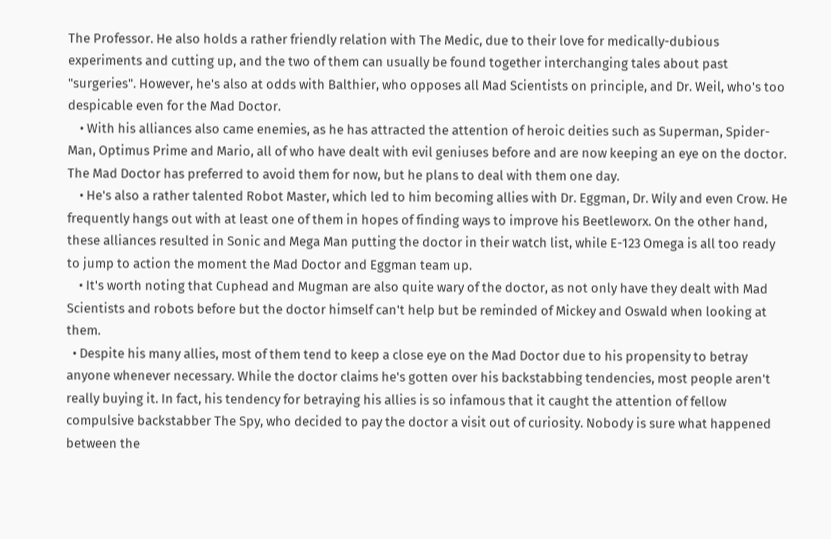The Professor. He also holds a rather friendly relation with The Medic, due to their love for medically-dubious experiments and cutting up, and the two of them can usually be found together interchanging tales about past "surgeries". However, he's also at odds with Balthier, who opposes all Mad Scientists on principle, and Dr. Weil, who's too despicable even for the Mad Doctor.
    • With his alliances also came enemies, as he has attracted the attention of heroic deities such as Superman, Spider-Man, Optimus Prime and Mario, all of who have dealt with evil geniuses before and are now keeping an eye on the doctor. The Mad Doctor has preferred to avoid them for now, but he plans to deal with them one day.
    • He's also a rather talented Robot Master, which led to him becoming allies with Dr. Eggman, Dr. Wily and even Crow. He frequently hangs out with at least one of them in hopes of finding ways to improve his Beetleworx. On the other hand, these alliances resulted in Sonic and Mega Man putting the doctor in their watch list, while E-123 Omega is all too ready to jump to action the moment the Mad Doctor and Eggman team up.
    • It's worth noting that Cuphead and Mugman are also quite wary of the doctor, as not only have they dealt with Mad Scientists and robots before but the doctor himself can't help but be reminded of Mickey and Oswald when looking at them.
  • Despite his many allies, most of them tend to keep a close eye on the Mad Doctor due to his propensity to betray anyone whenever necessary. While the doctor claims he's gotten over his backstabbing tendencies, most people aren't really buying it. In fact, his tendency for betraying his allies is so infamous that it caught the attention of fellow compulsive backstabber The Spy, who decided to pay the doctor a visit out of curiosity. Nobody is sure what happened between the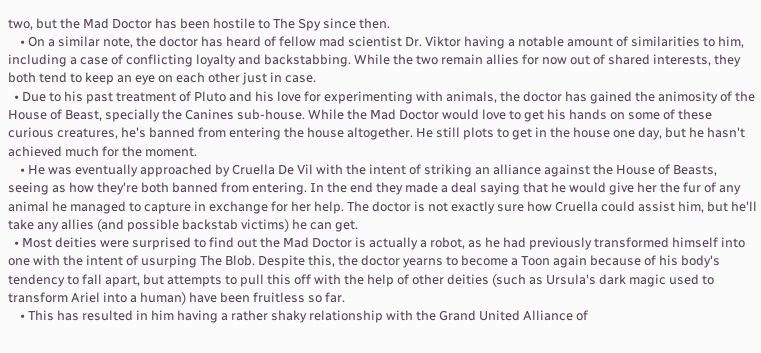two, but the Mad Doctor has been hostile to The Spy since then.
    • On a similar note, the doctor has heard of fellow mad scientist Dr. Viktor having a notable amount of similarities to him, including a case of conflicting loyalty and backstabbing. While the two remain allies for now out of shared interests, they both tend to keep an eye on each other just in case.
  • Due to his past treatment of Pluto and his love for experimenting with animals, the doctor has gained the animosity of the House of Beast, specially the Canines sub-house. While the Mad Doctor would love to get his hands on some of these curious creatures, he's banned from entering the house altogether. He still plots to get in the house one day, but he hasn't achieved much for the moment.
    • He was eventually approached by Cruella De Vil with the intent of striking an alliance against the House of Beasts, seeing as how they're both banned from entering. In the end they made a deal saying that he would give her the fur of any animal he managed to capture in exchange for her help. The doctor is not exactly sure how Cruella could assist him, but he'll take any allies (and possible backstab victims) he can get.
  • Most deities were surprised to find out the Mad Doctor is actually a robot, as he had previously transformed himself into one with the intent of usurping The Blob. Despite this, the doctor yearns to become a Toon again because of his body's tendency to fall apart, but attempts to pull this off with the help of other deities (such as Ursula's dark magic used to transform Ariel into a human) have been fruitless so far.
    • This has resulted in him having a rather shaky relationship with the Grand United Alliance of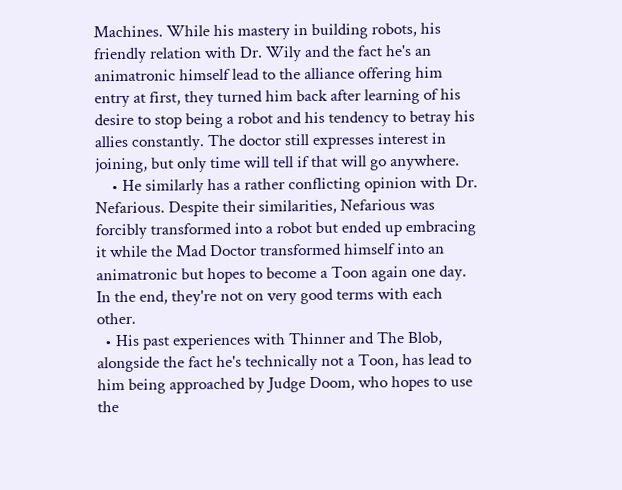Machines. While his mastery in building robots, his friendly relation with Dr. Wily and the fact he's an animatronic himself lead to the alliance offering him entry at first, they turned him back after learning of his desire to stop being a robot and his tendency to betray his allies constantly. The doctor still expresses interest in joining, but only time will tell if that will go anywhere.
    • He similarly has a rather conflicting opinion with Dr. Nefarious. Despite their similarities, Nefarious was forcibly transformed into a robot but ended up embracing it while the Mad Doctor transformed himself into an animatronic but hopes to become a Toon again one day. In the end, they're not on very good terms with each other.
  • His past experiences with Thinner and The Blob, alongside the fact he's technically not a Toon, has lead to him being approached by Judge Doom, who hopes to use the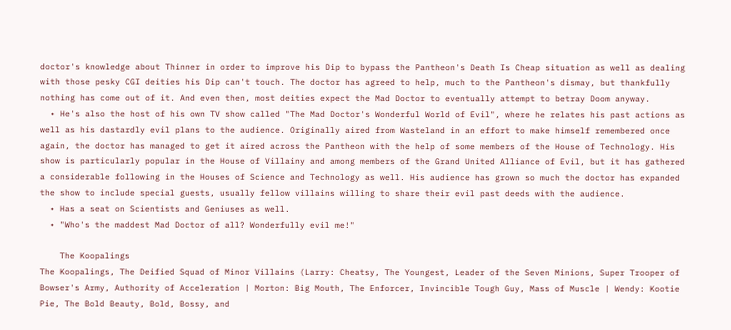doctor's knowledge about Thinner in order to improve his Dip to bypass the Pantheon's Death Is Cheap situation as well as dealing with those pesky CGI deities his Dip can't touch. The doctor has agreed to help, much to the Pantheon's dismay, but thankfully nothing has come out of it. And even then, most deities expect the Mad Doctor to eventually attempt to betray Doom anyway.
  • He's also the host of his own TV show called "The Mad Doctor's Wonderful World of Evil", where he relates his past actions as well as his dastardly evil plans to the audience. Originally aired from Wasteland in an effort to make himself remembered once again, the doctor has managed to get it aired across the Pantheon with the help of some members of the House of Technology. His show is particularly popular in the House of Villainy and among members of the Grand United Alliance of Evil, but it has gathered a considerable following in the Houses of Science and Technology as well. His audience has grown so much the doctor has expanded the show to include special guests, usually fellow villains willing to share their evil past deeds with the audience.
  • Has a seat on Scientists and Geniuses as well.
  • "Who's the maddest Mad Doctor of all? Wonderfully evil me!"

    The Koopalings
The Koopalings, The Deified Squad of Minor Villains (Larry: Cheatsy, The Youngest, Leader of the Seven Minions, Super Trooper of Bowser's Army, Authority of Acceleration | Morton: Big Mouth, The Enforcer, Invincible Tough Guy, Mass of Muscle | Wendy: Kootie Pie, The Bold Beauty, Bold, Bossy, and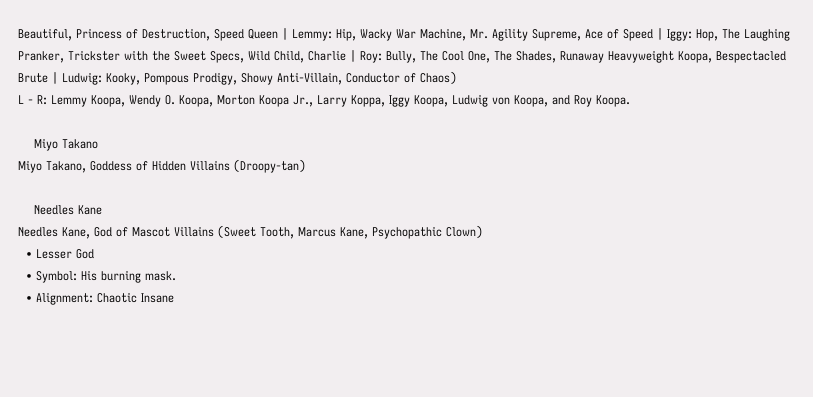Beautiful, Princess of Destruction, Speed Queen | Lemmy: Hip, Wacky War Machine, Mr. Agility Supreme, Ace of Speed | Iggy: Hop, The Laughing Pranker, Trickster with the Sweet Specs, Wild Child, Charlie | Roy: Bully, The Cool One, The Shades, Runaway Heavyweight Koopa, Bespectacled Brute | Ludwig: Kooky, Pompous Prodigy, Showy Anti-Villain, Conductor of Chaos)
L - R: Lemmy Koopa, Wendy O. Koopa, Morton Koopa Jr., Larry Koppa, Iggy Koopa, Ludwig von Koopa, and Roy Koopa.

    Miyo Takano
Miyo Takano, Goddess of Hidden Villains (Droopy-tan)

    Needles Kane
Needles Kane, God of Mascot Villains (Sweet Tooth, Marcus Kane, Psychopathic Clown)
  • Lesser God
  • Symbol: His burning mask.
  • Alignment: Chaotic Insane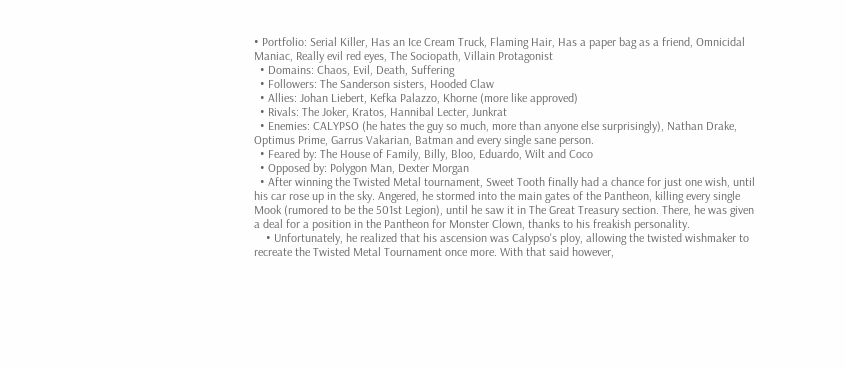• Portfolio: Serial Killer, Has an Ice Cream Truck, Flaming Hair, Has a paper bag as a friend, Omnicidal Maniac, Really evil red eyes, The Sociopath, Villain Protagonist
  • Domains: Chaos, Evil, Death, Suffering
  • Followers: The Sanderson sisters, Hooded Claw
  • Allies: Johan Liebert, Kefka Palazzo, Khorne (more like approved)
  • Rivals: The Joker, Kratos, Hannibal Lecter, Junkrat
  • Enemies: CALYPSO (he hates the guy so much, more than anyone else surprisingly), Nathan Drake, Optimus Prime, Garrus Vakarian, Batman and every single sane person.
  • Feared by: The House of Family, Billy, Bloo, Eduardo, Wilt and Coco
  • Opposed by: Polygon Man, Dexter Morgan
  • After winning the Twisted Metal tournament, Sweet Tooth finally had a chance for just one wish, until his car rose up in the sky. Angered, he stormed into the main gates of the Pantheon, killing every single Mook (rumored to be the 501st Legion), until he saw it in The Great Treasury section. There, he was given a deal for a position in the Pantheon for Monster Clown, thanks to his freakish personality.
    • Unfortunately, he realized that his ascension was Calypso's ploy, allowing the twisted wishmaker to recreate the Twisted Metal Tournament once more. With that said however,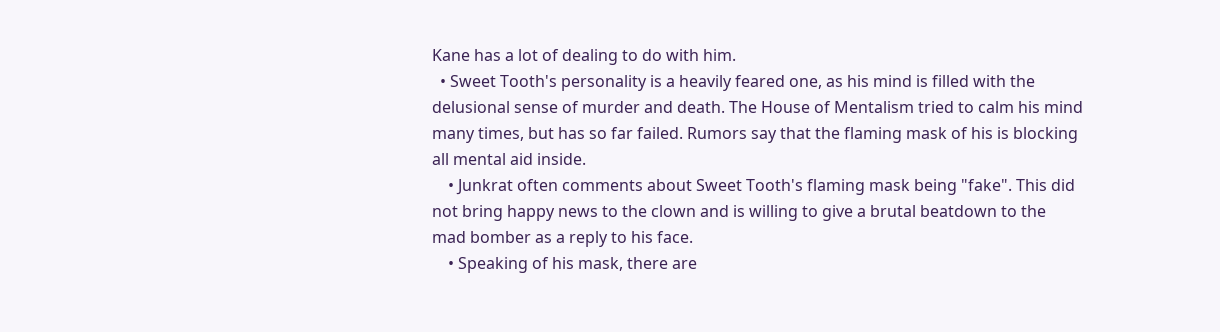Kane has a lot of dealing to do with him.
  • Sweet Tooth's personality is a heavily feared one, as his mind is filled with the delusional sense of murder and death. The House of Mentalism tried to calm his mind many times, but has so far failed. Rumors say that the flaming mask of his is blocking all mental aid inside.
    • Junkrat often comments about Sweet Tooth's flaming mask being "fake". This did not bring happy news to the clown and is willing to give a brutal beatdown to the mad bomber as a reply to his face.
    • Speaking of his mask, there are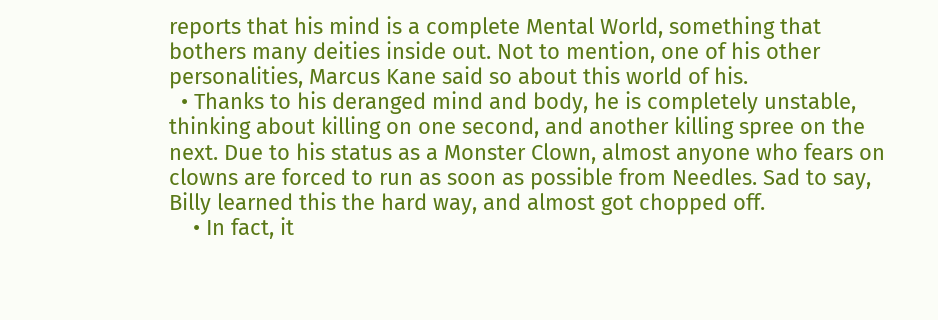reports that his mind is a complete Mental World, something that bothers many deities inside out. Not to mention, one of his other personalities, Marcus Kane said so about this world of his.
  • Thanks to his deranged mind and body, he is completely unstable, thinking about killing on one second, and another killing spree on the next. Due to his status as a Monster Clown, almost anyone who fears on clowns are forced to run as soon as possible from Needles. Sad to say, Billy learned this the hard way, and almost got chopped off.
    • In fact, it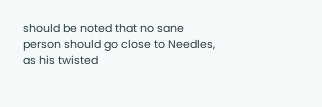should be noted that no sane person should go close to Needles, as his twisted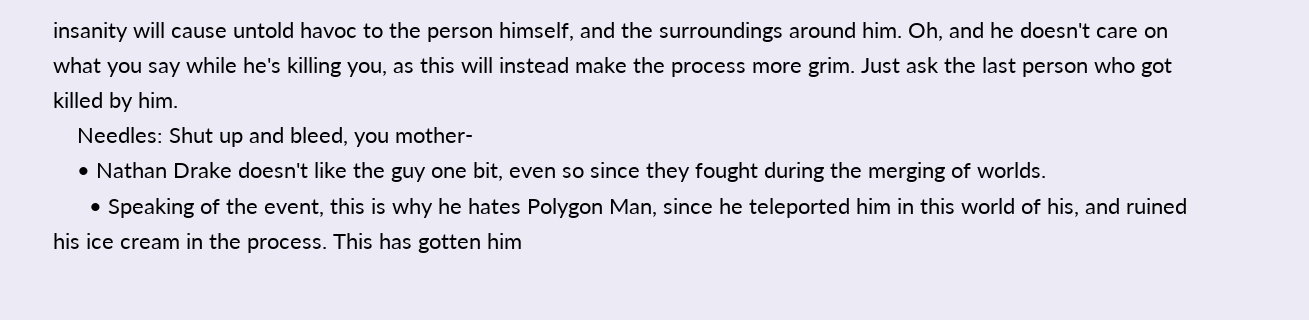insanity will cause untold havoc to the person himself, and the surroundings around him. Oh, and he doesn't care on what you say while he's killing you, as this will instead make the process more grim. Just ask the last person who got killed by him.
    Needles: Shut up and bleed, you mother-
    • Nathan Drake doesn't like the guy one bit, even so since they fought during the merging of worlds.
      • Speaking of the event, this is why he hates Polygon Man, since he teleported him in this world of his, and ruined his ice cream in the process. This has gotten him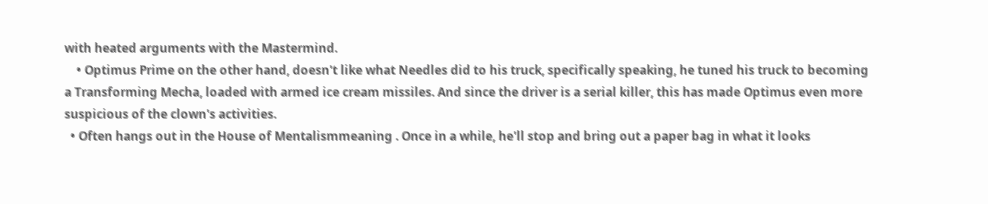with heated arguments with the Mastermind.
    • Optimus Prime on the other hand, doesn't like what Needles did to his truck, specifically speaking, he tuned his truck to becoming a Transforming Mecha, loaded with armed ice cream missiles. And since the driver is a serial killer, this has made Optimus even more suspicious of the clown's activities.
  • Often hangs out in the House of Mentalismmeaning . Once in a while, he'll stop and bring out a paper bag in what it looks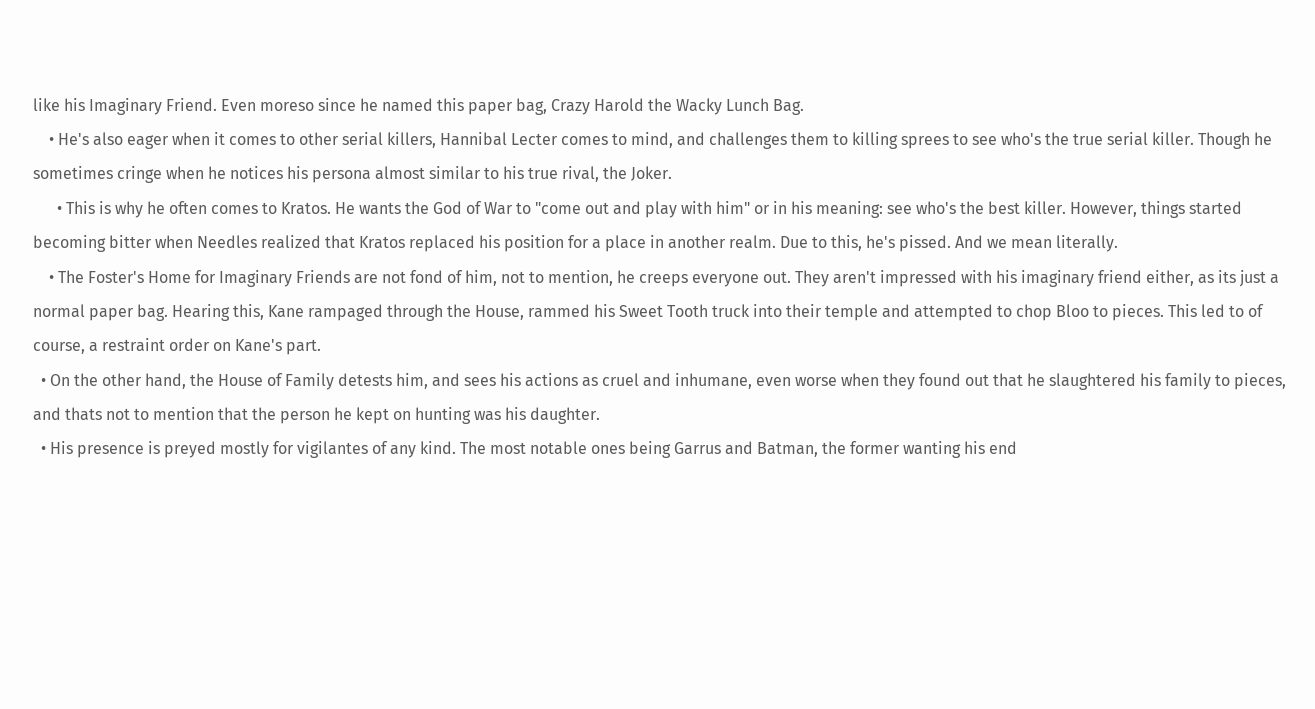like his Imaginary Friend. Even moreso since he named this paper bag, Crazy Harold the Wacky Lunch Bag.
    • He's also eager when it comes to other serial killers, Hannibal Lecter comes to mind, and challenges them to killing sprees to see who's the true serial killer. Though he sometimes cringe when he notices his persona almost similar to his true rival, the Joker.
      • This is why he often comes to Kratos. He wants the God of War to "come out and play with him" or in his meaning: see who's the best killer. However, things started becoming bitter when Needles realized that Kratos replaced his position for a place in another realm. Due to this, he's pissed. And we mean literally.
    • The Foster's Home for Imaginary Friends are not fond of him, not to mention, he creeps everyone out. They aren't impressed with his imaginary friend either, as its just a normal paper bag. Hearing this, Kane rampaged through the House, rammed his Sweet Tooth truck into their temple and attempted to chop Bloo to pieces. This led to of course, a restraint order on Kane's part.
  • On the other hand, the House of Family detests him, and sees his actions as cruel and inhumane, even worse when they found out that he slaughtered his family to pieces, and thats not to mention that the person he kept on hunting was his daughter.
  • His presence is preyed mostly for vigilantes of any kind. The most notable ones being Garrus and Batman, the former wanting his end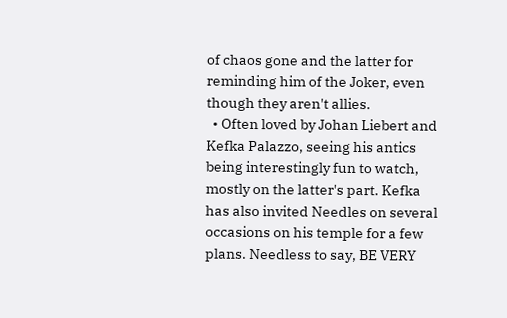of chaos gone and the latter for reminding him of the Joker, even though they aren't allies.
  • Often loved by Johan Liebert and Kefka Palazzo, seeing his antics being interestingly fun to watch, mostly on the latter's part. Kefka has also invited Needles on several occasions on his temple for a few plans. Needless to say, BE VERY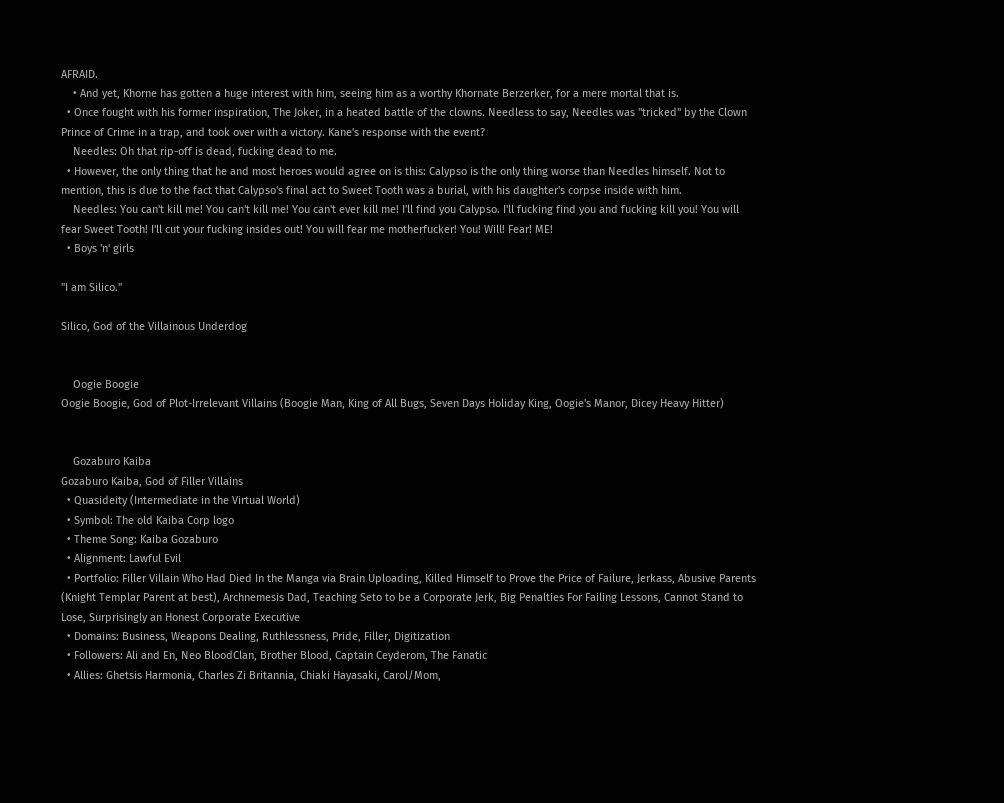AFRAID.
    • And yet, Khorne has gotten a huge interest with him, seeing him as a worthy Khornate Berzerker, for a mere mortal that is.
  • Once fought with his former inspiration, The Joker, in a heated battle of the clowns. Needless to say, Needles was "tricked" by the Clown Prince of Crime in a trap, and took over with a victory. Kane's response with the event?
    Needles: Oh that rip-off is dead, fucking dead to me.
  • However, the only thing that he and most heroes would agree on is this: Calypso is the only thing worse than Needles himself. Not to mention, this is due to the fact that Calypso's final act to Sweet Tooth was a burial, with his daughter's corpse inside with him.
    Needles: You can't kill me! You can't kill me! You can't ever kill me! I'll find you Calypso. I'll fucking find you and fucking kill you! You will fear Sweet Tooth! I'll cut your fucking insides out! You will fear me motherfucker! You! Will! Fear! ME!
  • Boys 'n' girls

"I am Silico."

Silico, God of the Villainous Underdog


    Oogie Boogie
Oogie Boogie, God of Plot-Irrelevant Villains (Boogie Man, King of All Bugs, Seven Days Holiday King, Oogie's Manor, Dicey Heavy Hitter)


    Gozaburo Kaiba
Gozaburo Kaiba, God of Filler Villains
  • Quasideity (Intermediate in the Virtual World)
  • Symbol: The old Kaiba Corp logo
  • Theme Song: Kaiba Gozaburo
  • Alignment: Lawful Evil
  • Portfolio: Filler Villain Who Had Died In the Manga via Brain Uploading, Killed Himself to Prove the Price of Failure, Jerkass, Abusive Parents (Knight Templar Parent at best), Archnemesis Dad, Teaching Seto to be a Corporate Jerk, Big Penalties For Failing Lessons, Cannot Stand to Lose, Surprisingly an Honest Corporate Executive
  • Domains: Business, Weapons Dealing, Ruthlessness, Pride, Filler, Digitization
  • Followers: Ali and En, Neo BloodClan, Brother Blood, Captain Ceyderom, The Fanatic
  • Allies: Ghetsis Harmonia, Charles Zi Britannia, Chiaki Hayasaki, Carol/Mom,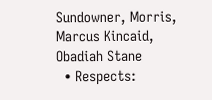Sundowner, Morris, Marcus Kincaid, Obadiah Stane
  • Respects: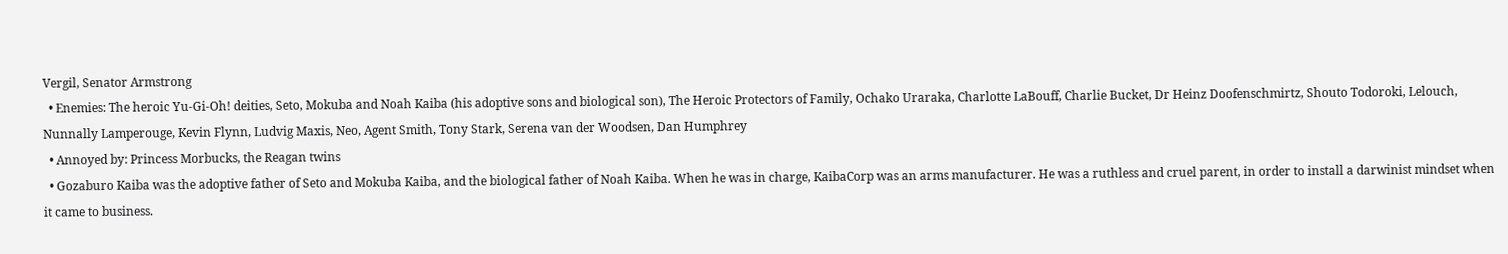Vergil, Senator Armstrong
  • Enemies: The heroic Yu-Gi-Oh! deities, Seto, Mokuba and Noah Kaiba (his adoptive sons and biological son), The Heroic Protectors of Family, Ochako Uraraka, Charlotte LaBouff, Charlie Bucket, Dr Heinz Doofenschmirtz, Shouto Todoroki, Lelouch, Nunnally Lamperouge, Kevin Flynn, Ludvig Maxis, Neo, Agent Smith, Tony Stark, Serena van der Woodsen, Dan Humphrey
  • Annoyed by: Princess Morbucks, the Reagan twins
  • Gozaburo Kaiba was the adoptive father of Seto and Mokuba Kaiba, and the biological father of Noah Kaiba. When he was in charge, KaibaCorp was an arms manufacturer. He was a ruthless and cruel parent, in order to install a darwinist mindset when it came to business.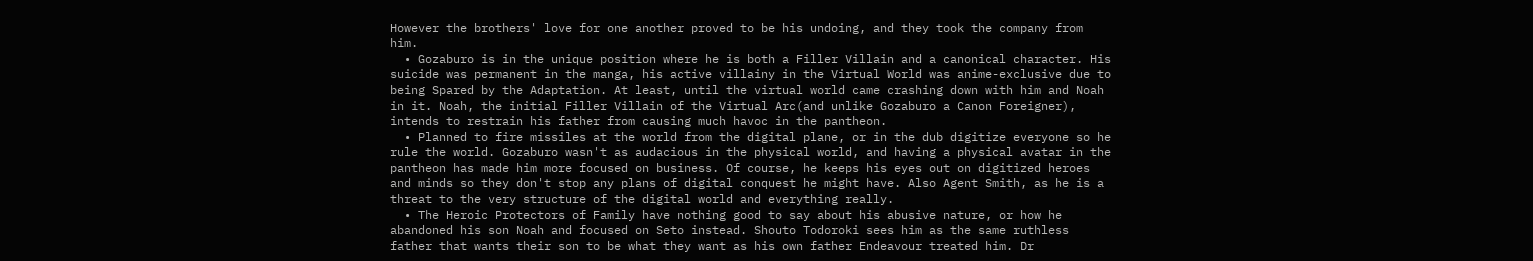However the brothers' love for one another proved to be his undoing, and they took the company from him.
  • Gozaburo is in the unique position where he is both a Filler Villain and a canonical character. His suicide was permanent in the manga, his active villainy in the Virtual World was anime-exclusive due to being Spared by the Adaptation. At least, until the virtual world came crashing down with him and Noah in it. Noah, the initial Filler Villain of the Virtual Arc(and unlike Gozaburo a Canon Foreigner), intends to restrain his father from causing much havoc in the pantheon.
  • Planned to fire missiles at the world from the digital plane, or in the dub digitize everyone so he rule the world. Gozaburo wasn't as audacious in the physical world, and having a physical avatar in the pantheon has made him more focused on business. Of course, he keeps his eyes out on digitized heroes and minds so they don't stop any plans of digital conquest he might have. Also Agent Smith, as he is a threat to the very structure of the digital world and everything really.
  • The Heroic Protectors of Family have nothing good to say about his abusive nature, or how he abandoned his son Noah and focused on Seto instead. Shouto Todoroki sees him as the same ruthless father that wants their son to be what they want as his own father Endeavour treated him. Dr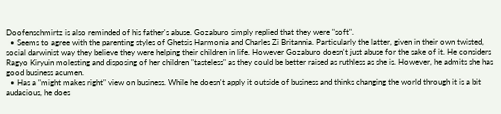Doofenschmirtz is also reminded of his father's abuse. Gozaburo simply replied that they were "soft".
  • Seems to agree with the parenting styles of Ghetsis Harmonia and Charles Zi Britannia. Particularly the latter, given in their own twisted, social darwinist way they believe they were helping their children in life. However Gozaburo doesn't just abuse for the sake of it. He considers Ragyo Kiryuin molesting and disposing of her children "tasteless" as they could be better raised as ruthless as she is. However, he admits she has good business acumen.
  • Has a "might makes right" view on business. While he doesn't apply it outside of business and thinks changing the world through it is a bit audacious, he does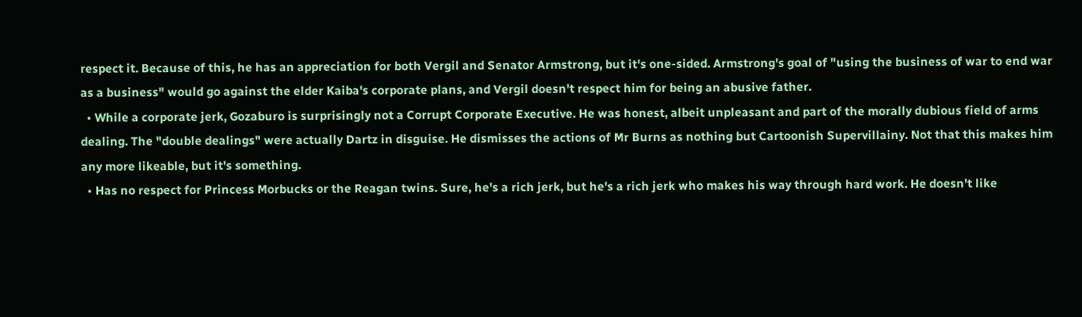respect it. Because of this, he has an appreciation for both Vergil and Senator Armstrong, but it's one-sided. Armstrong's goal of "using the business of war to end war as a business" would go against the elder Kaiba's corporate plans, and Vergil doesn't respect him for being an abusive father.
  • While a corporate jerk, Gozaburo is surprisingly not a Corrupt Corporate Executive. He was honest, albeit unpleasant and part of the morally dubious field of arms dealing. The "double dealings" were actually Dartz in disguise. He dismisses the actions of Mr Burns as nothing but Cartoonish Supervillainy. Not that this makes him any more likeable, but it's something.
  • Has no respect for Princess Morbucks or the Reagan twins. Sure, he's a rich jerk, but he's a rich jerk who makes his way through hard work. He doesn't like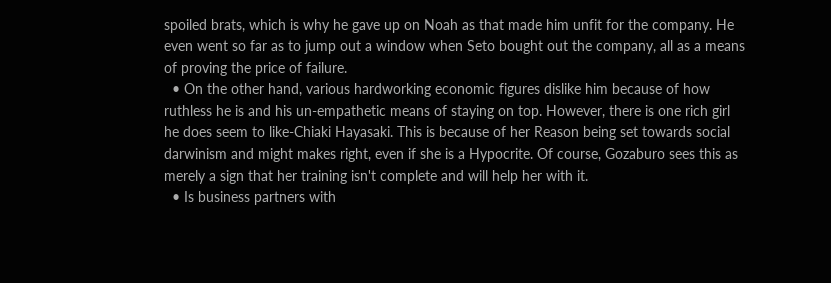spoiled brats, which is why he gave up on Noah as that made him unfit for the company. He even went so far as to jump out a window when Seto bought out the company, all as a means of proving the price of failure.
  • On the other hand, various hardworking economic figures dislike him because of how ruthless he is and his un-empathetic means of staying on top. However, there is one rich girl he does seem to like-Chiaki Hayasaki. This is because of her Reason being set towards social darwinism and might makes right, even if she is a Hypocrite. Of course, Gozaburo sees this as merely a sign that her training isn't complete and will help her with it.
  • Is business partners with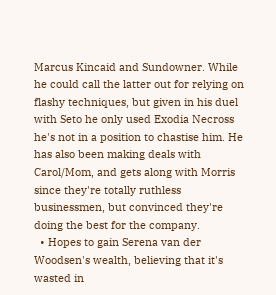Marcus Kincaid and Sundowner. While he could call the latter out for relying on flashy techniques, but given in his duel with Seto he only used Exodia Necross he's not in a position to chastise him. He has also been making deals with Carol/Mom, and gets along with Morris since they're totally ruthless businessmen, but convinced they're doing the best for the company.
  • Hopes to gain Serena van der Woodsen's wealth, believing that it's wasted in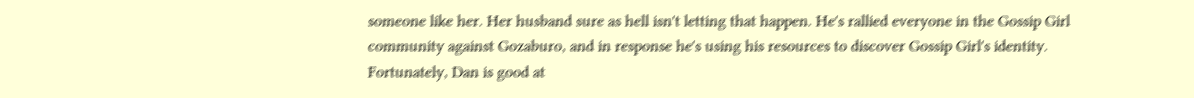someone like her. Her husband sure as hell isn't letting that happen. He's rallied everyone in the Gossip Girl community against Gozaburo, and in response he's using his resources to discover Gossip Girl's identity. Fortunately, Dan is good at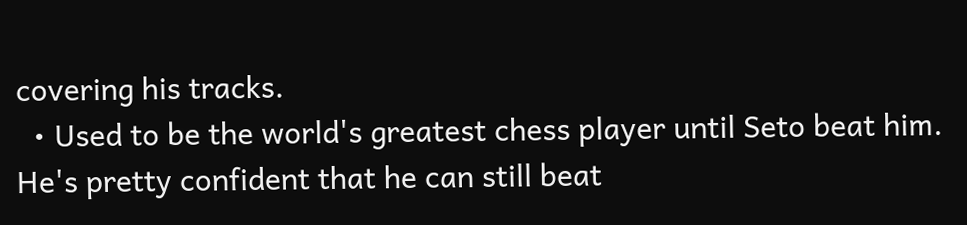covering his tracks.
  • Used to be the world's greatest chess player until Seto beat him. He's pretty confident that he can still beat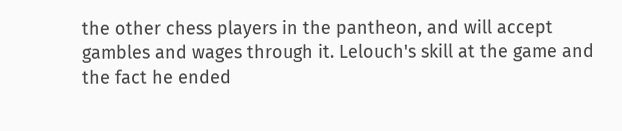the other chess players in the pantheon, and will accept gambles and wages through it. Lelouch's skill at the game and the fact he ended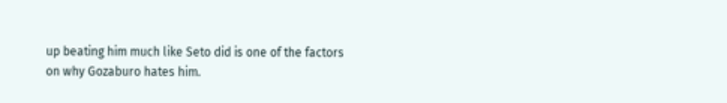up beating him much like Seto did is one of the factors on why Gozaburo hates him.